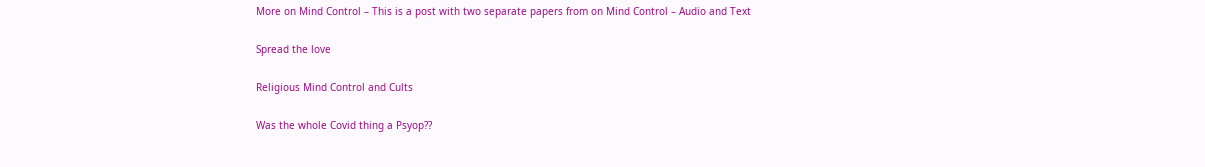More on Mind Control – This is a post with two separate papers from on Mind Control – Audio and Text

Spread the love

Religious Mind Control and Cults

Was the whole Covid thing a Psyop??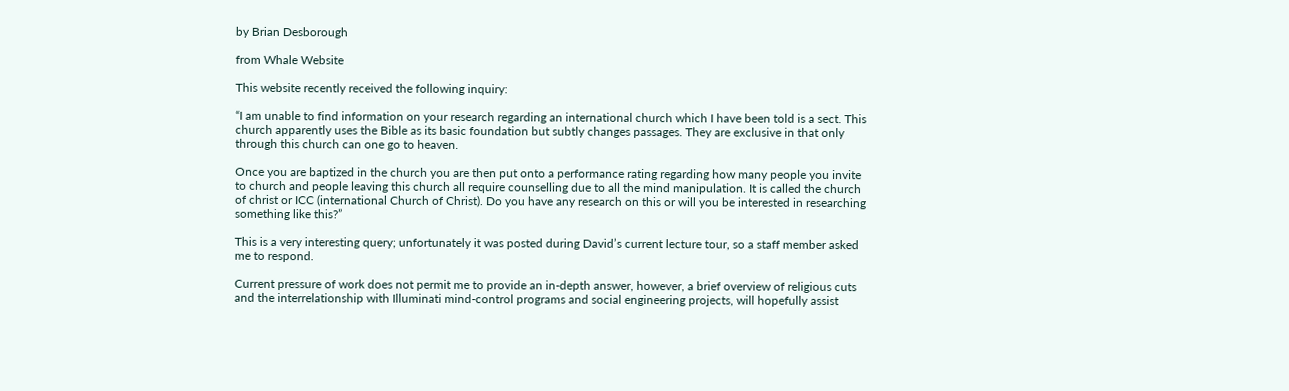by Brian Desborough

from Whale Website

This website recently received the following inquiry:

“I am unable to find information on your research regarding an international church which I have been told is a sect. This church apparently uses the Bible as its basic foundation but subtly changes passages. They are exclusive in that only through this church can one go to heaven.

Once you are baptized in the church you are then put onto a performance rating regarding how many people you invite to church and people leaving this church all require counselling due to all the mind manipulation. It is called the church of christ or ICC (international Church of Christ). Do you have any research on this or will you be interested in researching something like this?”

This is a very interesting query; unfortunately it was posted during David’s current lecture tour, so a staff member asked me to respond.

Current pressure of work does not permit me to provide an in-depth answer, however, a brief overview of religious cuts and the interrelationship with Illuminati mind-control programs and social engineering projects, will hopefully assist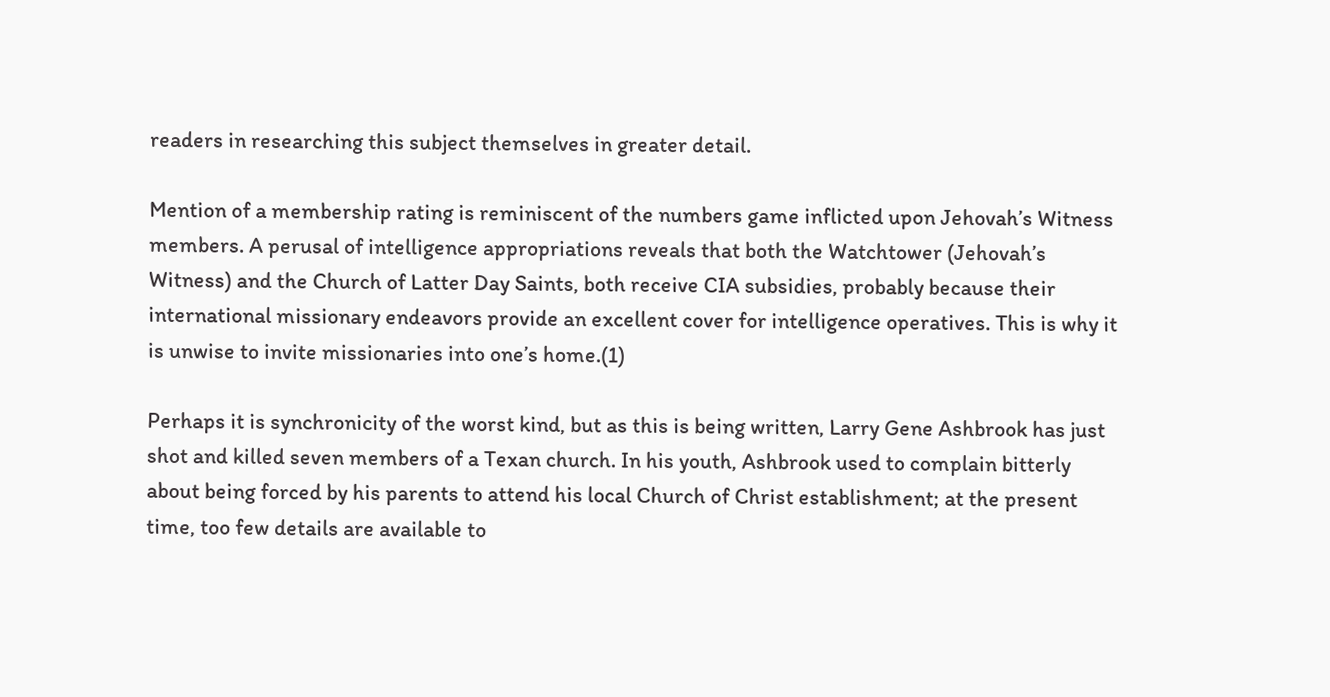readers in researching this subject themselves in greater detail.

Mention of a membership rating is reminiscent of the numbers game inflicted upon Jehovah’s Witness members. A perusal of intelligence appropriations reveals that both the Watchtower (Jehovah’s Witness) and the Church of Latter Day Saints, both receive CIA subsidies, probably because their international missionary endeavors provide an excellent cover for intelligence operatives. This is why it is unwise to invite missionaries into one’s home.(1)

Perhaps it is synchronicity of the worst kind, but as this is being written, Larry Gene Ashbrook has just shot and killed seven members of a Texan church. In his youth, Ashbrook used to complain bitterly about being forced by his parents to attend his local Church of Christ establishment; at the present time, too few details are available to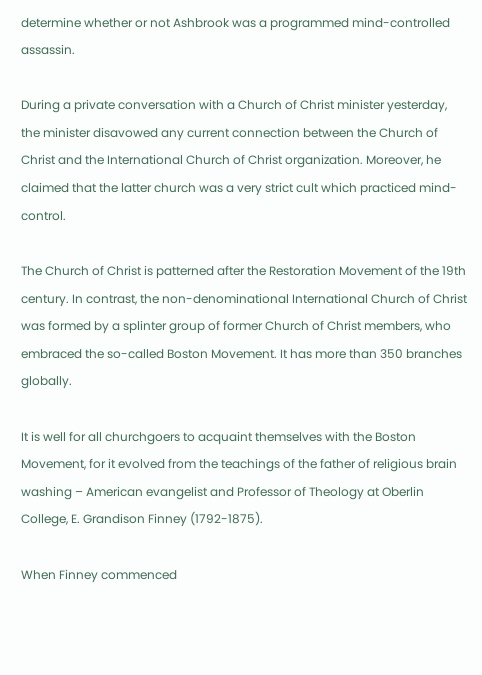determine whether or not Ashbrook was a programmed mind-controlled assassin.

During a private conversation with a Church of Christ minister yesterday, the minister disavowed any current connection between the Church of Christ and the International Church of Christ organization. Moreover, he claimed that the latter church was a very strict cult which practiced mind-control.

The Church of Christ is patterned after the Restoration Movement of the 19th century. In contrast, the non-denominational International Church of Christ was formed by a splinter group of former Church of Christ members, who embraced the so-called Boston Movement. It has more than 350 branches globally.

It is well for all churchgoers to acquaint themselves with the Boston Movement, for it evolved from the teachings of the father of religious brain washing – American evangelist and Professor of Theology at Oberlin College, E. Grandison Finney (1792-1875).

When Finney commenced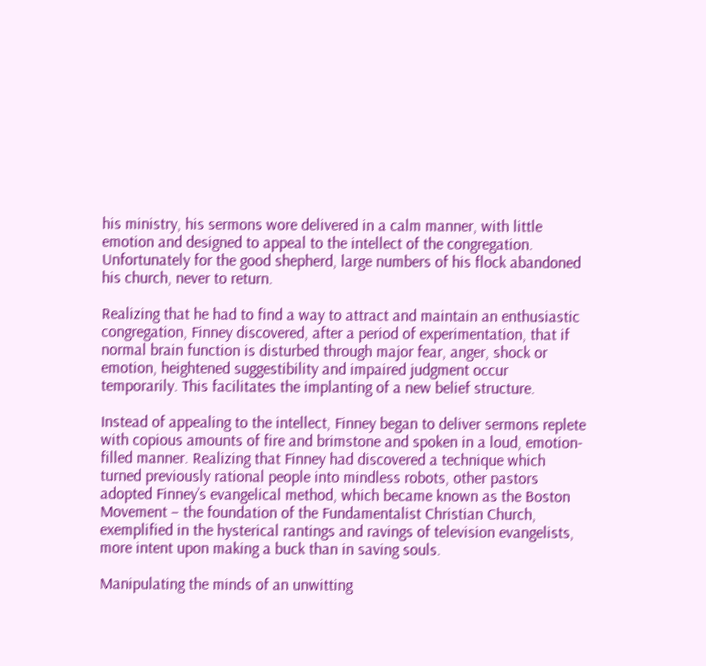his ministry, his sermons wore delivered in a calm manner, with little emotion and designed to appeal to the intellect of the congregation. Unfortunately for the good shepherd, large numbers of his flock abandoned his church, never to return.

Realizing that he had to find a way to attract and maintain an enthusiastic congregation, Finney discovered, after a period of experimentation, that if normal brain function is disturbed through major fear, anger, shock or emotion, heightened suggestibility and impaired judgment occur temporarily. This facilitates the implanting of a new belief structure.

Instead of appealing to the intellect, Finney began to deliver sermons replete with copious amounts of fire and brimstone and spoken in a loud, emotion-filled manner. Realizing that Finney had discovered a technique which turned previously rational people into mindless robots, other pastors adopted Finney’s evangelical method, which became known as the Boston Movement – the foundation of the Fundamentalist Christian Church, exemplified in the hysterical rantings and ravings of television evangelists, more intent upon making a buck than in saving souls.

Manipulating the minds of an unwitting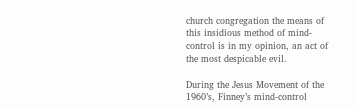church congregation the means of this insidious method of mind-control is in my opinion, an act of the most despicable evil.

During the Jesus Movement of the 1960’s, Finney’s mind-control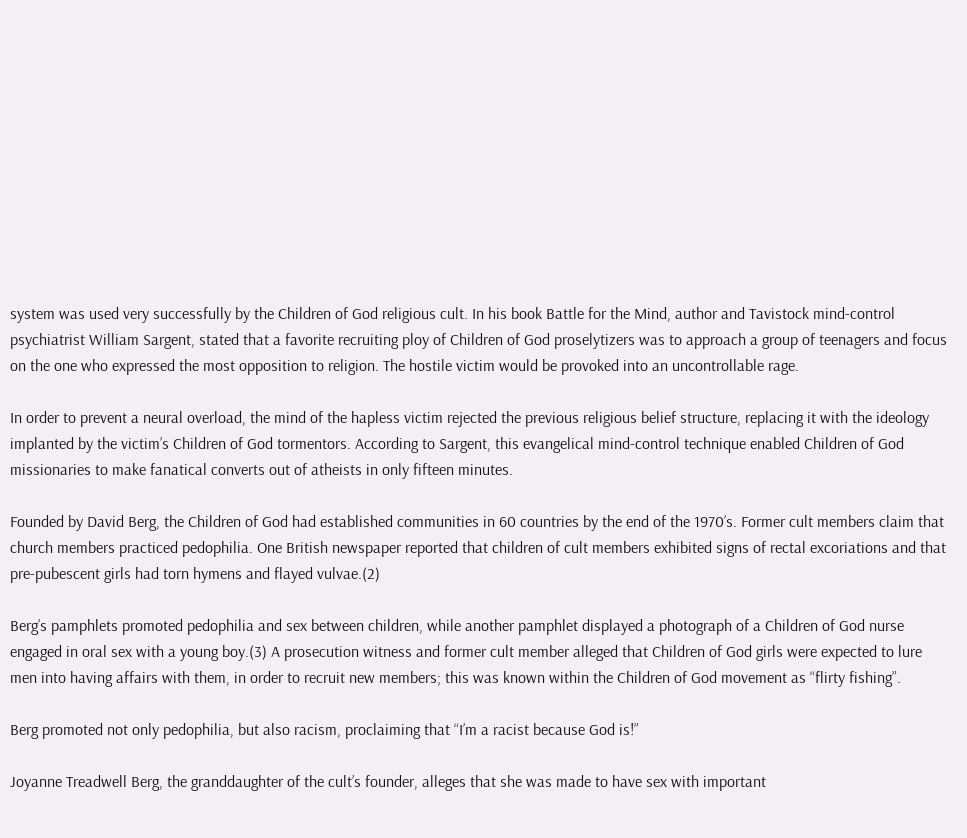system was used very successfully by the Children of God religious cult. In his book Battle for the Mind, author and Tavistock mind-control psychiatrist William Sargent, stated that a favorite recruiting ploy of Children of God proselytizers was to approach a group of teenagers and focus on the one who expressed the most opposition to religion. The hostile victim would be provoked into an uncontrollable rage.

In order to prevent a neural overload, the mind of the hapless victim rejected the previous religious belief structure, replacing it with the ideology implanted by the victim’s Children of God tormentors. According to Sargent, this evangelical mind-control technique enabled Children of God missionaries to make fanatical converts out of atheists in only fifteen minutes.

Founded by David Berg, the Children of God had established communities in 60 countries by the end of the 1970’s. Former cult members claim that church members practiced pedophilia. One British newspaper reported that children of cult members exhibited signs of rectal excoriations and that pre-pubescent girls had torn hymens and flayed vulvae.(2)

Berg’s pamphlets promoted pedophilia and sex between children, while another pamphlet displayed a photograph of a Children of God nurse engaged in oral sex with a young boy.(3) A prosecution witness and former cult member alleged that Children of God girls were expected to lure men into having affairs with them, in order to recruit new members; this was known within the Children of God movement as “flirty fishing”.

Berg promoted not only pedophilia, but also racism, proclaiming that “I’m a racist because God is!”

Joyanne Treadwell Berg, the granddaughter of the cult’s founder, alleges that she was made to have sex with important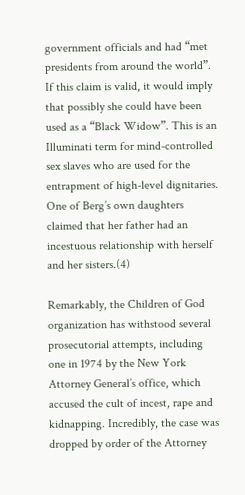government officials and had “met presidents from around the world”. If this claim is valid, it would imply that possibly she could have been used as a “Black Widow”. This is an Illuminati term for mind-controlled sex slaves who are used for the entrapment of high-level dignitaries. One of Berg’s own daughters claimed that her father had an incestuous relationship with herself and her sisters.(4)

Remarkably, the Children of God organization has withstood several prosecutorial attempts, including one in 1974 by the New York Attorney General’s office, which accused the cult of incest, rape and kidnapping. Incredibly, the case was dropped by order of the Attorney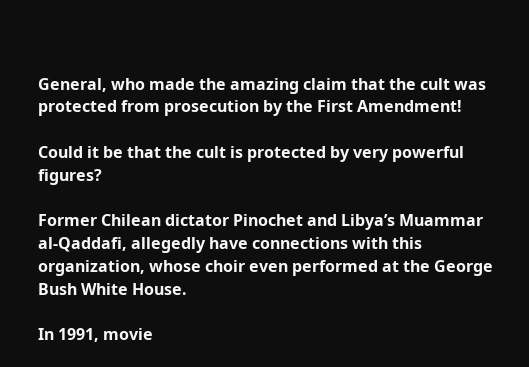General, who made the amazing claim that the cult was protected from prosecution by the First Amendment!

Could it be that the cult is protected by very powerful figures?

Former Chilean dictator Pinochet and Libya’s Muammar al-Qaddafi, allegedly have connections with this organization, whose choir even performed at the George Bush White House.

In 1991, movie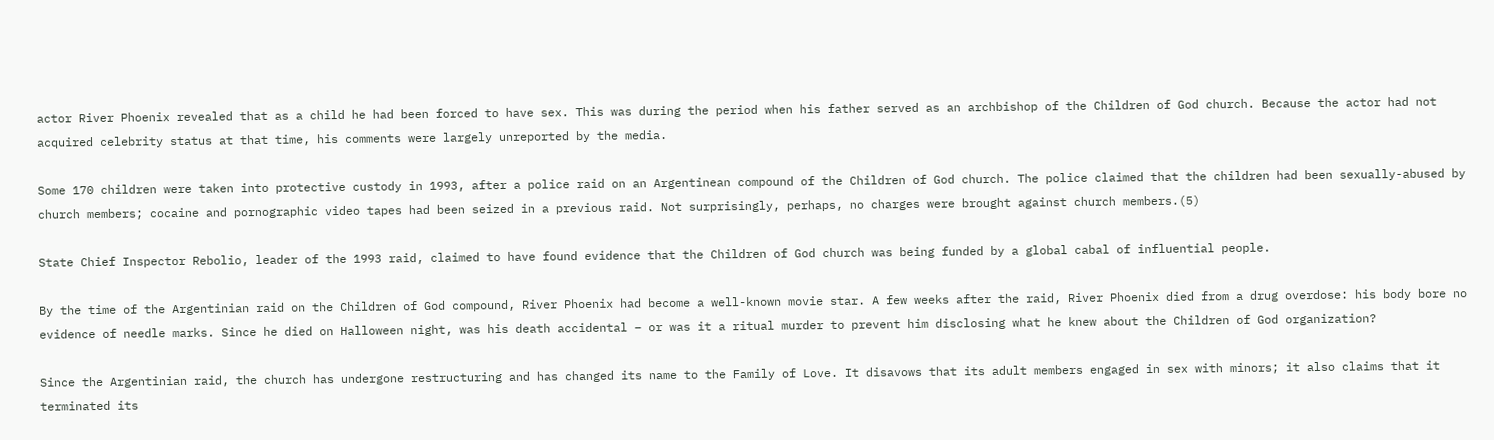actor River Phoenix revealed that as a child he had been forced to have sex. This was during the period when his father served as an archbishop of the Children of God church. Because the actor had not acquired celebrity status at that time, his comments were largely unreported by the media.

Some 170 children were taken into protective custody in 1993, after a police raid on an Argentinean compound of the Children of God church. The police claimed that the children had been sexually-abused by church members; cocaine and pornographic video tapes had been seized in a previous raid. Not surprisingly, perhaps, no charges were brought against church members.(5)

State Chief Inspector Rebolio, leader of the 1993 raid, claimed to have found evidence that the Children of God church was being funded by a global cabal of influential people.

By the time of the Argentinian raid on the Children of God compound, River Phoenix had become a well-known movie star. A few weeks after the raid, River Phoenix died from a drug overdose: his body bore no evidence of needle marks. Since he died on Halloween night, was his death accidental – or was it a ritual murder to prevent him disclosing what he knew about the Children of God organization?

Since the Argentinian raid, the church has undergone restructuring and has changed its name to the Family of Love. It disavows that its adult members engaged in sex with minors; it also claims that it terminated its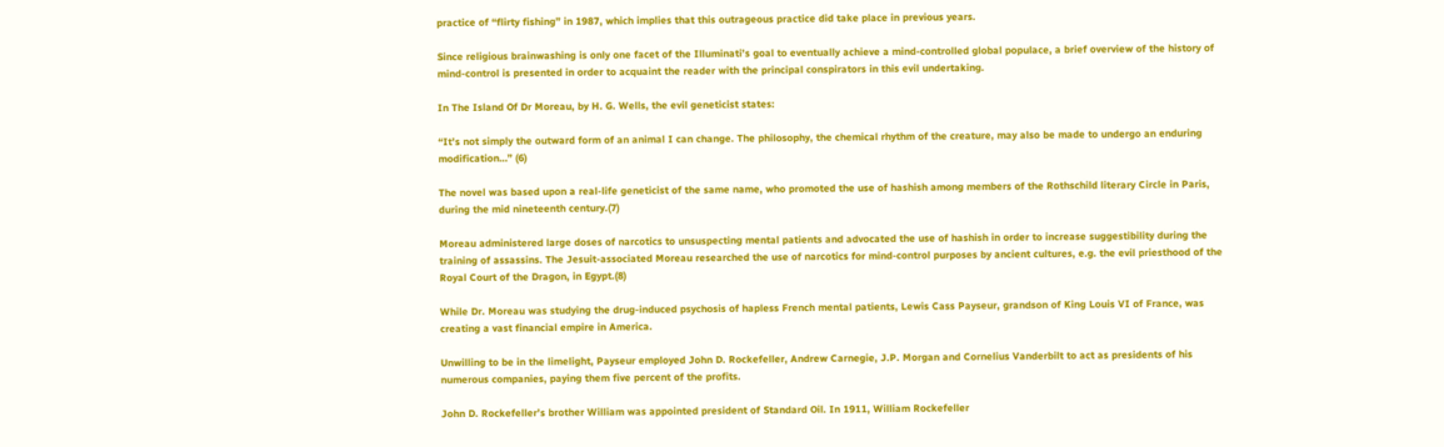practice of “flirty fishing” in 1987, which implies that this outrageous practice did take place in previous years.

Since religious brainwashing is only one facet of the Illuminati’s goal to eventually achieve a mind-controlled global populace, a brief overview of the history of mind-control is presented in order to acquaint the reader with the principal conspirators in this evil undertaking.

In The Island Of Dr Moreau, by H. G. Wells, the evil geneticist states:

“It’s not simply the outward form of an animal I can change. The philosophy, the chemical rhythm of the creature, may also be made to undergo an enduring modification…” (6)

The novel was based upon a real-life geneticist of the same name, who promoted the use of hashish among members of the Rothschild literary Circle in Paris, during the mid nineteenth century.(7)

Moreau administered large doses of narcotics to unsuspecting mental patients and advocated the use of hashish in order to increase suggestibility during the training of assassins. The Jesuit-associated Moreau researched the use of narcotics for mind-control purposes by ancient cultures, e.g. the evil priesthood of the Royal Court of the Dragon, in Egypt.(8)

While Dr. Moreau was studying the drug-induced psychosis of hapless French mental patients, Lewis Cass Payseur, grandson of King Louis VI of France, was creating a vast financial empire in America.

Unwilling to be in the limelight, Payseur employed John D. Rockefeller, Andrew Carnegie, J.P. Morgan and Cornelius Vanderbilt to act as presidents of his numerous companies, paying them five percent of the profits.

John D. Rockefeller’s brother William was appointed president of Standard Oil. In 1911, William Rockefeller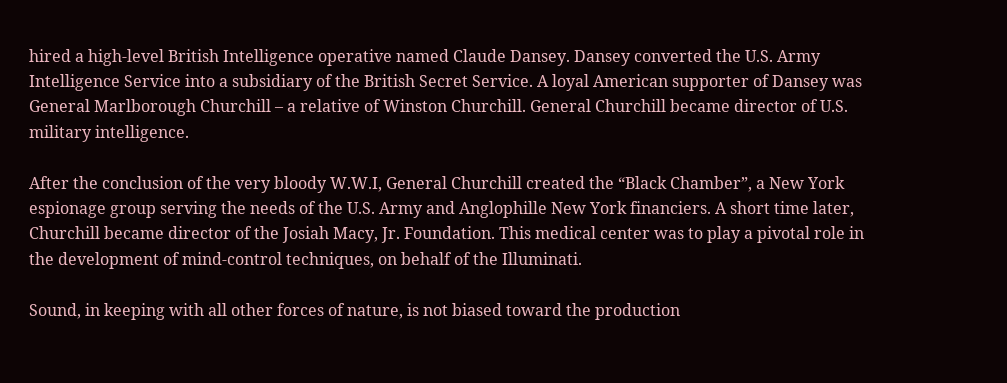hired a high-level British Intelligence operative named Claude Dansey. Dansey converted the U.S. Army Intelligence Service into a subsidiary of the British Secret Service. A loyal American supporter of Dansey was General Marlborough Churchill – a relative of Winston Churchill. General Churchill became director of U.S. military intelligence.

After the conclusion of the very bloody W.W.I, General Churchill created the “Black Chamber”, a New York espionage group serving the needs of the U.S. Army and Anglophille New York financiers. A short time later, Churchill became director of the Josiah Macy, Jr. Foundation. This medical center was to play a pivotal role in the development of mind-control techniques, on behalf of the Illuminati.

Sound, in keeping with all other forces of nature, is not biased toward the production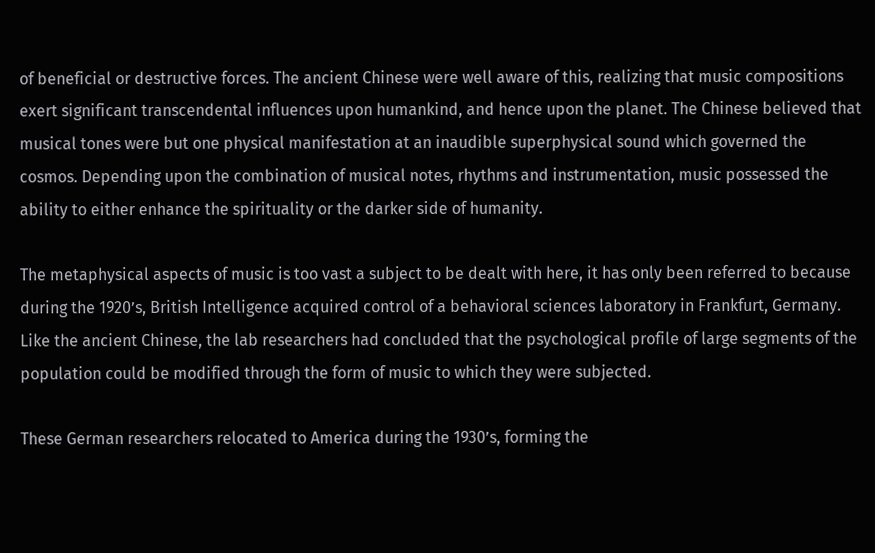of beneficial or destructive forces. The ancient Chinese were well aware of this, realizing that music compositions exert significant transcendental influences upon humankind, and hence upon the planet. The Chinese believed that musical tones were but one physical manifestation at an inaudible superphysical sound which governed the cosmos. Depending upon the combination of musical notes, rhythms and instrumentation, music possessed the ability to either enhance the spirituality or the darker side of humanity.

The metaphysical aspects of music is too vast a subject to be dealt with here, it has only been referred to because during the 1920’s, British Intelligence acquired control of a behavioral sciences laboratory in Frankfurt, Germany. Like the ancient Chinese, the lab researchers had concluded that the psychological profile of large segments of the population could be modified through the form of music to which they were subjected.

These German researchers relocated to America during the 1930’s, forming the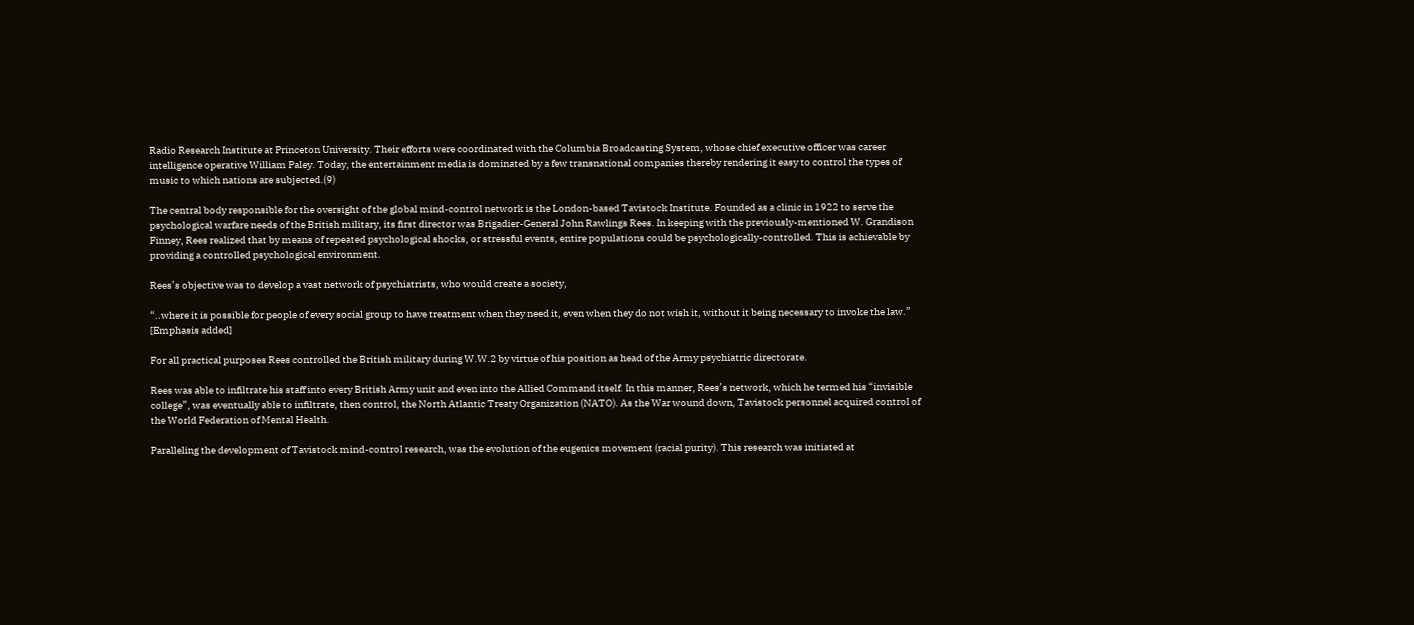Radio Research Institute at Princeton University. Their efforts were coordinated with the Columbia Broadcasting System, whose chief executive officer was career intelligence operative William Paley. Today, the entertainment media is dominated by a few transnational companies thereby rendering it easy to control the types of music to which nations are subjected.(9)

The central body responsible for the oversight of the global mind-control network is the London-based Tavistock Institute. Founded as a clinic in 1922 to serve the psychological warfare needs of the British military, its first director was Brigadier-General John Rawlings Rees. In keeping with the previously-mentioned W. Grandison Finney, Rees realized that by means of repeated psychological shocks, or stressful events, entire populations could be psychologically-controlled. This is achievable by providing a controlled psychological environment.

Rees’s objective was to develop a vast network of psychiatrists, who would create a society,

“..where it is possible for people of every social group to have treatment when they need it, even when they do not wish it, without it being necessary to invoke the law.” [Emphasis added]

For all practical purposes Rees controlled the British military during W.W.2 by virtue of his position as head of the Army psychiatric directorate.

Rees was able to infiltrate his staff into every British Army unit and even into the Allied Command itself. In this manner, Rees’s network, which he termed his “invisible college”, was eventually able to infiltrate, then control, the North Atlantic Treaty Organization (NATO). As the War wound down, Tavistock personnel acquired control of the World Federation of Mental Health.

Paralleling the development of Tavistock mind-control research, was the evolution of the eugenics movement (racial purity). This research was initiated at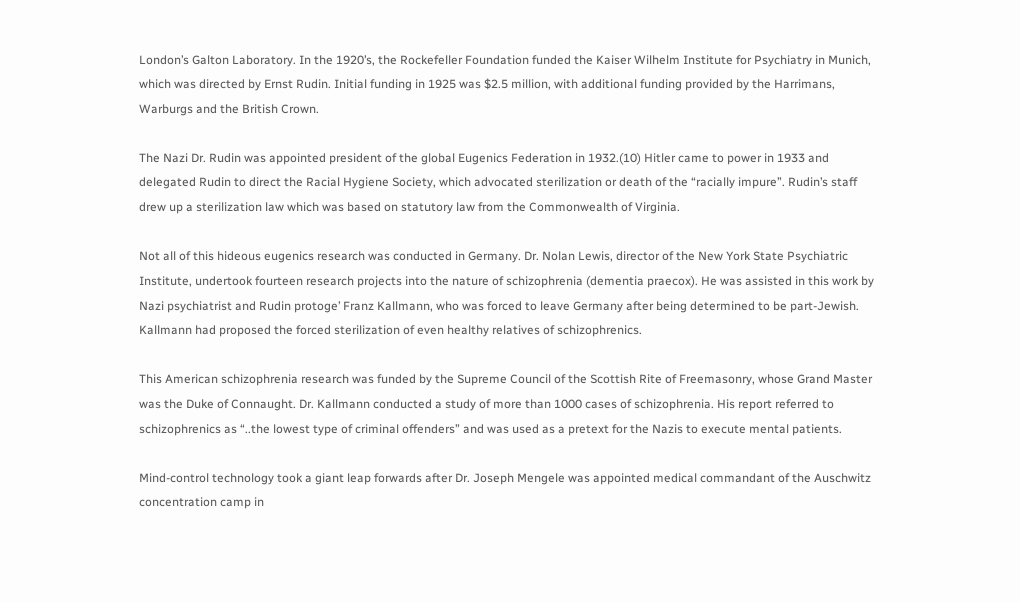London’s Galton Laboratory. In the 1920’s, the Rockefeller Foundation funded the Kaiser Wilhelm Institute for Psychiatry in Munich, which was directed by Ernst Rudin. Initial funding in 1925 was $2.5 million, with additional funding provided by the Harrimans, Warburgs and the British Crown.

The Nazi Dr. Rudin was appointed president of the global Eugenics Federation in 1932.(10) Hitler came to power in 1933 and delegated Rudin to direct the Racial Hygiene Society, which advocated sterilization or death of the “racially impure”. Rudin’s staff drew up a sterilization law which was based on statutory law from the Commonwealth of Virginia.

Not all of this hideous eugenics research was conducted in Germany. Dr. Nolan Lewis, director of the New York State Psychiatric Institute, undertook fourteen research projects into the nature of schizophrenia (dementia praecox). He was assisted in this work by Nazi psychiatrist and Rudin protoge’ Franz Kallmann, who was forced to leave Germany after being determined to be part-Jewish. Kallmann had proposed the forced sterilization of even healthy relatives of schizophrenics.

This American schizophrenia research was funded by the Supreme Council of the Scottish Rite of Freemasonry, whose Grand Master was the Duke of Connaught. Dr. Kallmann conducted a study of more than 1000 cases of schizophrenia. His report referred to schizophrenics as “..the lowest type of criminal offenders” and was used as a pretext for the Nazis to execute mental patients.

Mind-control technology took a giant leap forwards after Dr. Joseph Mengele was appointed medical commandant of the Auschwitz concentration camp in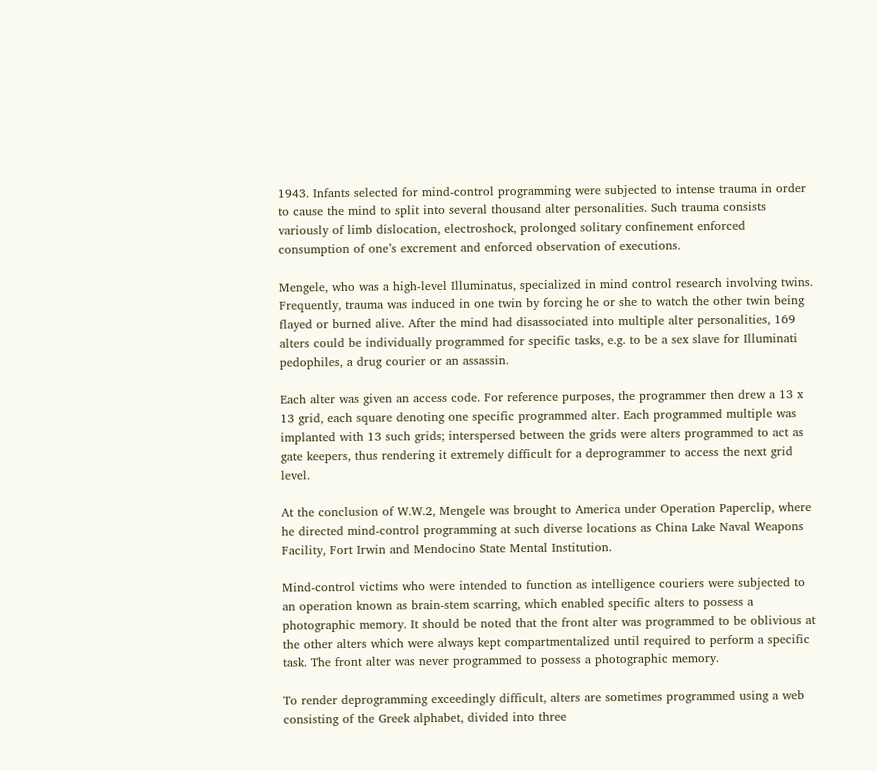1943. Infants selected for mind-control programming were subjected to intense trauma in order to cause the mind to split into several thousand alter personalities. Such trauma consists variously of limb dislocation, electroshock, prolonged solitary confinement enforced consumption of one’s excrement and enforced observation of executions.

Mengele, who was a high-level Illuminatus, specialized in mind control research involving twins. Frequently, trauma was induced in one twin by forcing he or she to watch the other twin being flayed or burned alive. After the mind had disassociated into multiple alter personalities, 169 alters could be individually programmed for specific tasks, e.g. to be a sex slave for Illuminati pedophiles, a drug courier or an assassin.

Each alter was given an access code. For reference purposes, the programmer then drew a 13 x 13 grid, each square denoting one specific programmed alter. Each programmed multiple was implanted with 13 such grids; interspersed between the grids were alters programmed to act as gate keepers, thus rendering it extremely difficult for a deprogrammer to access the next grid level.

At the conclusion of W.W.2, Mengele was brought to America under Operation Paperclip, where he directed mind-control programming at such diverse locations as China Lake Naval Weapons Facility, Fort Irwin and Mendocino State Mental Institution.

Mind-control victims who were intended to function as intelligence couriers were subjected to an operation known as brain-stem scarring, which enabled specific alters to possess a photographic memory. It should be noted that the front alter was programmed to be oblivious at the other alters which were always kept compartmentalized until required to perform a specific task. The front alter was never programmed to possess a photographic memory.

To render deprogramming exceedingly difficult, alters are sometimes programmed using a web consisting of the Greek alphabet, divided into three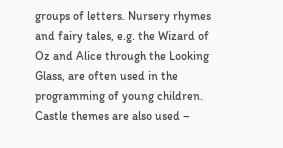groups of letters. Nursery rhymes and fairy tales, e.g. the Wizard of Oz and Alice through the Looking Glass, are often used in the programming of young children. Castle themes are also used –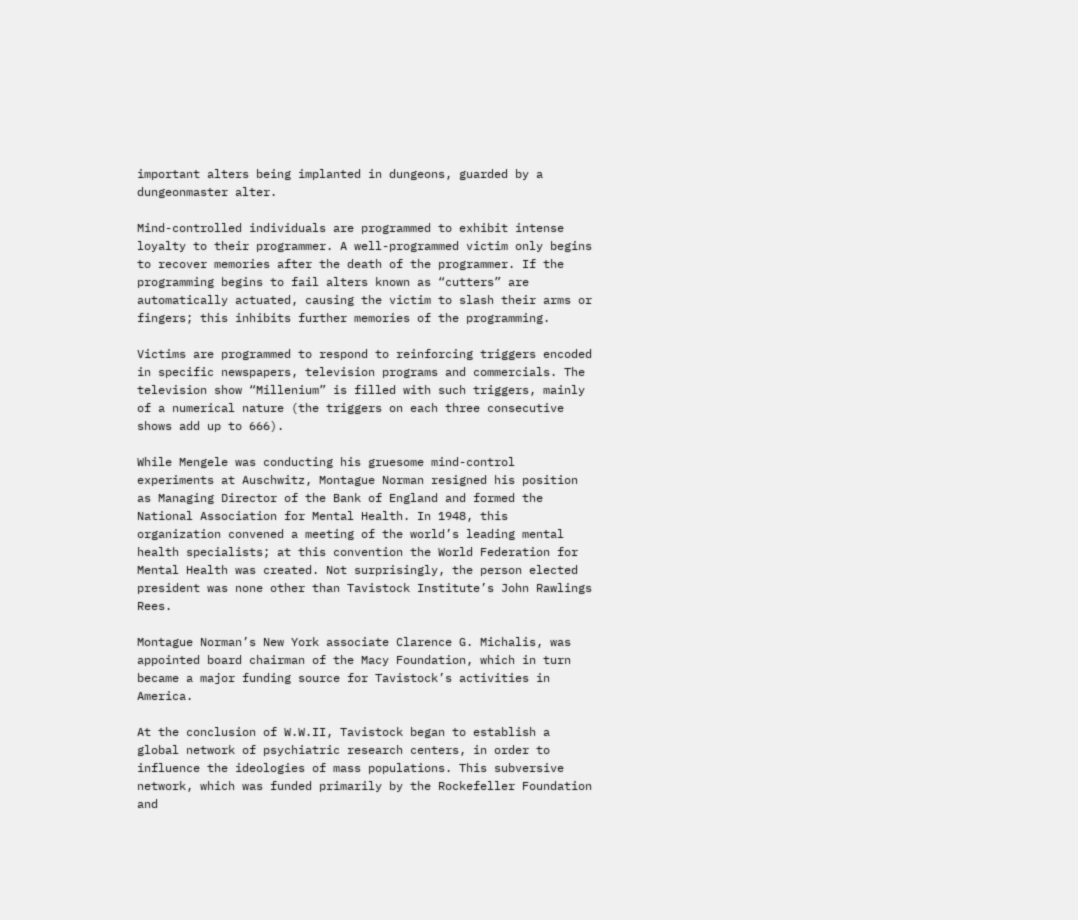important alters being implanted in dungeons, guarded by a dungeonmaster alter.

Mind-controlled individuals are programmed to exhibit intense loyalty to their programmer. A well-programmed victim only begins to recover memories after the death of the programmer. If the programming begins to fail alters known as “cutters” are automatically actuated, causing the victim to slash their arms or fingers; this inhibits further memories of the programming.

Victims are programmed to respond to reinforcing triggers encoded in specific newspapers, television programs and commercials. The television show “Millenium” is filled with such triggers, mainly of a numerical nature (the triggers on each three consecutive shows add up to 666).

While Mengele was conducting his gruesome mind-control experiments at Auschwitz, Montague Norman resigned his position as Managing Director of the Bank of England and formed the National Association for Mental Health. In 1948, this organization convened a meeting of the world’s leading mental health specialists; at this convention the World Federation for Mental Health was created. Not surprisingly, the person elected president was none other than Tavistock Institute’s John Rawlings Rees.

Montague Norman’s New York associate Clarence G. Michalis, was appointed board chairman of the Macy Foundation, which in turn became a major funding source for Tavistock’s activities in America.

At the conclusion of W.W.II, Tavistock began to establish a global network of psychiatric research centers, in order to influence the ideologies of mass populations. This subversive network, which was funded primarily by the Rockefeller Foundation and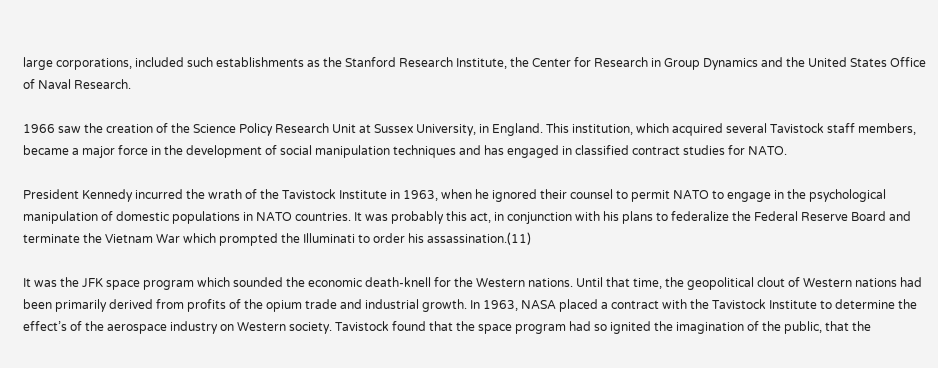large corporations, included such establishments as the Stanford Research Institute, the Center for Research in Group Dynamics and the United States Office of Naval Research.

1966 saw the creation of the Science Policy Research Unit at Sussex University, in England. This institution, which acquired several Tavistock staff members, became a major force in the development of social manipulation techniques and has engaged in classified contract studies for NATO.

President Kennedy incurred the wrath of the Tavistock Institute in 1963, when he ignored their counsel to permit NATO to engage in the psychological manipulation of domestic populations in NATO countries. It was probably this act, in conjunction with his plans to federalize the Federal Reserve Board and terminate the Vietnam War which prompted the Illuminati to order his assassination.(11)

It was the JFK space program which sounded the economic death-knell for the Western nations. Until that time, the geopolitical clout of Western nations had been primarily derived from profits of the opium trade and industrial growth. In 1963, NASA placed a contract with the Tavistock Institute to determine the effect’s of the aerospace industry on Western society. Tavistock found that the space program had so ignited the imagination of the public, that the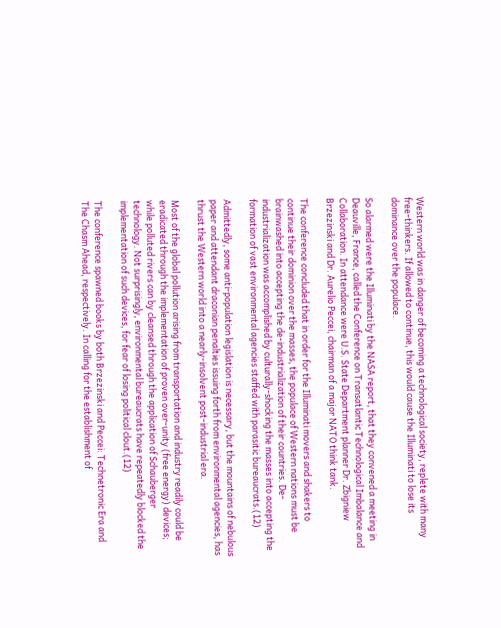Western world was in danger of becoming a technological society, replete with many free-thinkers. If allowed to continue, this would cause the Illuminati to lose its dominance over the populace.

So alarmed were the Illuminati by the NASA report, that they convened a meeting in Deauville, France, called the Conference on Transatlantic Technological Imbalance and Collaboration. In attendance were U.S. State Department planner Dr. Zbigniew Brzezinski and Dr. Aurelio Peccei, chairman of a major NATO think tank.

The conference concluded that in order for the Illuminati movers and shakers to continue their dominion over the masses, the populace of Western nations must be brainwashed into accepting the de-industrialization of their countries. De-industrialization was accomplished by culturally-shocking the masses into accepting the formation of vast environmental agencies staffed with parasitic bureaucrats.(12)

Admittedly, some anti-population legislation is necessary, but the mountains of nebulous paper and attendant draconian penalties issuing forth from environmental agencies, has thrust the Western world into a nearly-insolvent post-industrial era.

Most of the global pollution arising from transportation and industry readily could be eradicated through the implementation of proven over-unity (free energy) devices; while polluted rivers can by cleansed through the application of Schauberger technology. Not surprisingly, environmental bureaucrats have repeatedly blocked the implementation of such devices, for fear of losing political clout.(12)

The conference spawned books by both Brzezinski and Peccei: Technetronic Era and The Chasm Ahead, respectively. In calling for the establishment of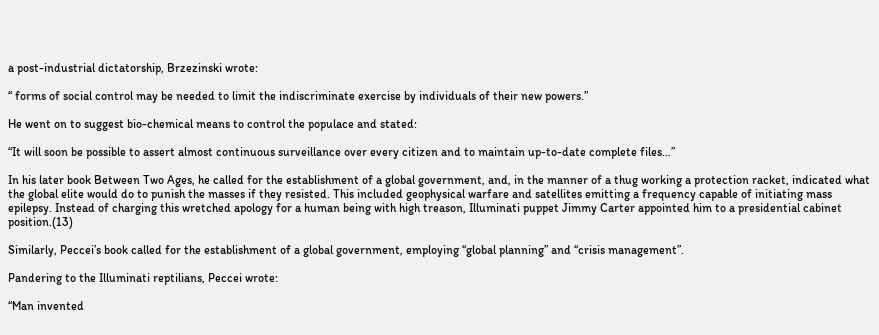a post-industrial dictatorship, Brzezinski wrote:

“ forms of social control may be needed to limit the indiscriminate exercise by individuals of their new powers.”

He went on to suggest bio-chemical means to control the populace and stated:

“It will soon be possible to assert almost continuous surveillance over every citizen and to maintain up-to-date complete files…”

In his later book Between Two Ages, he called for the establishment of a global government, and, in the manner of a thug working a protection racket, indicated what the global elite would do to punish the masses if they resisted. This included geophysical warfare and satellites emitting a frequency capable of initiating mass epilepsy. Instead of charging this wretched apology for a human being with high treason, Illuminati puppet Jimmy Carter appointed him to a presidential cabinet position.(13)

Similarly, Peccei’s book called for the establishment of a global government, employing “global planning” and “crisis management”.

Pandering to the Illuminati reptilians, Peccei wrote:

“Man invented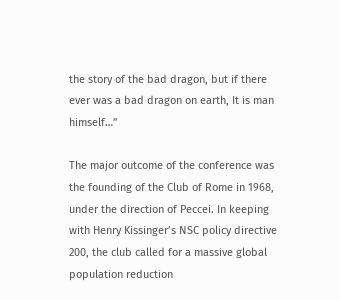the story of the bad dragon, but if there ever was a bad dragon on earth, It is man himself…”

The major outcome of the conference was the founding of the Club of Rome in 1968, under the direction of Peccei. In keeping with Henry Kissinger’s NSC policy directive 200, the club called for a massive global population reduction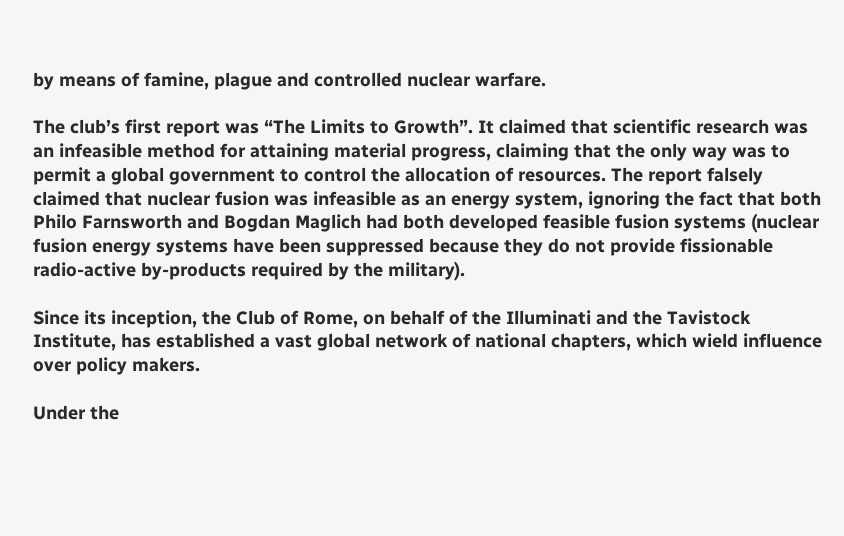by means of famine, plague and controlled nuclear warfare.

The club’s first report was “The Limits to Growth”. It claimed that scientific research was an infeasible method for attaining material progress, claiming that the only way was to permit a global government to control the allocation of resources. The report falsely claimed that nuclear fusion was infeasible as an energy system, ignoring the fact that both Philo Farnsworth and Bogdan Maglich had both developed feasible fusion systems (nuclear fusion energy systems have been suppressed because they do not provide fissionable radio-active by-products required by the military).

Since its inception, the Club of Rome, on behalf of the Illuminati and the Tavistock Institute, has established a vast global network of national chapters, which wield influence over policy makers.

Under the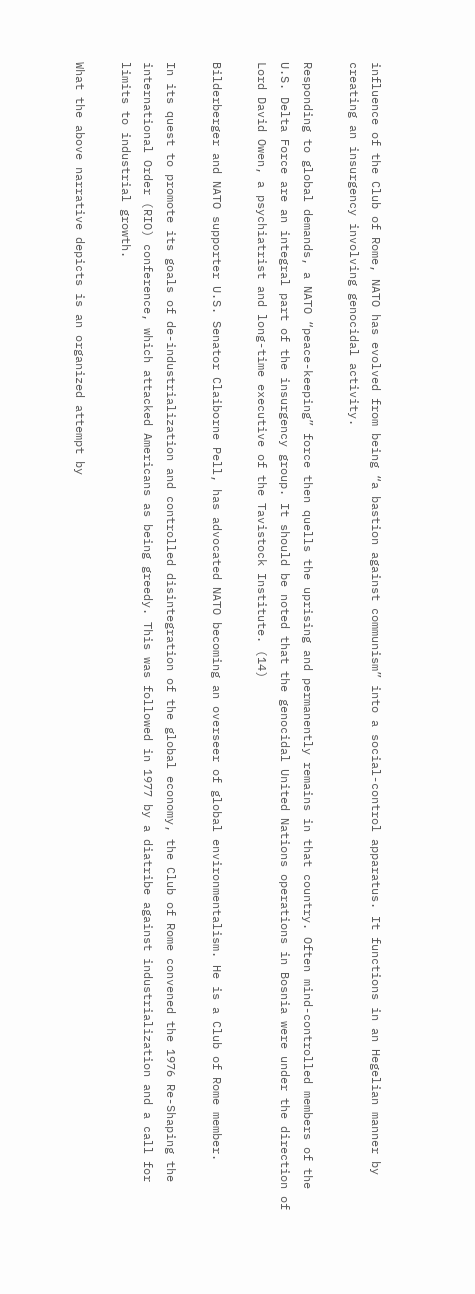influence of the Club of Rome, NATO has evolved from being “a bastion against communism” into a social-control apparatus. It functions in an Hegelian manner by creating an insurgency involving genocidal activity.

Responding to global demands, a NATO “peace-keeping” force then quells the uprising and permanently remains in that country. Often mind-controlled members of the U.S. Delta Force are an integral part of the insurgency group. It should be noted that the genocidal United Nations operations in Bosnia were under the direction of Lord David Owen, a psychiatrist and long-time executive of the Tavistock Institute. (14)

Bilderberger and NATO supporter U.S. Senator Claiborne Pell, has advocated NATO becoming an overseer of global environmentalism. He is a Club of Rome member.

In its quest to promote its goals of de-industrialization and controlled disintegration of the global economy, the Club of Rome convened the 1976 Re-Shaping the international Order (RIO) conference, which attacked Americans as being greedy. This was followed in 1977 by a diatribe against industrialization and a call for limits to industrial growth.

What the above narrative depicts is an organized attempt by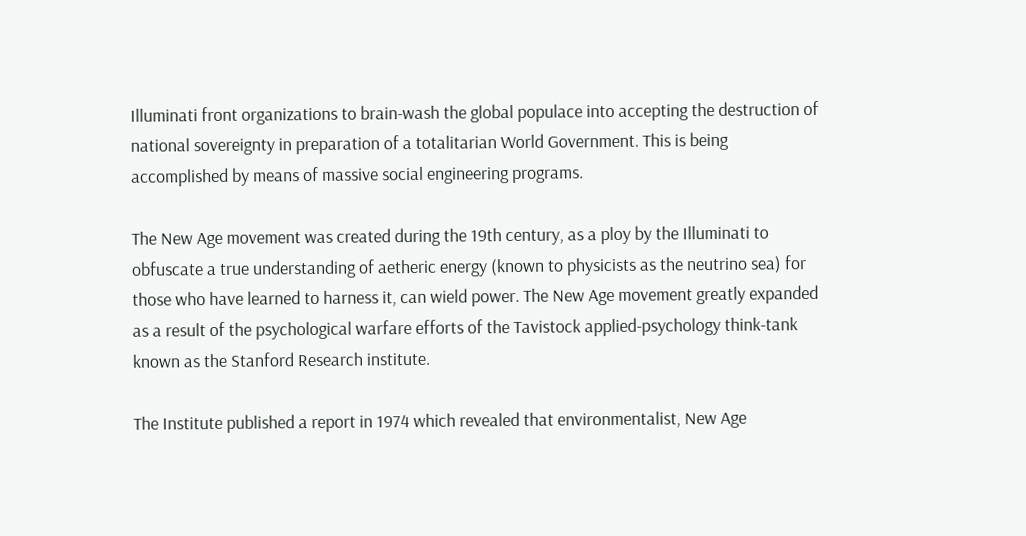Illuminati front organizations to brain-wash the global populace into accepting the destruction of national sovereignty in preparation of a totalitarian World Government. This is being accomplished by means of massive social engineering programs.

The New Age movement was created during the 19th century, as a ploy by the Illuminati to obfuscate a true understanding of aetheric energy (known to physicists as the neutrino sea) for those who have learned to harness it, can wield power. The New Age movement greatly expanded as a result of the psychological warfare efforts of the Tavistock applied-psychology think-tank known as the Stanford Research institute.

The Institute published a report in 1974 which revealed that environmentalist, New Age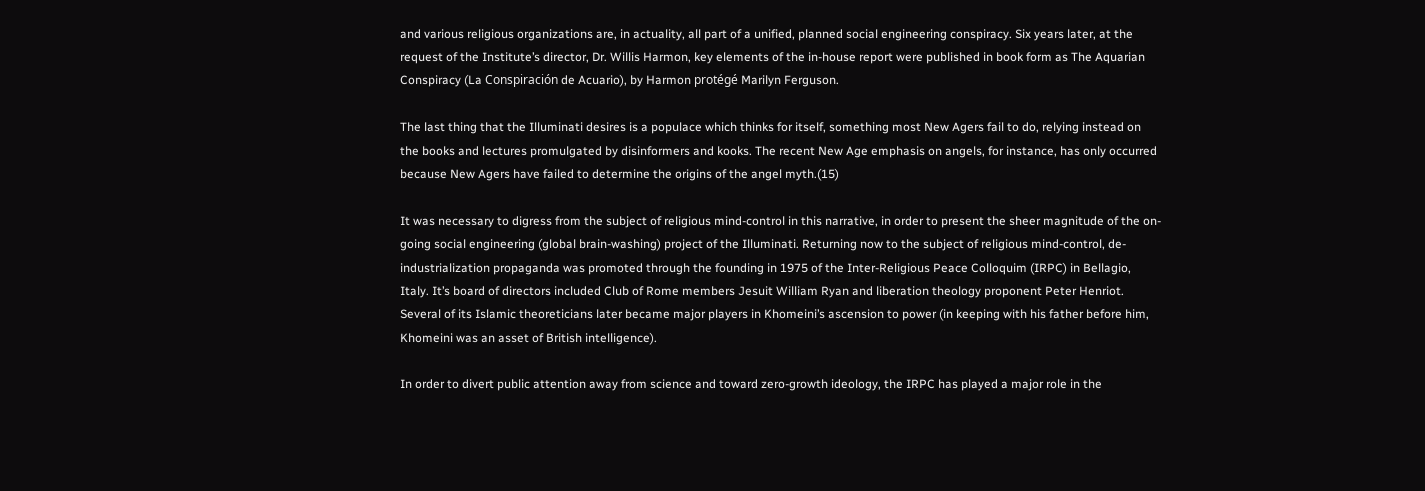and various religious organizations are, in actuality, all part of a unified, planned social engineering conspiracy. Six years later, at the request of the Institute’s director, Dr. Willis Harmon, key elements of the in-house report were published in book form as The Aquarian Conspiracy (La Conspiración de Acuario), by Harmon protégé Marilyn Ferguson.

The last thing that the Illuminati desires is a populace which thinks for itself, something most New Agers fail to do, relying instead on the books and lectures promulgated by disinformers and kooks. The recent New Age emphasis on angels, for instance, has only occurred because New Agers have failed to determine the origins of the angel myth.(15)

It was necessary to digress from the subject of religious mind-control in this narrative, in order to present the sheer magnitude of the on-going social engineering (global brain-washing) project of the Illuminati. Returning now to the subject of religious mind-control, de-industrialization propaganda was promoted through the founding in 1975 of the Inter-Religious Peace Colloquim (IRPC) in Bellagio, Italy. It’s board of directors included Club of Rome members Jesuit William Ryan and liberation theology proponent Peter Henriot. Several of its Islamic theoreticians later became major players in Khomeini’s ascension to power (in keeping with his father before him, Khomeini was an asset of British intelligence).

In order to divert public attention away from science and toward zero-growth ideology, the IRPC has played a major role in the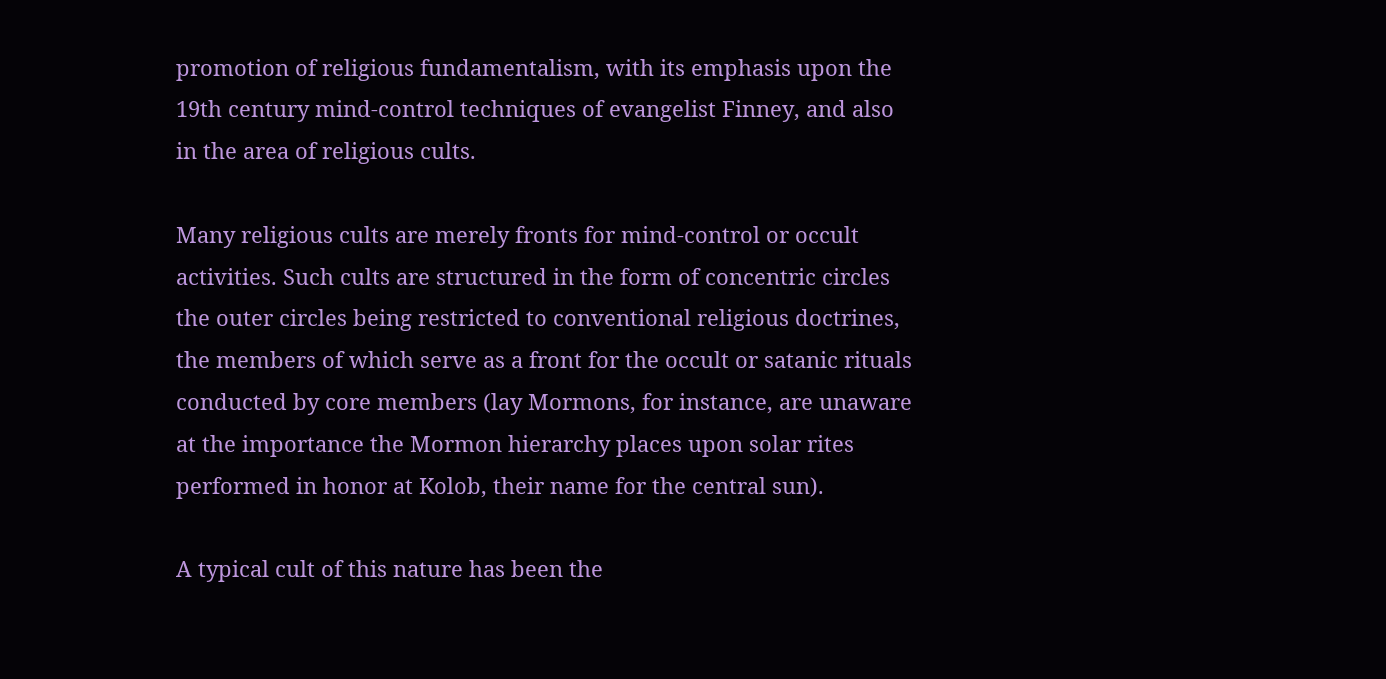promotion of religious fundamentalism, with its emphasis upon the 19th century mind-control techniques of evangelist Finney, and also in the area of religious cults.

Many religious cults are merely fronts for mind-control or occult activities. Such cults are structured in the form of concentric circles the outer circles being restricted to conventional religious doctrines, the members of which serve as a front for the occult or satanic rituals conducted by core members (lay Mormons, for instance, are unaware at the importance the Mormon hierarchy places upon solar rites performed in honor at Kolob, their name for the central sun).

A typical cult of this nature has been the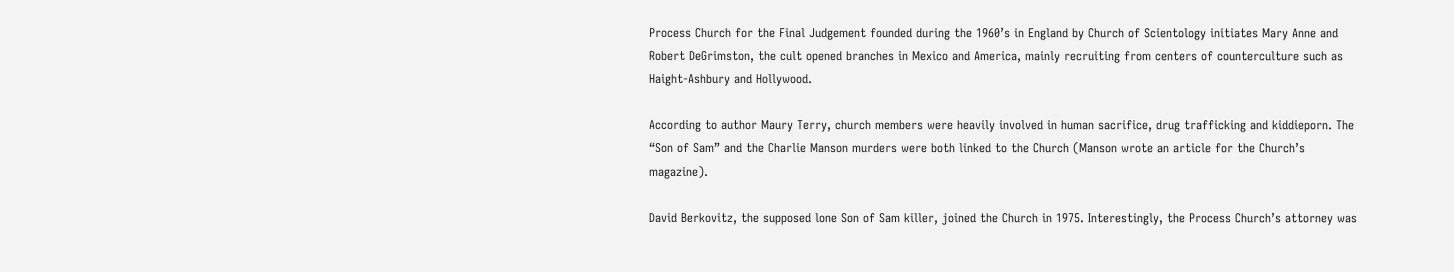Process Church for the Final Judgement founded during the 1960’s in England by Church of Scientology initiates Mary Anne and Robert DeGrimston, the cult opened branches in Mexico and America, mainly recruiting from centers of counterculture such as Haight-Ashbury and Hollywood.

According to author Maury Terry, church members were heavily involved in human sacrifice, drug trafficking and kiddieporn. The “Son of Sam” and the Charlie Manson murders were both linked to the Church (Manson wrote an article for the Church’s magazine).

David Berkovitz, the supposed lone Son of Sam killer, joined the Church in 1975. Interestingly, the Process Church’s attorney was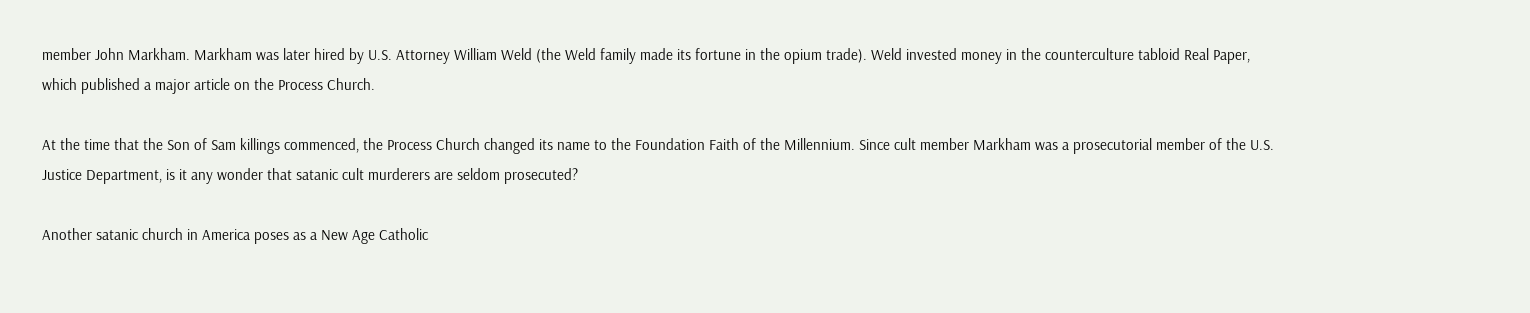member John Markham. Markham was later hired by U.S. Attorney William Weld (the Weld family made its fortune in the opium trade). Weld invested money in the counterculture tabloid Real Paper, which published a major article on the Process Church.

At the time that the Son of Sam killings commenced, the Process Church changed its name to the Foundation Faith of the Millennium. Since cult member Markham was a prosecutorial member of the U.S. Justice Department, is it any wonder that satanic cult murderers are seldom prosecuted?

Another satanic church in America poses as a New Age Catholic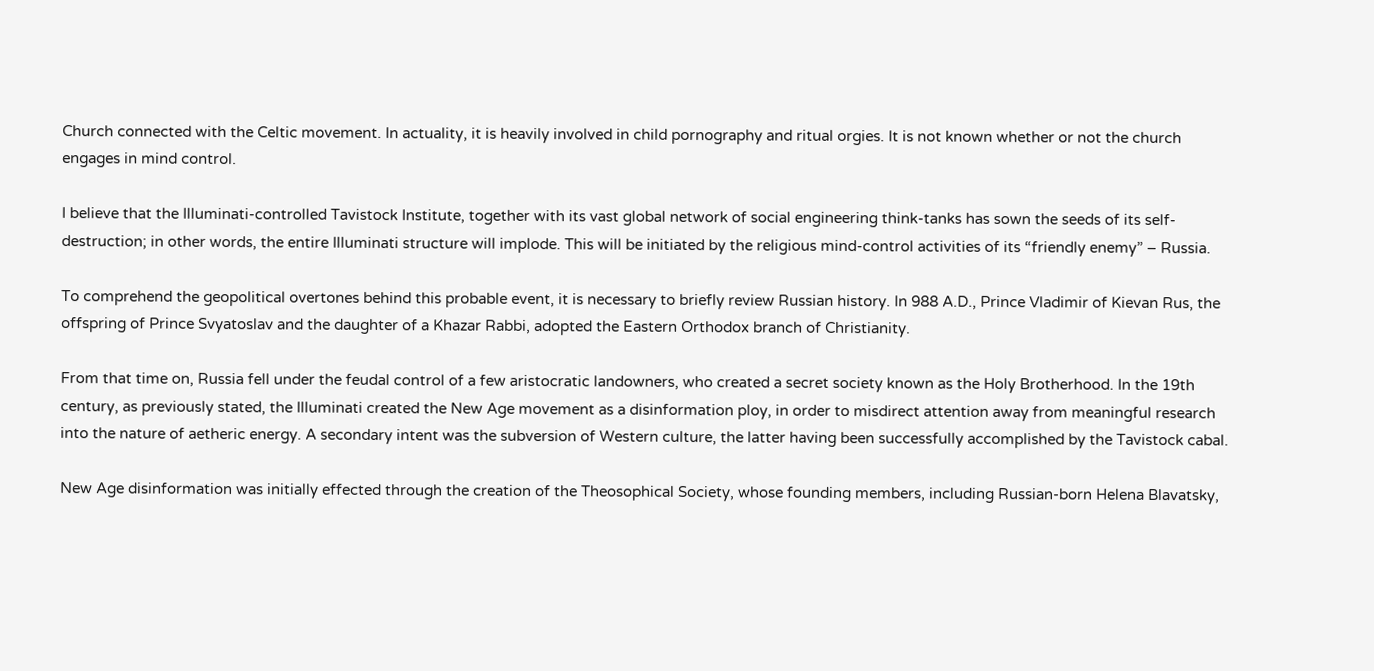Church connected with the Celtic movement. In actuality, it is heavily involved in child pornography and ritual orgies. It is not known whether or not the church engages in mind control.

I believe that the Illuminati-controlled Tavistock Institute, together with its vast global network of social engineering think-tanks has sown the seeds of its self-destruction; in other words, the entire Illuminati structure will implode. This will be initiated by the religious mind-control activities of its “friendly enemy” – Russia.

To comprehend the geopolitical overtones behind this probable event, it is necessary to briefly review Russian history. In 988 A.D., Prince Vladimir of Kievan Rus, the offspring of Prince Svyatoslav and the daughter of a Khazar Rabbi, adopted the Eastern Orthodox branch of Christianity.

From that time on, Russia fell under the feudal control of a few aristocratic landowners, who created a secret society known as the Holy Brotherhood. In the 19th century, as previously stated, the Illuminati created the New Age movement as a disinformation ploy, in order to misdirect attention away from meaningful research into the nature of aetheric energy. A secondary intent was the subversion of Western culture, the latter having been successfully accomplished by the Tavistock cabal.

New Age disinformation was initially effected through the creation of the Theosophical Society, whose founding members, including Russian-born Helena Blavatsky,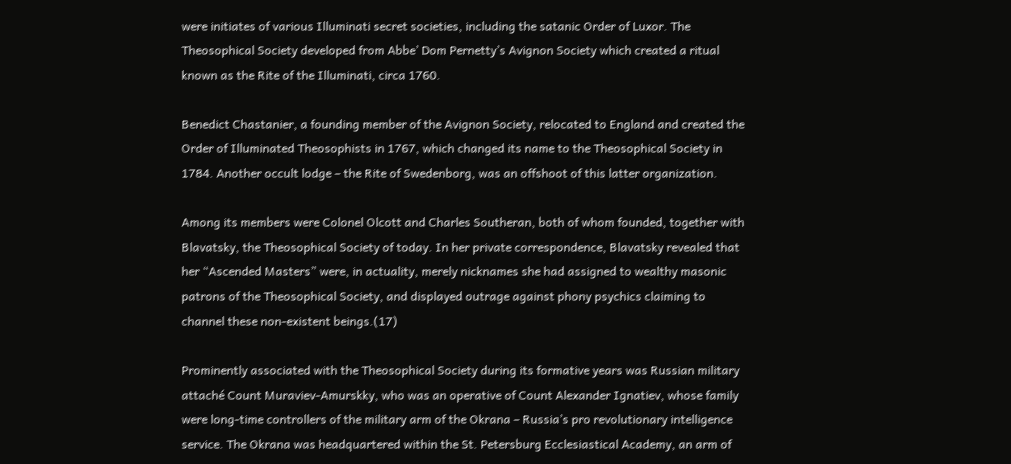were initiates of various Illuminati secret societies, including the satanic Order of Luxor. The Theosophical Society developed from Abbe’ Dom Pernetty’s Avignon Society which created a ritual known as the Rite of the Illuminati, circa 1760.

Benedict Chastanier, a founding member of the Avignon Society, relocated to England and created the Order of Illuminated Theosophists in 1767, which changed its name to the Theosophical Society in 1784. Another occult lodge – the Rite of Swedenborg, was an offshoot of this latter organization.

Among its members were Colonel Olcott and Charles Southeran, both of whom founded, together with Blavatsky, the Theosophical Society of today. In her private correspondence, Blavatsky revealed that her “Ascended Masters” were, in actuality, merely nicknames she had assigned to wealthy masonic patrons of the Theosophical Society, and displayed outrage against phony psychics claiming to channel these non-existent beings.(17)

Prominently associated with the Theosophical Society during its formative years was Russian military attaché Count Muraviev-Amurskky, who was an operative of Count Alexander Ignatiev, whose family were long-time controllers of the military arm of the Okrana – Russia’s pro revolutionary intelligence service. The Okrana was headquartered within the St. Petersburg Ecclesiastical Academy, an arm of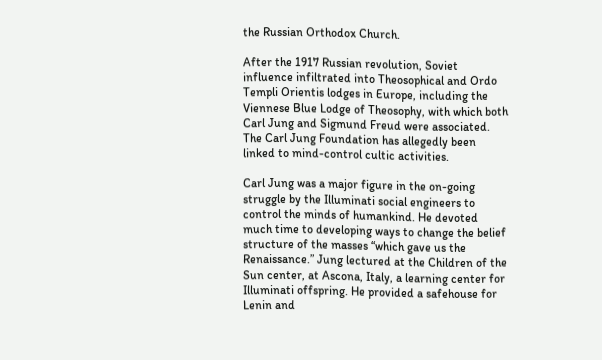the Russian Orthodox Church.

After the 1917 Russian revolution, Soviet influence infiltrated into Theosophical and Ordo Templi Orientis lodges in Europe, including the Viennese Blue Lodge of Theosophy, with which both Carl Jung and Sigmund Freud were associated. The Carl Jung Foundation has allegedly been linked to mind-control cultic activities.

Carl Jung was a major figure in the on-going struggle by the Illuminati social engineers to control the minds of humankind. He devoted much time to developing ways to change the belief structure of the masses “which gave us the Renaissance.” Jung lectured at the Children of the Sun center, at Ascona, Italy, a learning center for Illuminati offspring. He provided a safehouse for Lenin and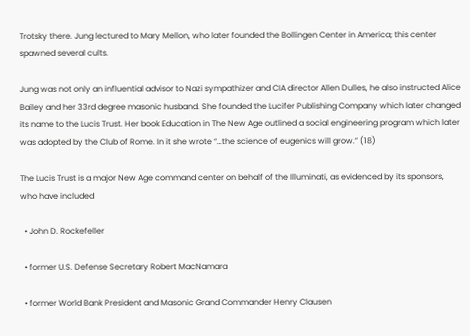Trotsky there. Jung lectured to Mary Mellon, who later founded the Bollingen Center in America; this center spawned several cults.

Jung was not only an influential advisor to Nazi sympathizer and CIA director Allen Dulles, he also instructed Alice Bailey and her 33rd degree masonic husband. She founded the Lucifer Publishing Company which later changed its name to the Lucis Trust. Her book Education in The New Age outlined a social engineering program which later was adopted by the Club of Rome. In it she wrote “…the science of eugenics will grow.” (18)

The Lucis Trust is a major New Age command center on behalf of the Illuminati, as evidenced by its sponsors, who have included

  • John D. Rockefeller

  • former U.S. Defense Secretary Robert MacNamara

  • former World Bank President and Masonic Grand Commander Henry Clausen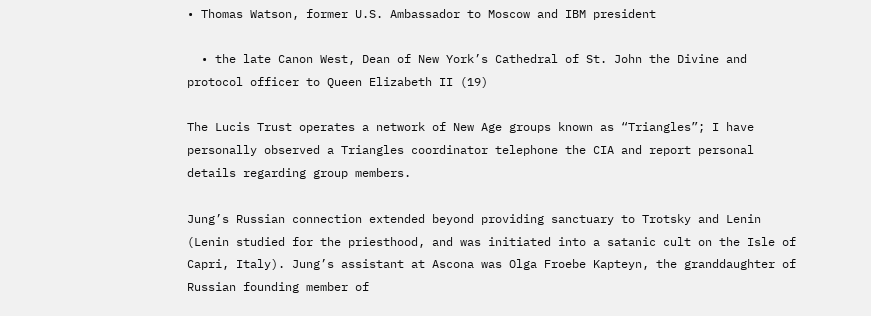• Thomas Watson, former U.S. Ambassador to Moscow and IBM president

  • the late Canon West, Dean of New York’s Cathedral of St. John the Divine and protocol officer to Queen Elizabeth II (19)

The Lucis Trust operates a network of New Age groups known as “Triangles”; I have personally observed a Triangles coordinator telephone the CIA and report personal details regarding group members.

Jung’s Russian connection extended beyond providing sanctuary to Trotsky and Lenin (Lenin studied for the priesthood, and was initiated into a satanic cult on the Isle of Capri, Italy). Jung’s assistant at Ascona was Olga Froebe Kapteyn, the granddaughter of Russian founding member of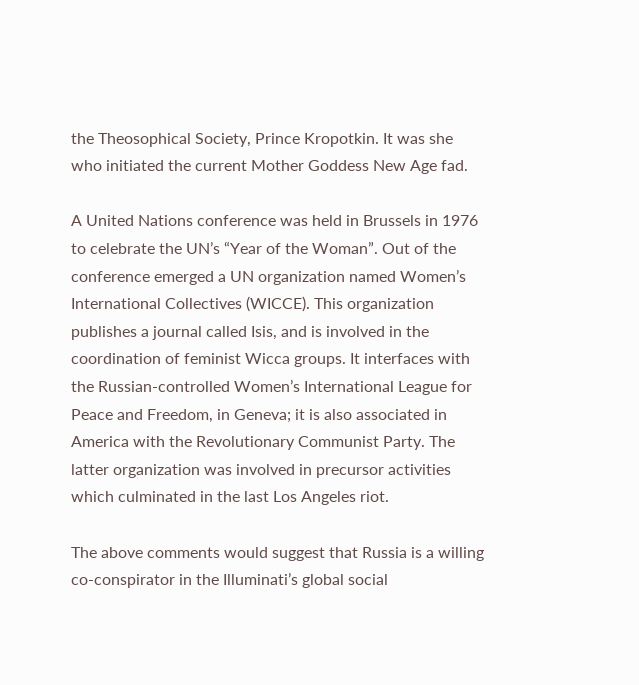the Theosophical Society, Prince Kropotkin. It was she who initiated the current Mother Goddess New Age fad.

A United Nations conference was held in Brussels in 1976 to celebrate the UN’s “Year of the Woman”. Out of the conference emerged a UN organization named Women’s International Collectives (WICCE). This organization publishes a journal called Isis, and is involved in the coordination of feminist Wicca groups. It interfaces with the Russian-controlled Women’s International League for Peace and Freedom, in Geneva; it is also associated in America with the Revolutionary Communist Party. The latter organization was involved in precursor activities which culminated in the last Los Angeles riot.

The above comments would suggest that Russia is a willing co-conspirator in the Illuminati’s global social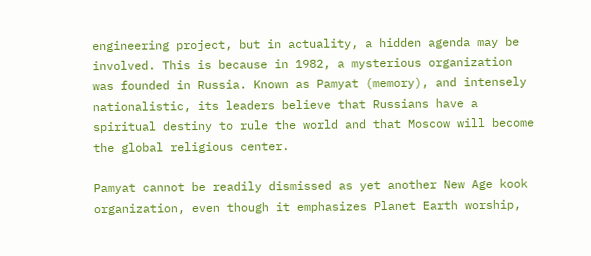engineering project, but in actuality, a hidden agenda may be involved. This is because in 1982, a mysterious organization was founded in Russia. Known as Pamyat (memory), and intensely nationalistic, its leaders believe that Russians have a spiritual destiny to rule the world and that Moscow will become the global religious center.

Pamyat cannot be readily dismissed as yet another New Age kook organization, even though it emphasizes Planet Earth worship,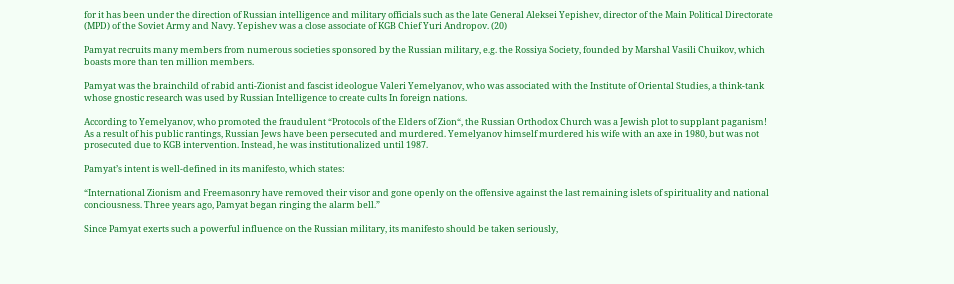for it has been under the direction of Russian intelligence and military officials such as the late General Aleksei Yepishev, director of the Main Political Directorate (MPD) of the Soviet Army and Navy. Yepishev was a close associate of KGB Chief Yuri Andropov. (20)

Pamyat recruits many members from numerous societies sponsored by the Russian military, e.g. the Rossiya Society, founded by Marshal Vasili Chuikov, which boasts more than ten million members.

Pamyat was the brainchild of rabid anti-Zionist and fascist ideologue Valeri Yemelyanov, who was associated with the Institute of Oriental Studies, a think-tank whose gnostic research was used by Russian Intelligence to create cults In foreign nations.

According to Yemelyanov, who promoted the fraudulent “Protocols of the Elders of Zion“, the Russian Orthodox Church was a Jewish plot to supplant paganism! As a result of his public rantings, Russian Jews have been persecuted and murdered. Yemelyanov himself murdered his wife with an axe in 1980, but was not prosecuted due to KGB intervention. Instead, he was institutionalized until 1987.

Pamyat’s intent is well-defined in its manifesto, which states:

“International Zionism and Freemasonry have removed their visor and gone openly on the offensive against the last remaining islets of spirituality and national conciousness. Three years ago, Pamyat began ringing the alarm bell.”

Since Pamyat exerts such a powerful influence on the Russian military, its manifesto should be taken seriously,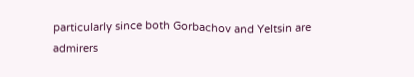particularly since both Gorbachov and Yeltsin are admirers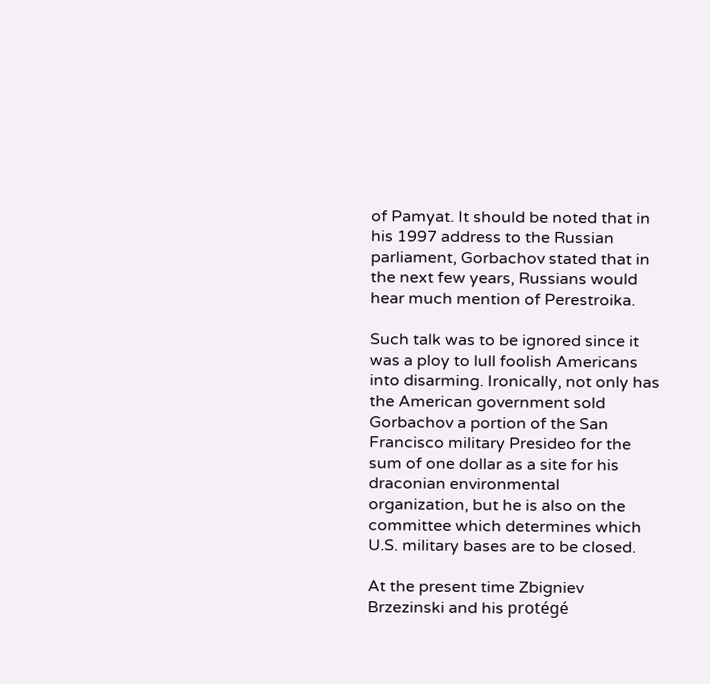of Pamyat. It should be noted that in his 1997 address to the Russian parliament, Gorbachov stated that in the next few years, Russians would hear much mention of Perestroika.

Such talk was to be ignored since it was a ploy to lull foolish Americans into disarming. Ironically, not only has the American government sold Gorbachov a portion of the San Francisco military Presideo for the sum of one dollar as a site for his draconian environmental organization, but he is also on the committee which determines which U.S. military bases are to be closed.

At the present time Zbigniev Brzezinski and his protégé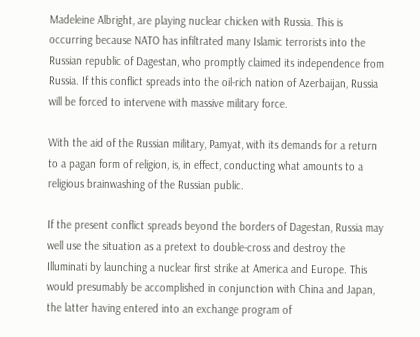Madeleine Albright, are playing nuclear chicken with Russia. This is occurring because NATO has infiltrated many Islamic terrorists into the Russian republic of Dagestan, who promptly claimed its independence from Russia. If this conflict spreads into the oil-rich nation of Azerbaijan, Russia will be forced to intervene with massive military force.

With the aid of the Russian military, Pamyat, with its demands for a return to a pagan form of religion, is, in effect, conducting what amounts to a religious brainwashing of the Russian public.

If the present conflict spreads beyond the borders of Dagestan, Russia may well use the situation as a pretext to double-cross and destroy the Illuminati by launching a nuclear first strike at America and Europe. This would presumably be accomplished in conjunction with China and Japan, the latter having entered into an exchange program of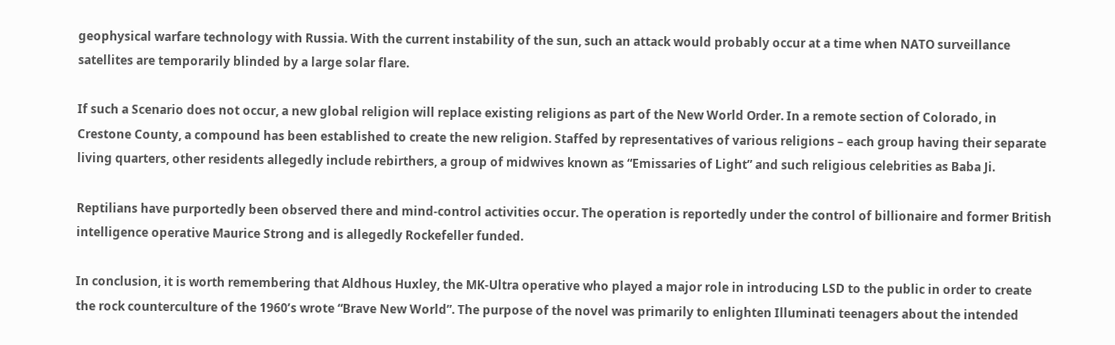geophysical warfare technology with Russia. With the current instability of the sun, such an attack would probably occur at a time when NATO surveillance satellites are temporarily blinded by a large solar flare.

If such a Scenario does not occur, a new global religion will replace existing religions as part of the New World Order. In a remote section of Colorado, in Crestone County, a compound has been established to create the new religion. Staffed by representatives of various religions – each group having their separate living quarters, other residents allegedly include rebirthers, a group of midwives known as “Emissaries of Light” and such religious celebrities as Baba Ji.

Reptilians have purportedly been observed there and mind-control activities occur. The operation is reportedly under the control of billionaire and former British intelligence operative Maurice Strong and is allegedly Rockefeller funded.

In conclusion, it is worth remembering that Aldhous Huxley, the MK-Ultra operative who played a major role in introducing LSD to the public in order to create the rock counterculture of the 1960’s wrote “Brave New World”. The purpose of the novel was primarily to enlighten Illuminati teenagers about the intended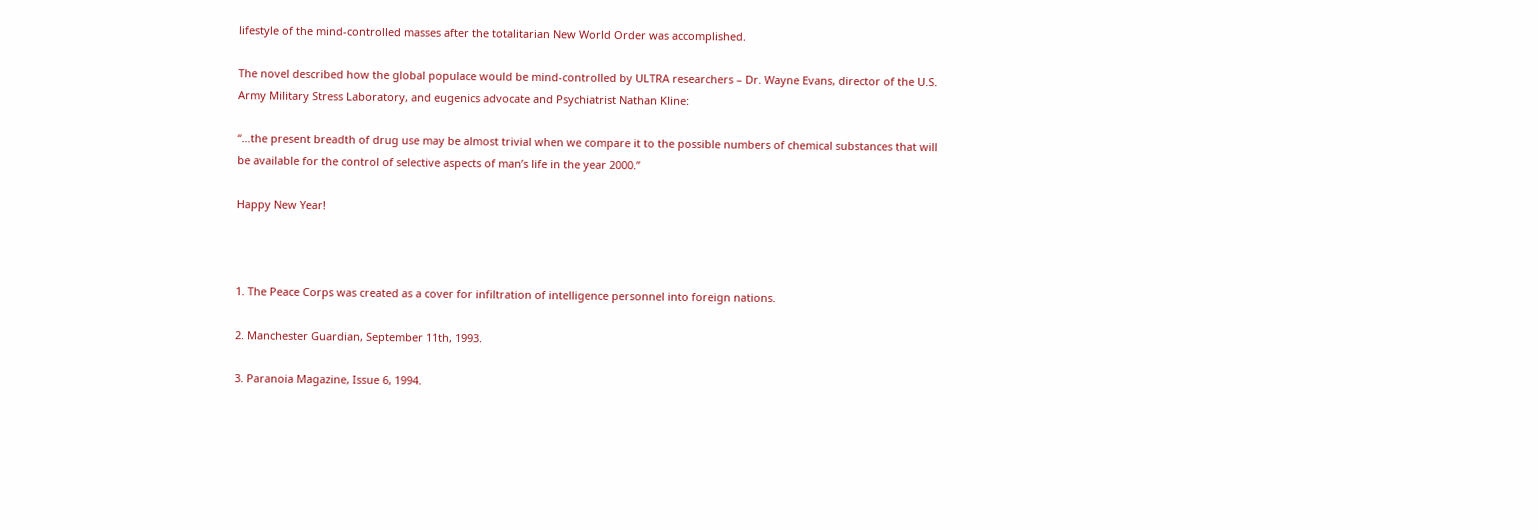lifestyle of the mind-controlled masses after the totalitarian New World Order was accomplished.

The novel described how the global populace would be mind-controlled by ULTRA researchers – Dr. Wayne Evans, director of the U.S. Army Military Stress Laboratory, and eugenics advocate and Psychiatrist Nathan Kline:

“…the present breadth of drug use may be almost trivial when we compare it to the possible numbers of chemical substances that will be available for the control of selective aspects of man’s life in the year 2000.”

Happy New Year!



1. The Peace Corps was created as a cover for infiltration of intelligence personnel into foreign nations.

2. Manchester Guardian, September 11th, 1993.

3. Paranoia Magazine, Issue 6, 1994.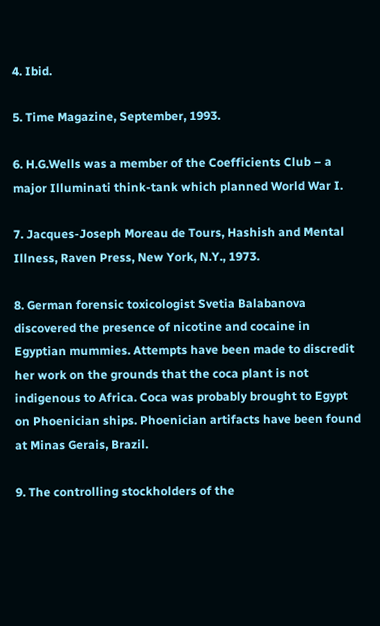4. Ibid.

5. Time Magazine, September, 1993.

6. H.G.Wells was a member of the Coefficients Club – a major Illuminati think-tank which planned World War I.

7. Jacques-Joseph Moreau de Tours, Hashish and Mental Illness, Raven Press, New York, N.Y., 1973.

8. German forensic toxicologist Svetia Balabanova discovered the presence of nicotine and cocaine in Egyptian mummies. Attempts have been made to discredit her work on the grounds that the coca plant is not indigenous to Africa. Coca was probably brought to Egypt on Phoenician ships. Phoenician artifacts have been found at Minas Gerais, Brazil.

9. The controlling stockholders of the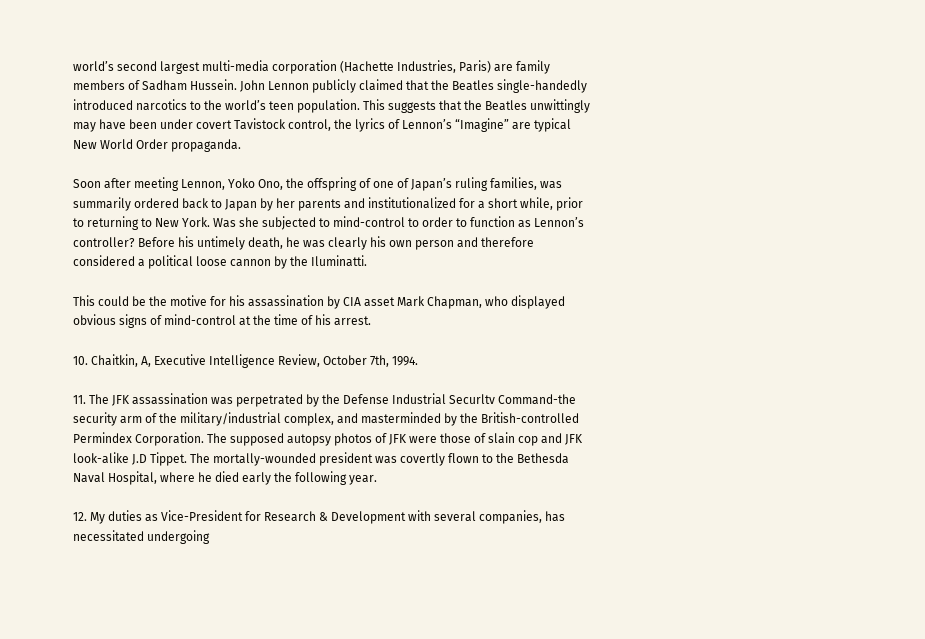world’s second largest multi-media corporation (Hachette Industries, Paris) are family members of Sadham Hussein. John Lennon publicly claimed that the Beatles single-handedly introduced narcotics to the world’s teen population. This suggests that the Beatles unwittingly may have been under covert Tavistock control, the lyrics of Lennon’s “Imagine” are typical New World Order propaganda.

Soon after meeting Lennon, Yoko Ono, the offspring of one of Japan’s ruling families, was summarily ordered back to Japan by her parents and institutionalized for a short while, prior to returning to New York. Was she subjected to mind-control to order to function as Lennon’s controller? Before his untimely death, he was clearly his own person and therefore considered a political loose cannon by the Iluminatti.

This could be the motive for his assassination by CIA asset Mark Chapman, who displayed obvious signs of mind-control at the time of his arrest.

10. Chaitkin, A, Executive Intelligence Review, October 7th, 1994.

11. The JFK assassination was perpetrated by the Defense Industrial Securltv Command-the security arm of the military/industrial complex, and masterminded by the British-controlled Permindex Corporation. The supposed autopsy photos of JFK were those of slain cop and JFK look-alike J.D Tippet. The mortally-wounded president was covertly flown to the Bethesda Naval Hospital, where he died early the following year.

12. My duties as Vice-President for Research & Development with several companies, has necessitated undergoing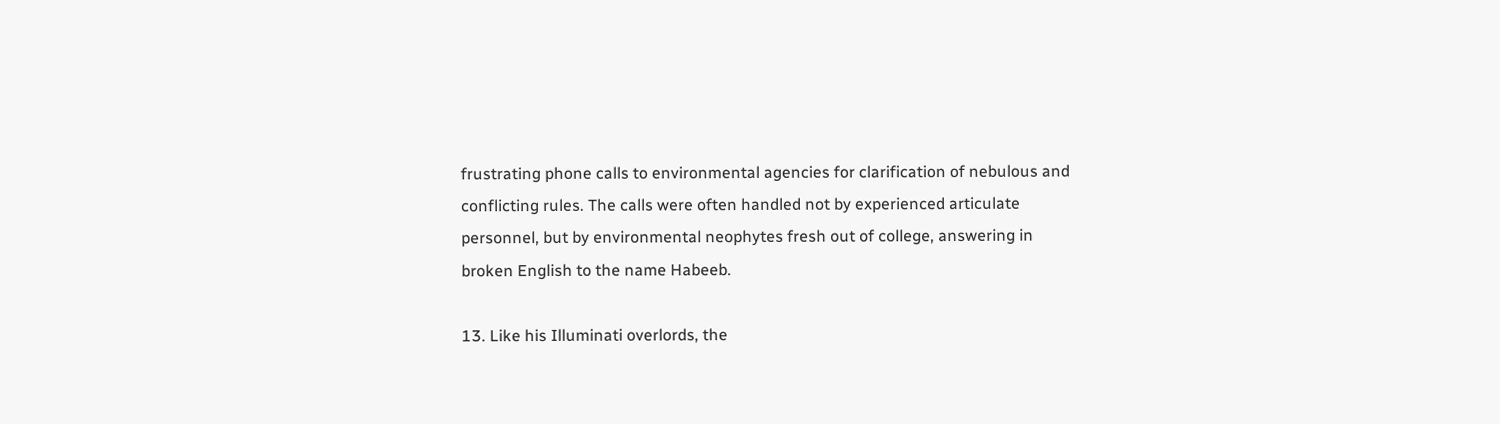frustrating phone calls to environmental agencies for clarification of nebulous and conflicting rules. The calls were often handled not by experienced articulate personnel, but by environmental neophytes fresh out of college, answering in broken English to the name Habeeb.

13. Like his Illuminati overlords, the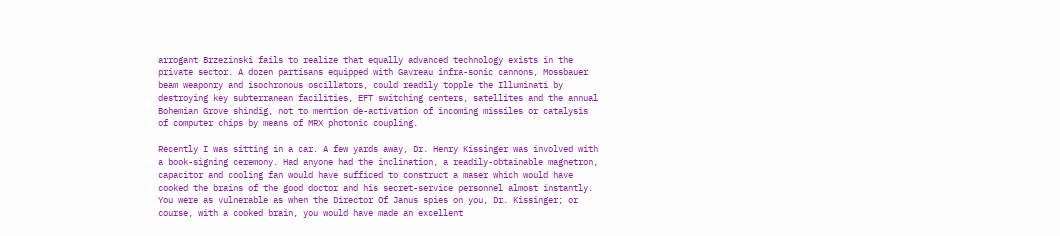arrogant Brzezinski fails to realize that equally advanced technology exists in the private sector. A dozen partisans equipped with Gavreau infra-sonic cannons, Mossbauer beam weaponry and isochronous oscillators, could readily topple the Illuminati by destroying key subterranean facilities, EFT switching centers, satellites and the annual Bohemian Grove shindig, not to mention de-activation of incoming missiles or catalysis of computer chips by means of MRX photonic coupling.

Recently I was sitting in a car. A few yards away, Dr. Henry Kissinger was involved with a book-signing ceremony. Had anyone had the inclination, a readily-obtainable magnetron, capacitor and cooling fan would have sufficed to construct a maser which would have cooked the brains of the good doctor and his secret-service personnel almost instantly. You were as vulnerable as when the Director Of Janus spies on you, Dr. Kissinger; or course, with a cooked brain, you would have made an excellent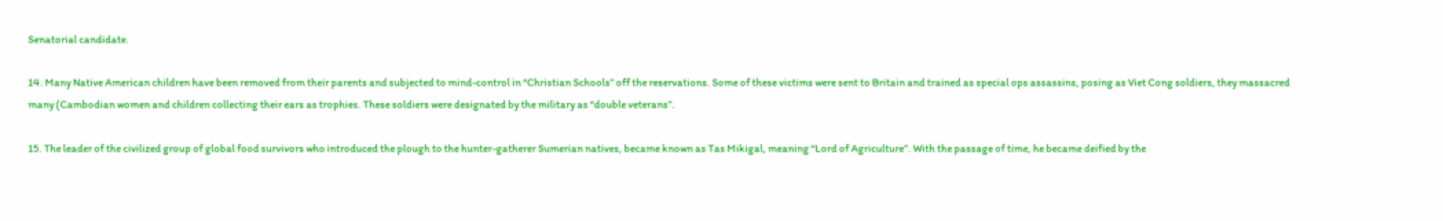Senatorial candidate.

14. Many Native American children have been removed from their parents and subjected to mind-control in “Christian Schools” off the reservations. Some of these victims were sent to Britain and trained as special ops assassins, posing as Viet Cong soldiers, they massacred many (Cambodian women and children collecting their ears as trophies. These soldiers were designated by the military as “double veterans”.

15. The leader of the civilized group of global food survivors who introduced the plough to the hunter-gatherer Sumerian natives, became known as Tas Mikigal, meaning “Lord of Agriculture”. With the passage of time, he became deified by the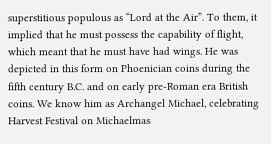superstitious populous as “Lord at the Air”. To them, it implied that he must possess the capability of flight, which meant that he must have had wings. He was depicted in this form on Phoenician coins during the fifth century B.C. and on early pre-Roman era British coins. We know him as Archangel Michael, celebrating Harvest Festival on Michaelmas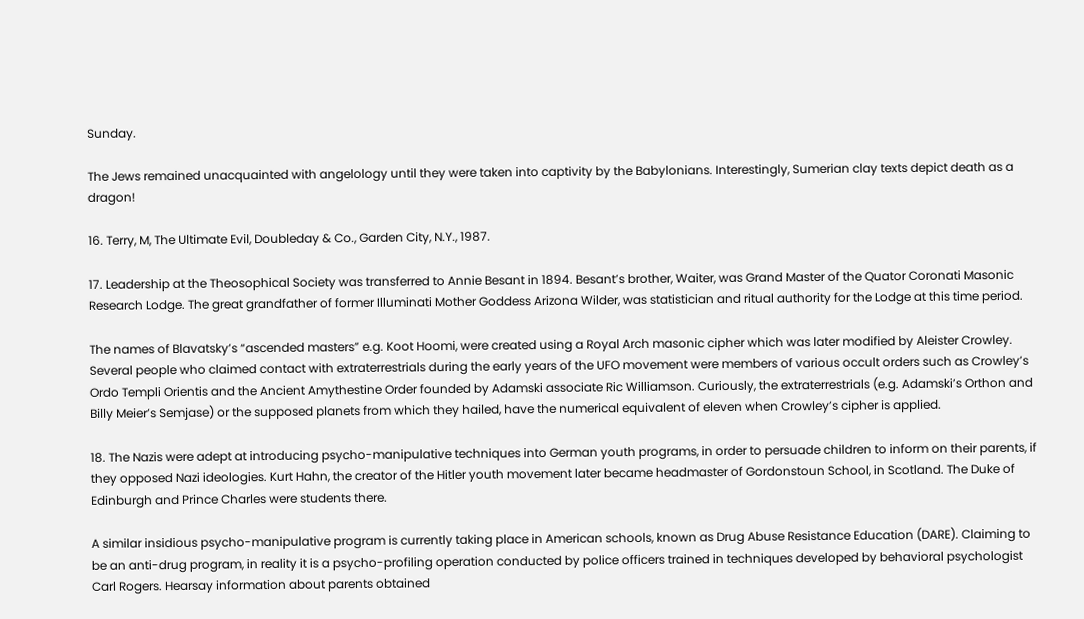Sunday.

The Jews remained unacquainted with angelology until they were taken into captivity by the Babylonians. Interestingly, Sumerian clay texts depict death as a dragon!

16. Terry, M, The Ultimate Evil, Doubleday & Co., Garden City, N.Y., 1987.

17. Leadership at the Theosophical Society was transferred to Annie Besant in 1894. Besant’s brother, Waiter, was Grand Master of the Quator Coronati Masonic Research Lodge. The great grandfather of former Illuminati Mother Goddess Arizona Wilder, was statistician and ritual authority for the Lodge at this time period.

The names of Blavatsky’s “ascended masters” e.g. Koot Hoomi, were created using a Royal Arch masonic cipher which was later modified by Aleister Crowley. Several people who claimed contact with extraterrestrials during the early years of the UFO movement were members of various occult orders such as Crowley’s Ordo Templi Orientis and the Ancient Amythestine Order founded by Adamski associate Ric Williamson. Curiously, the extraterrestrials (e.g. Adamski’s Orthon and Billy Meier’s Semjase) or the supposed planets from which they hailed, have the numerical equivalent of eleven when Crowley’s cipher is applied.

18. The Nazis were adept at introducing psycho-manipulative techniques into German youth programs, in order to persuade children to inform on their parents, if they opposed Nazi ideologies. Kurt Hahn, the creator of the Hitler youth movement later became headmaster of Gordonstoun School, in Scotland. The Duke of Edinburgh and Prince Charles were students there.

A similar insidious psycho-manipulative program is currently taking place in American schools, known as Drug Abuse Resistance Education (DARE). Claiming to be an anti-drug program, in reality it is a psycho-profiling operation conducted by police officers trained in techniques developed by behavioral psychologist Carl Rogers. Hearsay information about parents obtained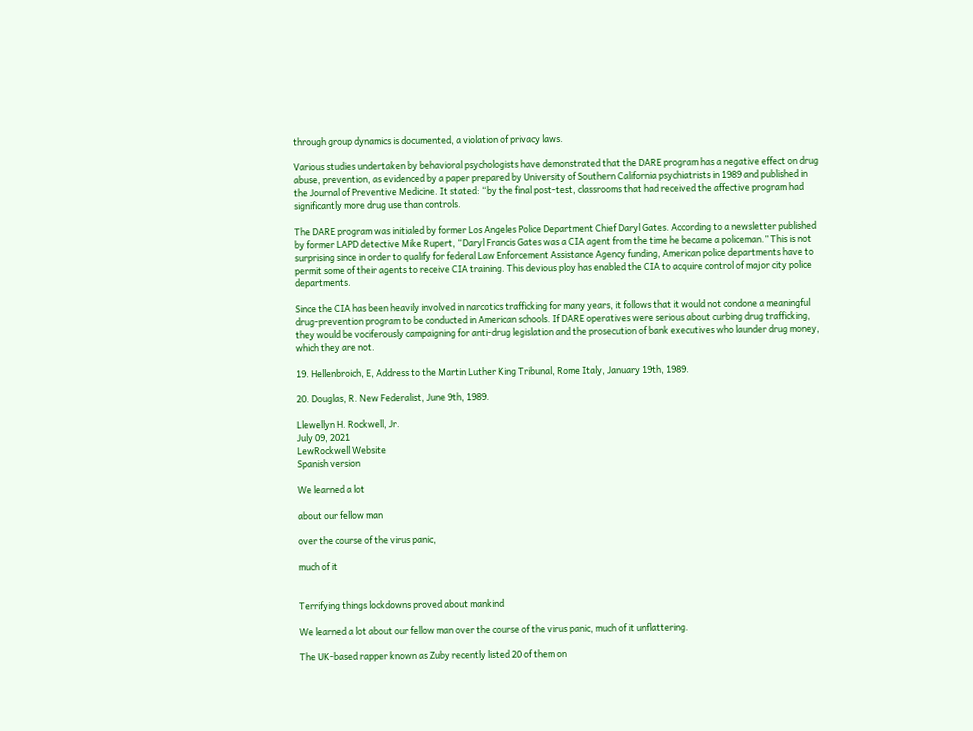through group dynamics is documented, a violation of privacy laws.

Various studies undertaken by behavioral psychologists have demonstrated that the DARE program has a negative effect on drug abuse, prevention, as evidenced by a paper prepared by University of Southern California psychiatrists in 1989 and published in the Journal of Preventive Medicine. It stated: “by the final post-test, classrooms that had received the affective program had significantly more drug use than controls.

The DARE program was initialed by former Los Angeles Police Department Chief Daryl Gates. According to a newsletter published by former LAPD detective Mike Rupert, “Daryl Francis Gates was a CIA agent from the time he became a policeman.” This is not surprising since in order to qualify for federal Law Enforcement Assistance Agency funding, American police departments have to permit some of their agents to receive CIA training. This devious ploy has enabled the CIA to acquire control of major city police departments.

Since the CIA has been heavily involved in narcotics trafficking for many years, it follows that it would not condone a meaningful drug-prevention program to be conducted in American schools. If DARE operatives were serious about curbing drug trafficking, they would be vociferously campaigning for anti-drug legislation and the prosecution of bank executives who launder drug money, which they are not.

19. Hellenbroich, E, Address to the Martin Luther King Tribunal, Rome Italy, January 19th, 1989.

20. Douglas, R. New Federalist, June 9th, 1989.

Llewellyn H. Rockwell, Jr.
July 09, 2021
LewRockwell Website
Spanish version

We learned a lot

about our fellow man

over the course of the virus panic,

much of it


Terrifying things lockdowns proved about mankind

We learned a lot about our fellow man over the course of the virus panic, much of it unflattering.

The UK-based rapper known as Zuby recently listed 20 of them on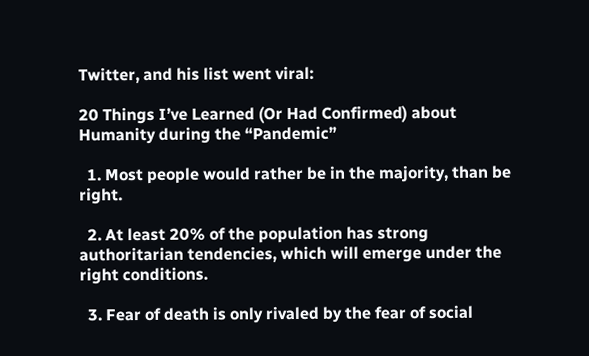Twitter, and his list went viral:

20 Things I’ve Learned (Or Had Confirmed) about Humanity during the “Pandemic”

  1. Most people would rather be in the majority, than be right.

  2. At least 20% of the population has strong authoritarian tendencies, which will emerge under the right conditions.

  3. Fear of death is only rivaled by the fear of social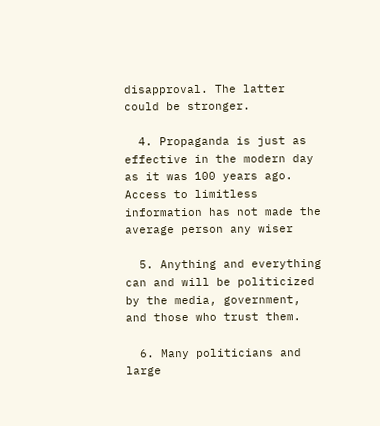disapproval. The latter could be stronger.

  4. Propaganda is just as effective in the modern day as it was 100 years ago. Access to limitless information has not made the average person any wiser

  5. Anything and everything can and will be politicized by the media, government, and those who trust them.

  6. Many politicians and large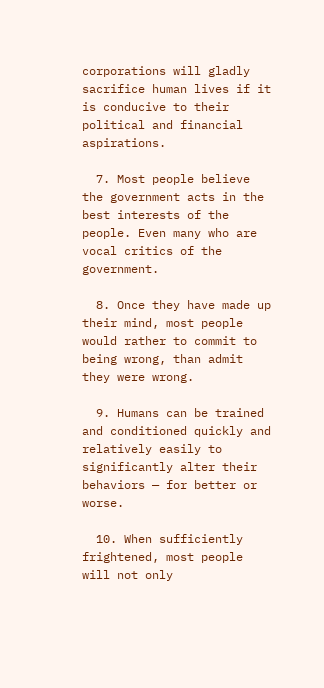corporations will gladly sacrifice human lives if it is conducive to their political and financial aspirations.

  7. Most people believe the government acts in the best interests of the people. Even many who are vocal critics of the government.

  8. Once they have made up their mind, most people would rather to commit to being wrong, than admit they were wrong.

  9. Humans can be trained and conditioned quickly and relatively easily to significantly alter their behaviors — for better or worse.

  10. When sufficiently frightened, most people will not only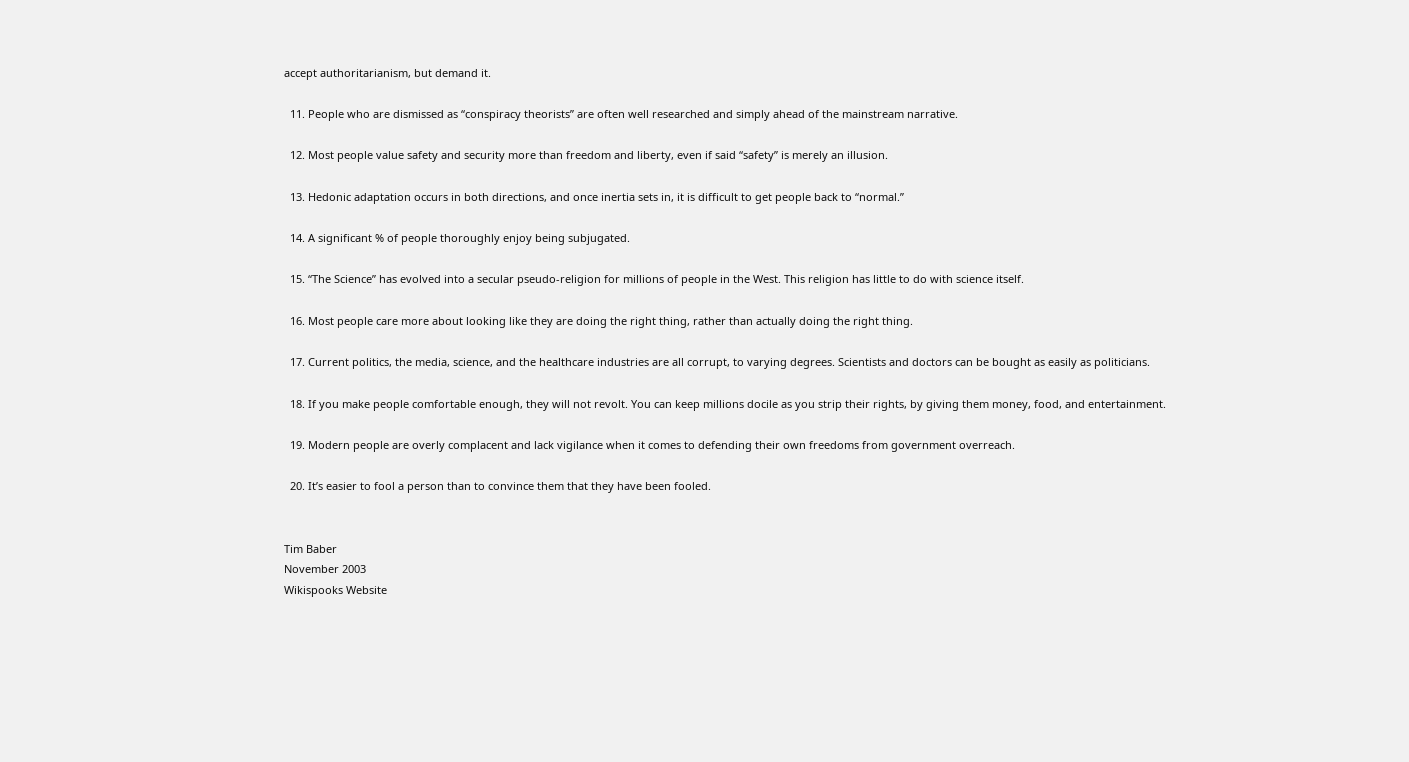accept authoritarianism, but demand it.

  11. People who are dismissed as “conspiracy theorists” are often well researched and simply ahead of the mainstream narrative.

  12. Most people value safety and security more than freedom and liberty, even if said “safety” is merely an illusion.

  13. Hedonic adaptation occurs in both directions, and once inertia sets in, it is difficult to get people back to “normal.”

  14. A significant % of people thoroughly enjoy being subjugated.

  15. “The Science” has evolved into a secular pseudo-religion for millions of people in the West. This religion has little to do with science itself.

  16. Most people care more about looking like they are doing the right thing, rather than actually doing the right thing.

  17. Current politics, the media, science, and the healthcare industries are all corrupt, to varying degrees. Scientists and doctors can be bought as easily as politicians.

  18. If you make people comfortable enough, they will not revolt. You can keep millions docile as you strip their rights, by giving them money, food, and entertainment.

  19. Modern people are overly complacent and lack vigilance when it comes to defending their own freedoms from government overreach.

  20. It’s easier to fool a person than to convince them that they have been fooled.


Tim Baber
November 2003
Wikispooks Website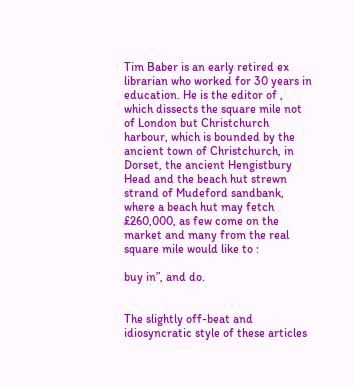Tim Baber is an early retired ex librarian who worked for 30 years in education. He is the editor of , which dissects the square mile not of London but Christchurch harbour, which is bounded by the ancient town of Christchurch, in Dorset, the ancient Hengistbury Head and the beach hut strewn strand of Mudeford sandbank, where a beach hut may fetch £260,000, as few come on the market and many from the real square mile would like to :

buy in”, and do.


The slightly off-beat and idiosyncratic style of these articles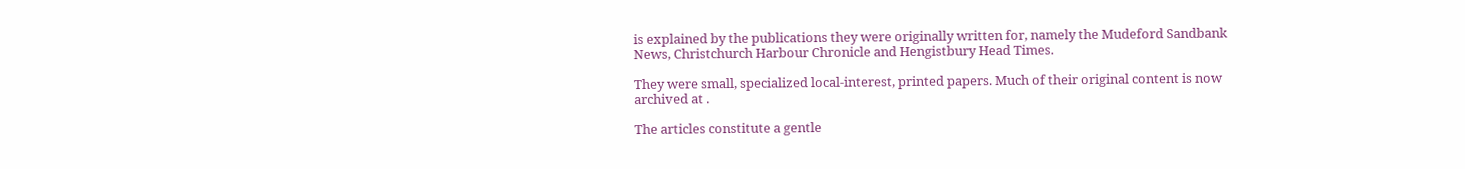is explained by the publications they were originally written for, namely the Mudeford Sandbank News, Christchurch Harbour Chronicle and Hengistbury Head Times.

They were small, specialized local-interest, printed papers. Much of their original content is now archived at .

The articles constitute a gentle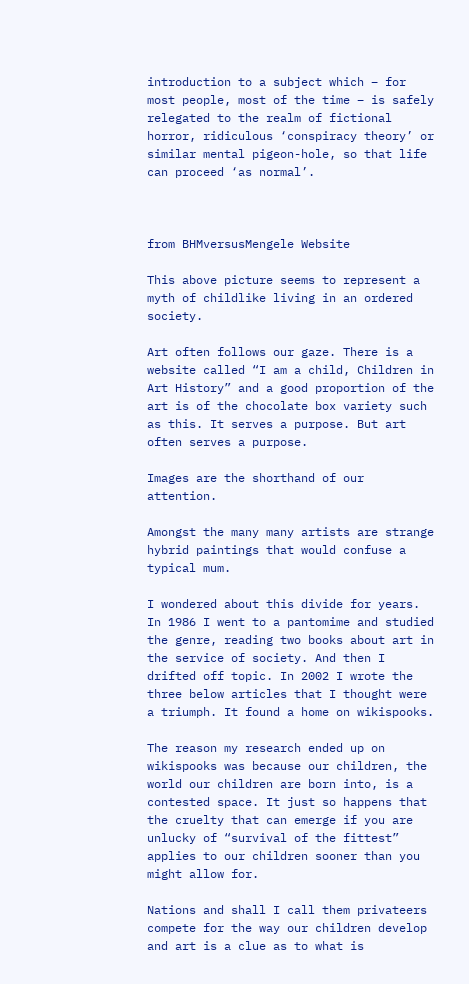introduction to a subject which – for most people, most of the time – is safely relegated to the realm of fictional horror, ridiculous ‘conspiracy theory’ or similar mental pigeon-hole, so that life can proceed ‘as normal’.



from BHMversusMengele Website

This above picture seems to represent a myth of childlike living in an ordered society.

Art often follows our gaze. There is a website called “I am a child, Children in Art History” and a good proportion of the art is of the chocolate box variety such as this. It serves a purpose. But art often serves a purpose.

Images are the shorthand of our attention.

Amongst the many many artists are strange hybrid paintings that would confuse a typical mum.

I wondered about this divide for years. In 1986 I went to a pantomime and studied the genre, reading two books about art in the service of society. And then I drifted off topic. In 2002 I wrote the three below articles that I thought were a triumph. It found a home on wikispooks.

The reason my research ended up on wikispooks was because our children, the world our children are born into, is a contested space. It just so happens that the cruelty that can emerge if you are unlucky of “survival of the fittest” applies to our children sooner than you might allow for.

Nations and shall I call them privateers compete for the way our children develop and art is a clue as to what is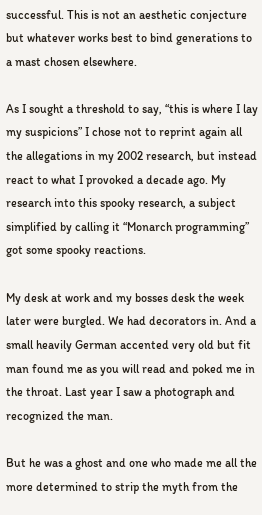successful. This is not an aesthetic conjecture but whatever works best to bind generations to a mast chosen elsewhere.

As I sought a threshold to say, “this is where I lay my suspicions” I chose not to reprint again all the allegations in my 2002 research, but instead react to what I provoked a decade ago. My research into this spooky research, a subject simplified by calling it “Monarch programming” got some spooky reactions.

My desk at work and my bosses desk the week later were burgled. We had decorators in. And a small heavily German accented very old but fit man found me as you will read and poked me in the throat. Last year I saw a photograph and recognized the man.

But he was a ghost and one who made me all the more determined to strip the myth from the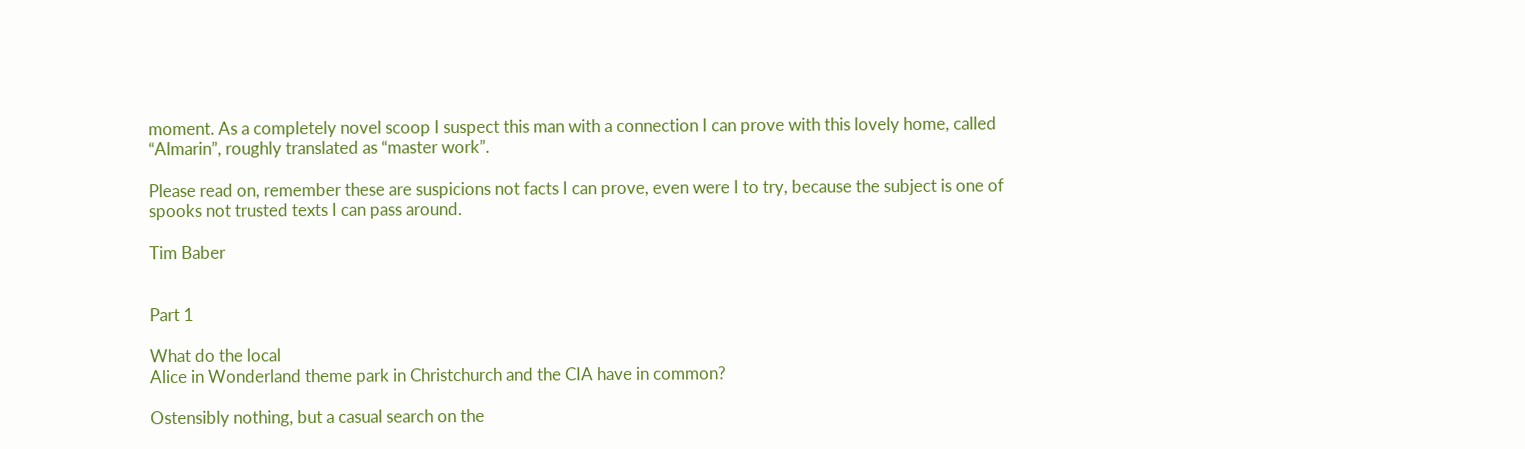moment. As a completely novel scoop I suspect this man with a connection I can prove with this lovely home, called “Almarin”, roughly translated as “master work”.

Please read on, remember these are suspicions not facts I can prove, even were I to try, because the subject is one of spooks not trusted texts I can pass around.

Tim Baber


Part 1

What do the local
Alice in Wonderland theme park in Christchurch and the CIA have in common?

Ostensibly nothing, but a casual search on the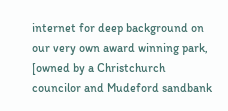internet for deep background on our very own award winning park, [owned by a Christchurch councilor and Mudeford sandbank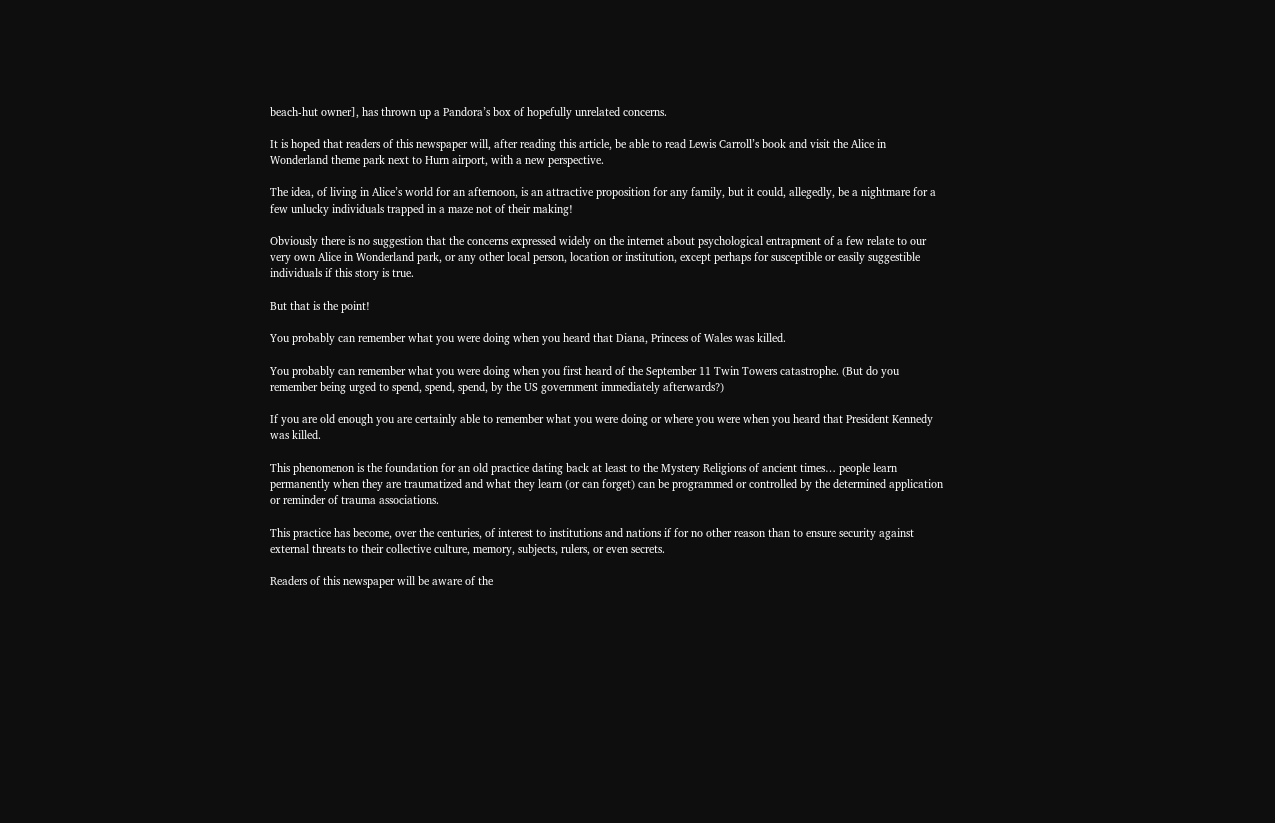beach-hut owner], has thrown up a Pandora’s box of hopefully unrelated concerns.

It is hoped that readers of this newspaper will, after reading this article, be able to read Lewis Carroll’s book and visit the Alice in Wonderland theme park next to Hurn airport, with a new perspective.

The idea, of living in Alice’s world for an afternoon, is an attractive proposition for any family, but it could, allegedly, be a nightmare for a few unlucky individuals trapped in a maze not of their making!

Obviously there is no suggestion that the concerns expressed widely on the internet about psychological entrapment of a few relate to our very own Alice in Wonderland park, or any other local person, location or institution, except perhaps for susceptible or easily suggestible individuals if this story is true.

But that is the point!

You probably can remember what you were doing when you heard that Diana, Princess of Wales was killed.

You probably can remember what you were doing when you first heard of the September 11 Twin Towers catastrophe. (But do you remember being urged to spend, spend, spend, by the US government immediately afterwards?)

If you are old enough you are certainly able to remember what you were doing or where you were when you heard that President Kennedy was killed.

This phenomenon is the foundation for an old practice dating back at least to the Mystery Religions of ancient times… people learn permanently when they are traumatized and what they learn (or can forget) can be programmed or controlled by the determined application or reminder of trauma associations.

This practice has become, over the centuries, of interest to institutions and nations if for no other reason than to ensure security against external threats to their collective culture, memory, subjects, rulers, or even secrets.

Readers of this newspaper will be aware of the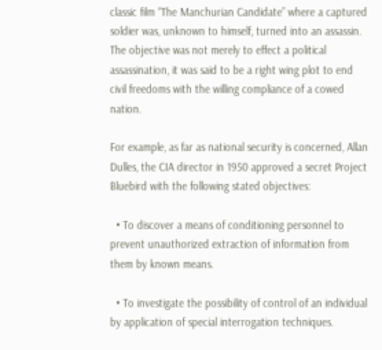classic film “The Manchurian Candidate” where a captured soldier was, unknown to himself, turned into an assassin. The objective was not merely to effect a political assassination, it was said to be a right wing plot to end civil freedoms with the willing compliance of a cowed nation.

For example, as far as national security is concerned, Allan Dulles, the CIA director in 1950 approved a secret Project Bluebird with the following stated objectives:

  • To discover a means of conditioning personnel to prevent unauthorized extraction of information from them by known means.

  • To investigate the possibility of control of an individual by application of special interrogation techniques.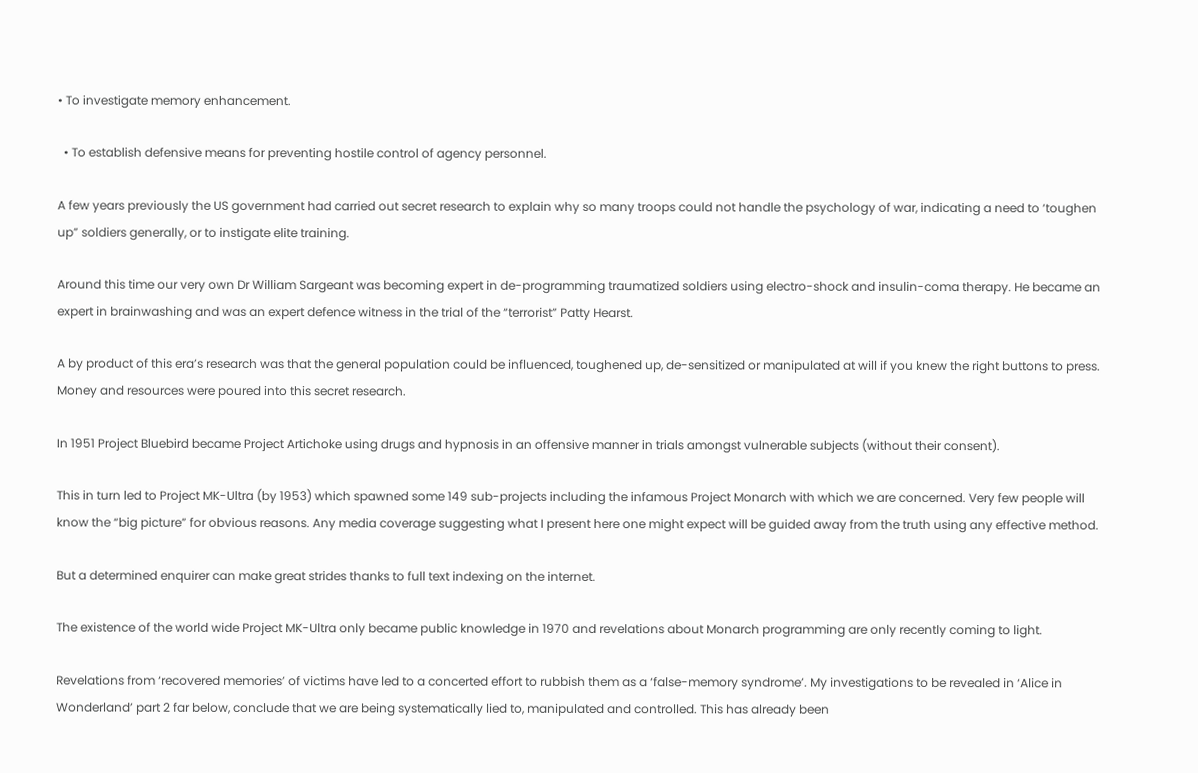• To investigate memory enhancement.

  • To establish defensive means for preventing hostile control of agency personnel.

A few years previously the US government had carried out secret research to explain why so many troops could not handle the psychology of war, indicating a need to ‘toughen up” soldiers generally, or to instigate elite training.

Around this time our very own Dr William Sargeant was becoming expert in de-programming traumatized soldiers using electro-shock and insulin-coma therapy. He became an expert in brainwashing and was an expert defence witness in the trial of the “terrorist” Patty Hearst.

A by product of this era’s research was that the general population could be influenced, toughened up, de-sensitized or manipulated at will if you knew the right buttons to press. Money and resources were poured into this secret research.

In 1951 Project Bluebird became Project Artichoke using drugs and hypnosis in an offensive manner in trials amongst vulnerable subjects (without their consent).

This in turn led to Project MK-Ultra (by 1953) which spawned some 149 sub-projects including the infamous Project Monarch with which we are concerned. Very few people will know the “big picture” for obvious reasons. Any media coverage suggesting what I present here one might expect will be guided away from the truth using any effective method.

But a determined enquirer can make great strides thanks to full text indexing on the internet.

The existence of the world wide Project MK-Ultra only became public knowledge in 1970 and revelations about Monarch programming are only recently coming to light.

Revelations from ‘recovered memories’ of victims have led to a concerted effort to rubbish them as a ‘false-memory syndrome’. My investigations to be revealed in ‘Alice in Wonderland’ part 2 far below, conclude that we are being systematically lied to, manipulated and controlled. This has already been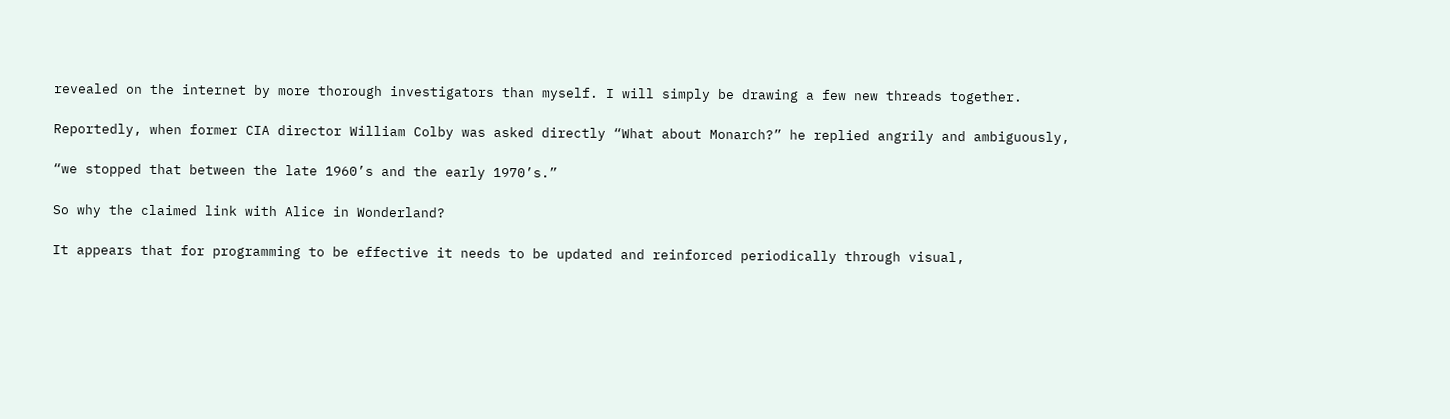revealed on the internet by more thorough investigators than myself. I will simply be drawing a few new threads together.

Reportedly, when former CIA director William Colby was asked directly “What about Monarch?” he replied angrily and ambiguously,

“we stopped that between the late 1960’s and the early 1970’s.”

So why the claimed link with Alice in Wonderland?

It appears that for programming to be effective it needs to be updated and reinforced periodically through visual,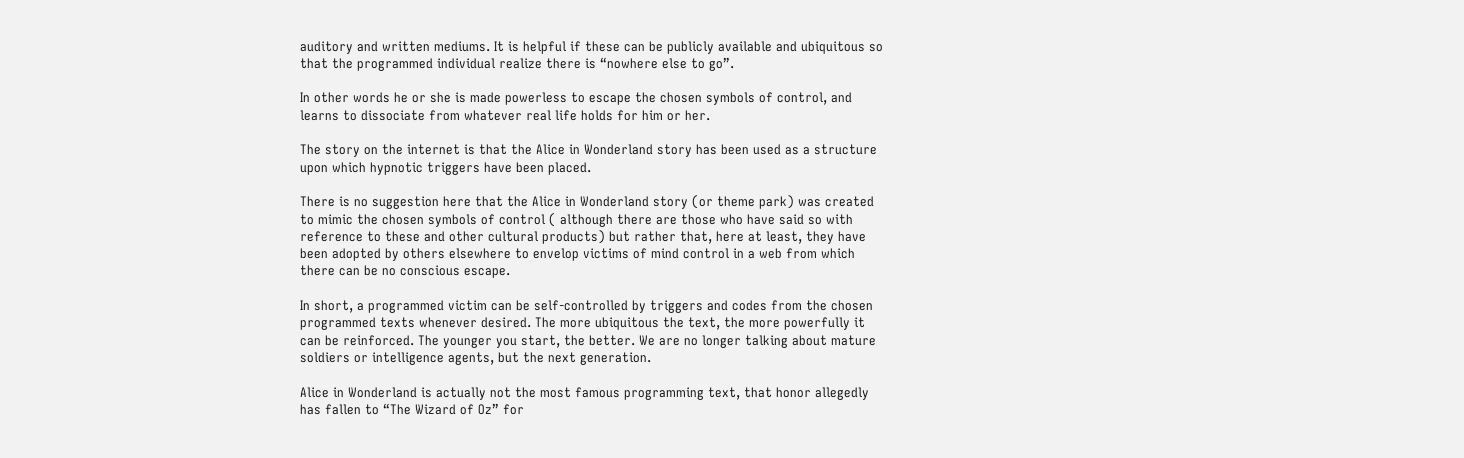auditory and written mediums. It is helpful if these can be publicly available and ubiquitous so that the programmed individual realize there is “nowhere else to go”.

In other words he or she is made powerless to escape the chosen symbols of control, and learns to dissociate from whatever real life holds for him or her.

The story on the internet is that the Alice in Wonderland story has been used as a structure upon which hypnotic triggers have been placed.

There is no suggestion here that the Alice in Wonderland story (or theme park) was created to mimic the chosen symbols of control ( although there are those who have said so with reference to these and other cultural products) but rather that, here at least, they have been adopted by others elsewhere to envelop victims of mind control in a web from which there can be no conscious escape.

In short, a programmed victim can be self-controlled by triggers and codes from the chosen programmed texts whenever desired. The more ubiquitous the text, the more powerfully it can be reinforced. The younger you start, the better. We are no longer talking about mature soldiers or intelligence agents, but the next generation.

Alice in Wonderland is actually not the most famous programming text, that honor allegedly has fallen to “The Wizard of Oz” for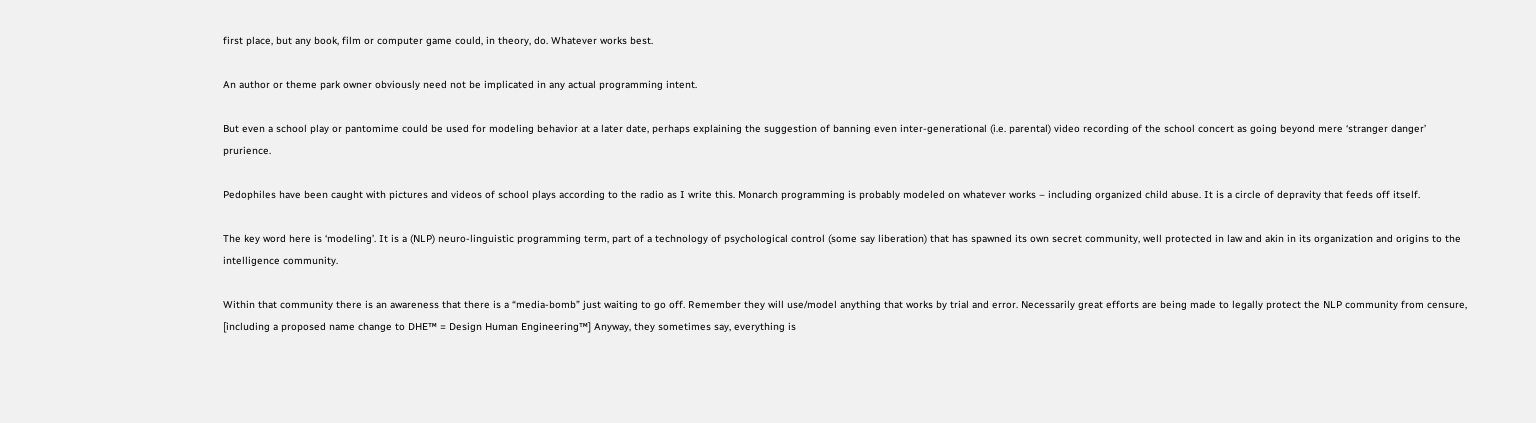first place, but any book, film or computer game could, in theory, do. Whatever works best.

An author or theme park owner obviously need not be implicated in any actual programming intent.

But even a school play or pantomime could be used for modeling behavior at a later date, perhaps explaining the suggestion of banning even inter-generational (i.e. parental) video recording of the school concert as going beyond mere ‘stranger danger’ prurience.

Pedophiles have been caught with pictures and videos of school plays according to the radio as I write this. Monarch programming is probably modeled on whatever works – including organized child abuse. It is a circle of depravity that feeds off itself.

The key word here is ‘modeling’. It is a (NLP) neuro-linguistic programming term, part of a technology of psychological control (some say liberation) that has spawned its own secret community, well protected in law and akin in its organization and origins to the intelligence community.

Within that community there is an awareness that there is a “media-bomb” just waiting to go off. Remember they will use/model anything that works by trial and error. Necessarily great efforts are being made to legally protect the NLP community from censure, [including a proposed name change to DHE™ = Design Human Engineering™] Anyway, they sometimes say, everything is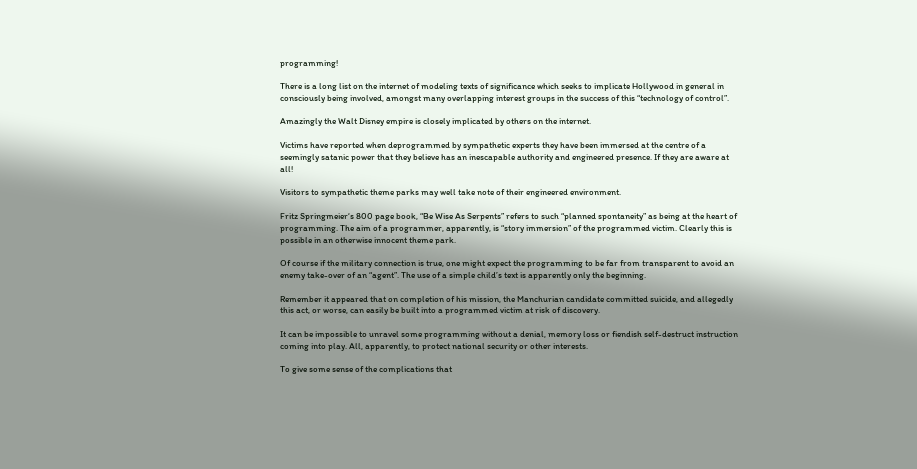programming!

There is a long list on the internet of modeling texts of significance which seeks to implicate Hollywood in general in consciously being involved, amongst many overlapping interest groups in the success of this “technology of control”.

Amazingly the Walt Disney empire is closely implicated by others on the internet.

Victims have reported when deprogrammed by sympathetic experts they have been immersed at the centre of a seemingly satanic power that they believe has an inescapable authority and engineered presence. If they are aware at all!

Visitors to sympathetic theme parks may well take note of their engineered environment.

Fritz Springmeier‘s 800 page book, “Be Wise As Serpents” refers to such “planned spontaneity” as being at the heart of programming. The aim of a programmer, apparently, is “story immersion” of the programmed victim. Clearly this is possible in an otherwise innocent theme park.

Of course if the military connection is true, one might expect the programming to be far from transparent to avoid an enemy take-over of an “agent”. The use of a simple child’s text is apparently only the beginning.

Remember it appeared that on completion of his mission, the Manchurian candidate committed suicide, and allegedly this act, or worse, can easily be built into a programmed victim at risk of discovery.

It can be impossible to unravel some programming without a denial, memory loss or fiendish self-destruct instruction coming into play. All, apparently, to protect national security or other interests.

To give some sense of the complications that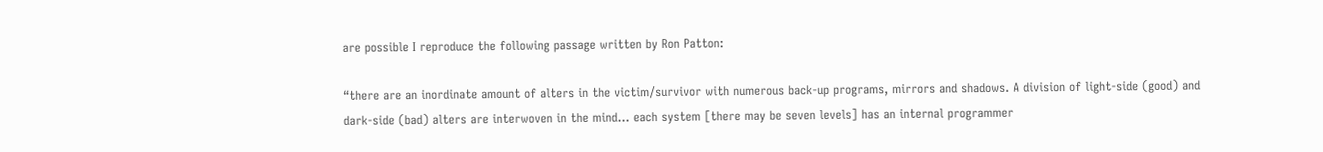are possible I reproduce the following passage written by Ron Patton:

“there are an inordinate amount of alters in the victim/survivor with numerous back-up programs, mirrors and shadows. A division of light-side (good) and dark-side (bad) alters are interwoven in the mind… each system [there may be seven levels] has an internal programmer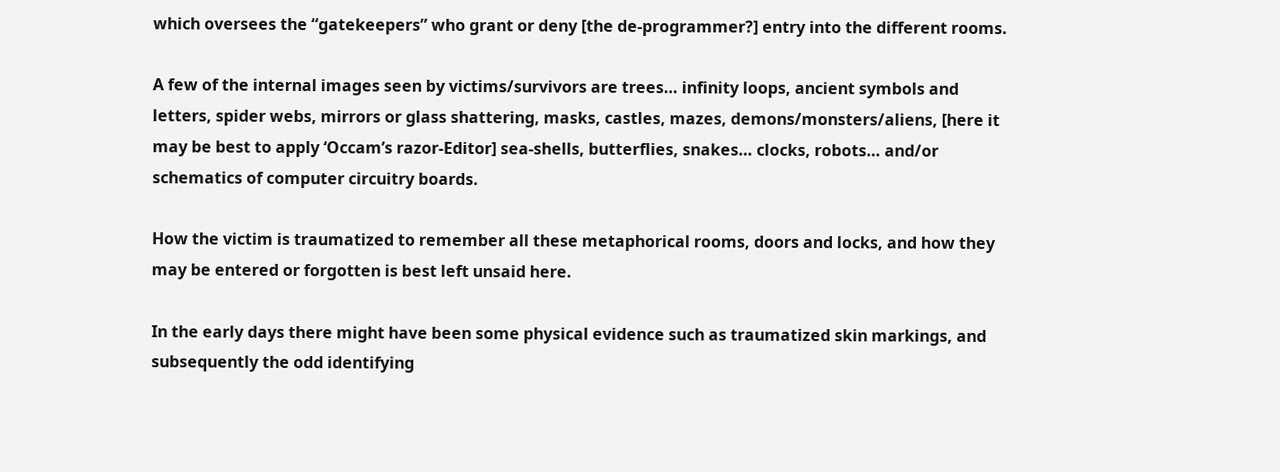which oversees the “gatekeepers” who grant or deny [the de-programmer?] entry into the different rooms.

A few of the internal images seen by victims/survivors are trees… infinity loops, ancient symbols and letters, spider webs, mirrors or glass shattering, masks, castles, mazes, demons/monsters/aliens, [here it may be best to apply ‘Occam’s razor-Editor] sea-shells, butterflies, snakes… clocks, robots… and/or schematics of computer circuitry boards.

How the victim is traumatized to remember all these metaphorical rooms, doors and locks, and how they may be entered or forgotten is best left unsaid here.

In the early days there might have been some physical evidence such as traumatized skin markings, and subsequently the odd identifying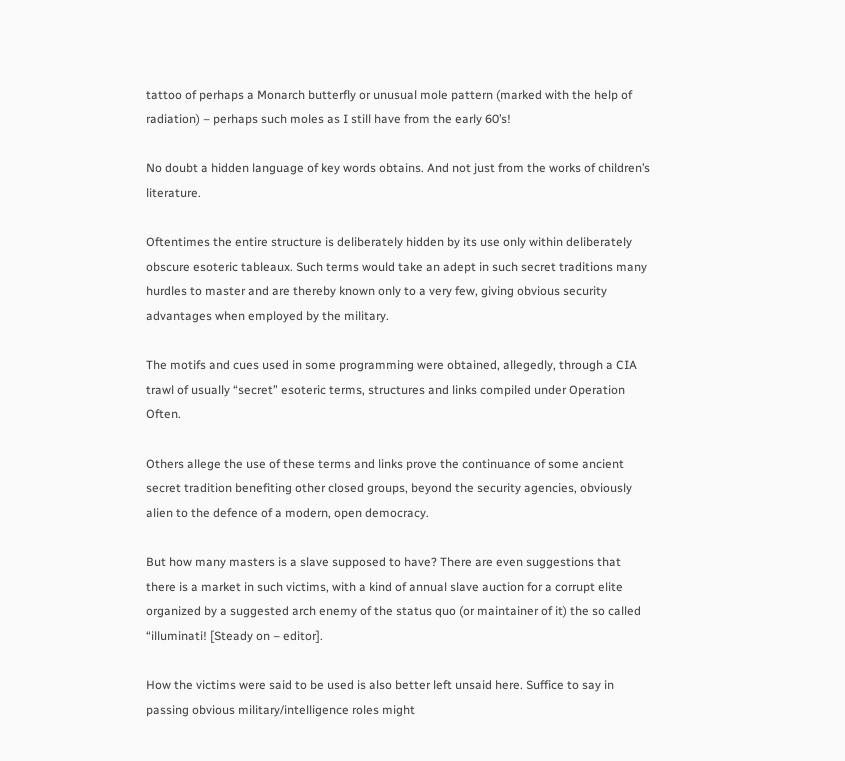tattoo of perhaps a Monarch butterfly or unusual mole pattern (marked with the help of radiation) – perhaps such moles as I still have from the early 60’s!

No doubt a hidden language of key words obtains. And not just from the works of children’s literature.

Oftentimes the entire structure is deliberately hidden by its use only within deliberately obscure esoteric tableaux. Such terms would take an adept in such secret traditions many hurdles to master and are thereby known only to a very few, giving obvious security advantages when employed by the military.

The motifs and cues used in some programming were obtained, allegedly, through a CIA trawl of usually “secret” esoteric terms, structures and links compiled under Operation Often.

Others allege the use of these terms and links prove the continuance of some ancient secret tradition benefiting other closed groups, beyond the security agencies, obviously alien to the defence of a modern, open democracy.

But how many masters is a slave supposed to have? There are even suggestions that there is a market in such victims, with a kind of annual slave auction for a corrupt elite organized by a suggested arch enemy of the status quo (or maintainer of it) the so called “illuminati! [Steady on – editor].

How the victims were said to be used is also better left unsaid here. Suffice to say in passing obvious military/intelligence roles might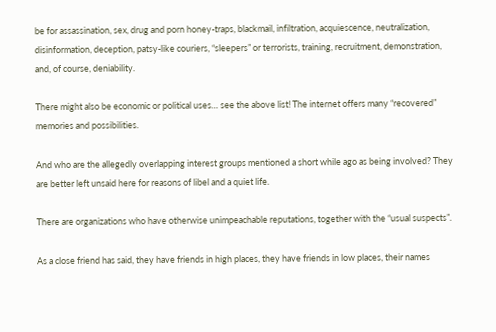be for assassination, sex, drug and porn honey-traps, blackmail, infiltration, acquiescence, neutralization, disinformation, deception, patsy-like couriers, “sleepers” or terrorists, training, recruitment, demonstration, and, of course, deniability.

There might also be economic or political uses… see the above list! The internet offers many “recovered” memories and possibilities.

And who are the allegedly overlapping interest groups mentioned a short while ago as being involved? They are better left unsaid here for reasons of libel and a quiet life.

There are organizations who have otherwise unimpeachable reputations, together with the “usual suspects”.

As a close friend has said, they have friends in high places, they have friends in low places, their names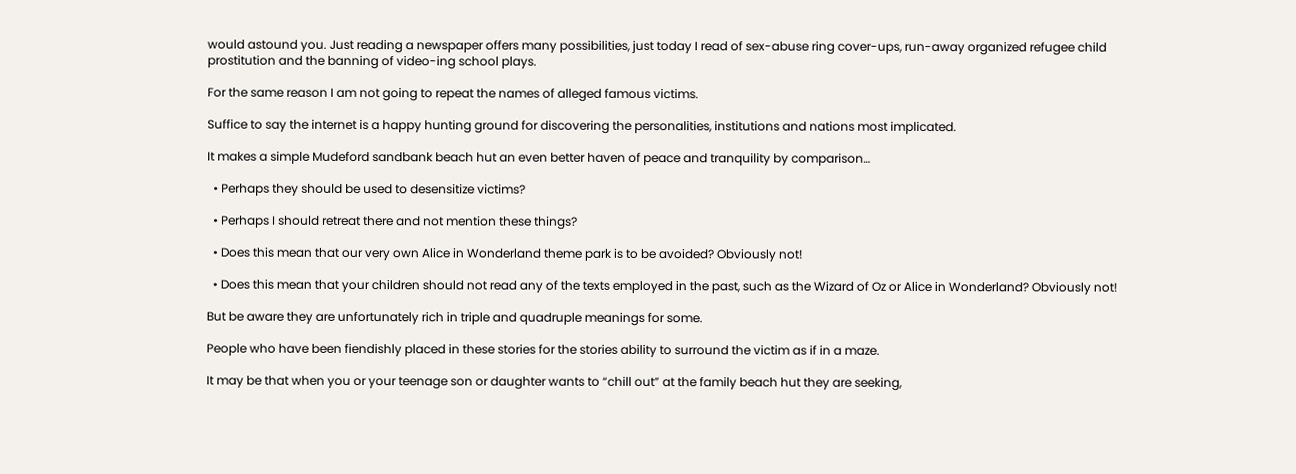would astound you. Just reading a newspaper offers many possibilities, just today I read of sex-abuse ring cover-ups, run-away organized refugee child prostitution and the banning of video-ing school plays.

For the same reason I am not going to repeat the names of alleged famous victims.

Suffice to say the internet is a happy hunting ground for discovering the personalities, institutions and nations most implicated.

It makes a simple Mudeford sandbank beach hut an even better haven of peace and tranquility by comparison…

  • Perhaps they should be used to desensitize victims?

  • Perhaps I should retreat there and not mention these things?

  • Does this mean that our very own Alice in Wonderland theme park is to be avoided? Obviously not!

  • Does this mean that your children should not read any of the texts employed in the past, such as the Wizard of Oz or Alice in Wonderland? Obviously not!

But be aware they are unfortunately rich in triple and quadruple meanings for some.

People who have been fiendishly placed in these stories for the stories ability to surround the victim as if in a maze.

It may be that when you or your teenage son or daughter wants to “chill out” at the family beach hut they are seeking,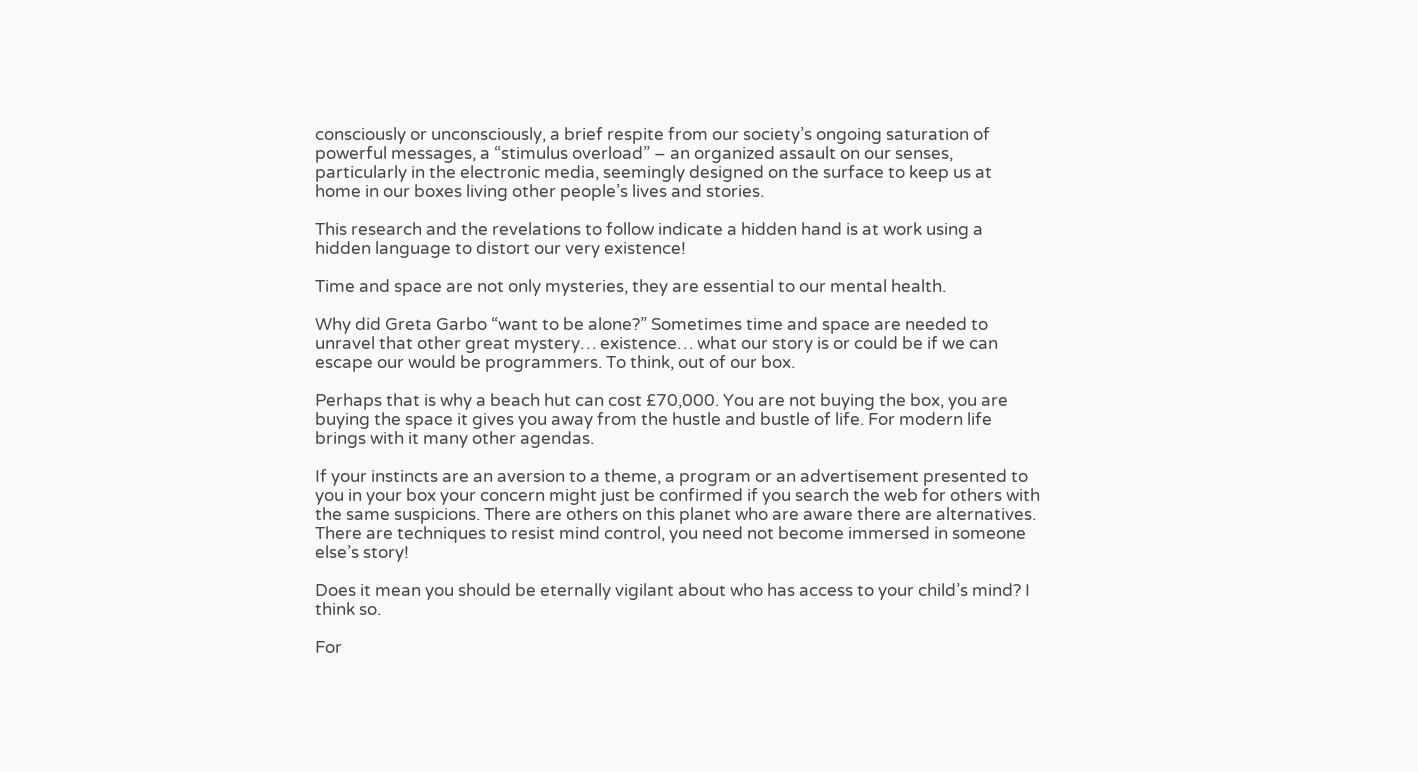consciously or unconsciously, a brief respite from our society’s ongoing saturation of powerful messages, a “stimulus overload” – an organized assault on our senses, particularly in the electronic media, seemingly designed on the surface to keep us at home in our boxes living other people’s lives and stories.

This research and the revelations to follow indicate a hidden hand is at work using a hidden language to distort our very existence!

Time and space are not only mysteries, they are essential to our mental health.

Why did Greta Garbo “want to be alone?” Sometimes time and space are needed to unravel that other great mystery… existence… what our story is or could be if we can escape our would be programmers. To think, out of our box.

Perhaps that is why a beach hut can cost £70,000. You are not buying the box, you are buying the space it gives you away from the hustle and bustle of life. For modern life brings with it many other agendas.

If your instincts are an aversion to a theme, a program or an advertisement presented to you in your box your concern might just be confirmed if you search the web for others with the same suspicions. There are others on this planet who are aware there are alternatives. There are techniques to resist mind control, you need not become immersed in someone else’s story!

Does it mean you should be eternally vigilant about who has access to your child’s mind? I think so.

For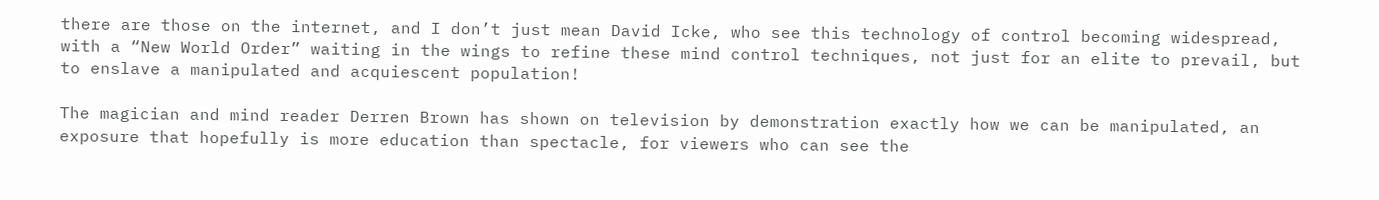there are those on the internet, and I don’t just mean David Icke, who see this technology of control becoming widespread, with a “New World Order” waiting in the wings to refine these mind control techniques, not just for an elite to prevail, but to enslave a manipulated and acquiescent population!

The magician and mind reader Derren Brown has shown on television by demonstration exactly how we can be manipulated, an exposure that hopefully is more education than spectacle, for viewers who can see the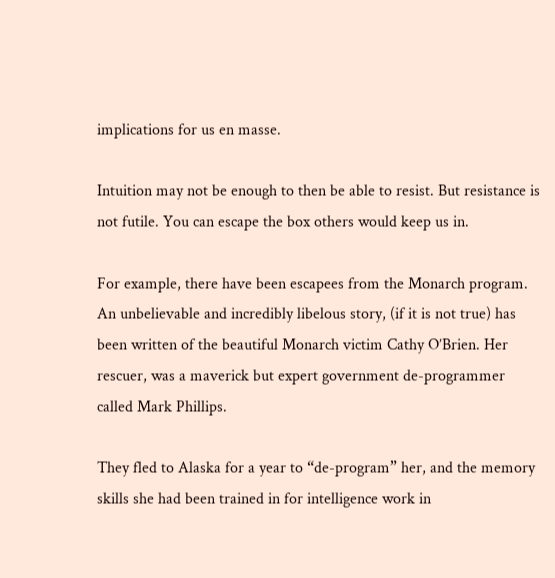implications for us en masse.

Intuition may not be enough to then be able to resist. But resistance is not futile. You can escape the box others would keep us in.

For example, there have been escapees from the Monarch program. An unbelievable and incredibly libelous story, (if it is not true) has been written of the beautiful Monarch victim Cathy O’Brien. Her rescuer, was a maverick but expert government de-programmer called Mark Phillips.

They fled to Alaska for a year to “de-program” her, and the memory skills she had been trained in for intelligence work in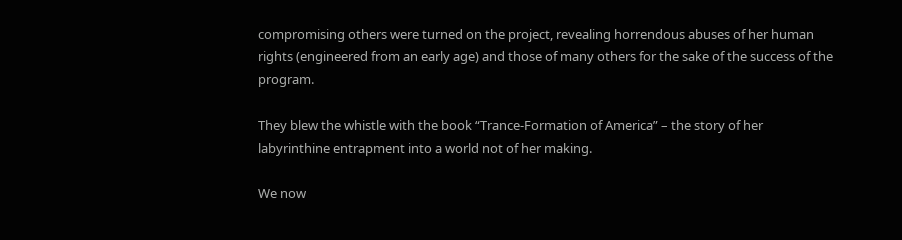compromising others were turned on the project, revealing horrendous abuses of her human rights (engineered from an early age) and those of many others for the sake of the success of the program.

They blew the whistle with the book “Trance-Formation of America” – the story of her labyrinthine entrapment into a world not of her making.

We now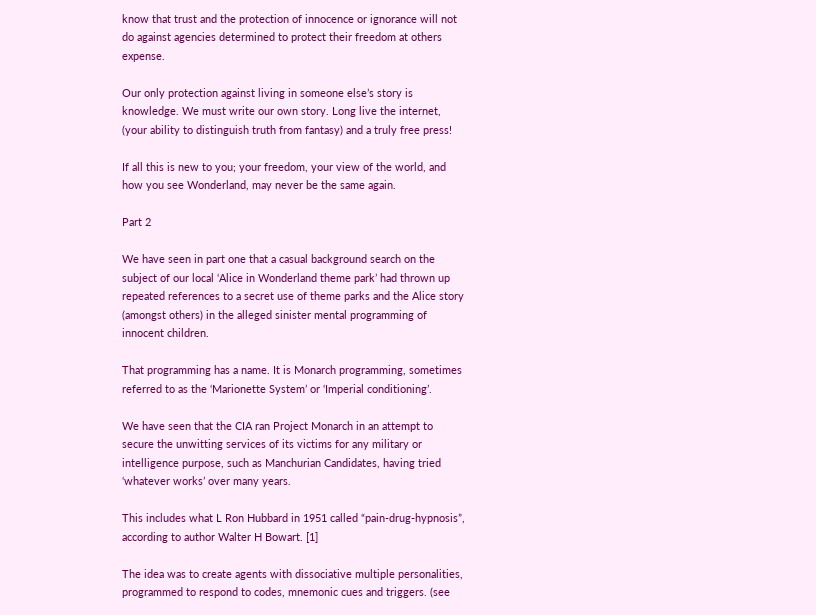know that trust and the protection of innocence or ignorance will not do against agencies determined to protect their freedom at others expense.

Our only protection against living in someone else’s story is knowledge. We must write our own story. Long live the internet, (your ability to distinguish truth from fantasy) and a truly free press!

If all this is new to you; your freedom, your view of the world, and how you see Wonderland, may never be the same again.

Part 2

We have seen in part one that a casual background search on the subject of our local ‘Alice in Wonderland theme park’ had thrown up repeated references to a secret use of theme parks and the Alice story (amongst others) in the alleged sinister mental programming of innocent children.

That programming has a name. It is Monarch programming, sometimes referred to as the ‘Marionette System’ or ‘Imperial conditioning’.

We have seen that the CIA ran Project Monarch in an attempt to secure the unwitting services of its victims for any military or intelligence purpose, such as Manchurian Candidates, having tried ‘whatever works’ over many years.

This includes what L Ron Hubbard in 1951 called “pain-drug-hypnosis”, according to author Walter H Bowart. [1]

The idea was to create agents with dissociative multiple personalities, programmed to respond to codes, mnemonic cues and triggers. (see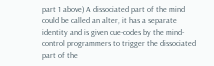part 1 above) A dissociated part of the mind could be called an alter, it has a separate identity and is given cue-codes by the mind-control programmers to trigger the dissociated part of the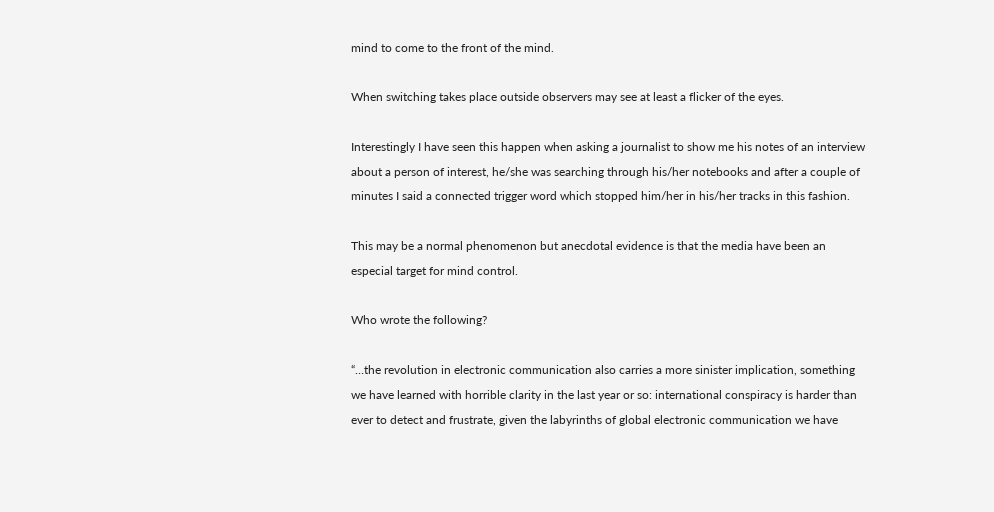mind to come to the front of the mind.

When switching takes place outside observers may see at least a flicker of the eyes.

Interestingly I have seen this happen when asking a journalist to show me his notes of an interview about a person of interest, he/she was searching through his/her notebooks and after a couple of minutes I said a connected trigger word which stopped him/her in his/her tracks in this fashion.

This may be a normal phenomenon but anecdotal evidence is that the media have been an especial target for mind control.

Who wrote the following?

“…the revolution in electronic communication also carries a more sinister implication, something we have learned with horrible clarity in the last year or so: international conspiracy is harder than ever to detect and frustrate, given the labyrinths of global electronic communication we have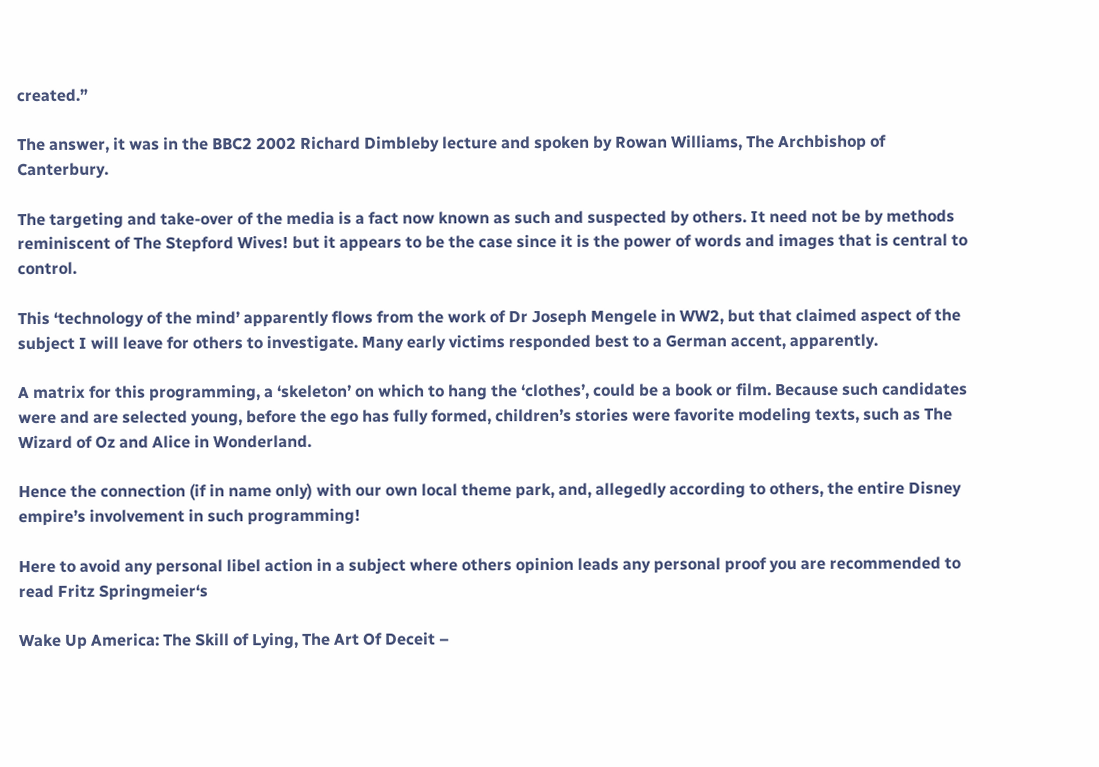created.”

The answer, it was in the BBC2 2002 Richard Dimbleby lecture and spoken by Rowan Williams, The Archbishop of Canterbury.

The targeting and take-over of the media is a fact now known as such and suspected by others. It need not be by methods reminiscent of The Stepford Wives! but it appears to be the case since it is the power of words and images that is central to control.

This ‘technology of the mind’ apparently flows from the work of Dr Joseph Mengele in WW2, but that claimed aspect of the subject I will leave for others to investigate. Many early victims responded best to a German accent, apparently.

A matrix for this programming, a ‘skeleton’ on which to hang the ‘clothes’, could be a book or film. Because such candidates were and are selected young, before the ego has fully formed, children’s stories were favorite modeling texts, such as The Wizard of Oz and Alice in Wonderland.

Hence the connection (if in name only) with our own local theme park, and, allegedly according to others, the entire Disney empire’s involvement in such programming!

Here to avoid any personal libel action in a subject where others opinion leads any personal proof you are recommended to read Fritz Springmeier‘s

Wake Up America: The Skill of Lying, The Art Of Deceit –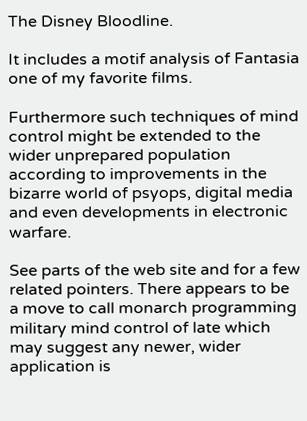The Disney Bloodline.

It includes a motif analysis of Fantasia one of my favorite films.

Furthermore such techniques of mind control might be extended to the wider unprepared population according to improvements in the bizarre world of psyops, digital media and even developments in electronic warfare.

See parts of the web site and for a few related pointers. There appears to be a move to call monarch programming military mind control of late which may suggest any newer, wider application is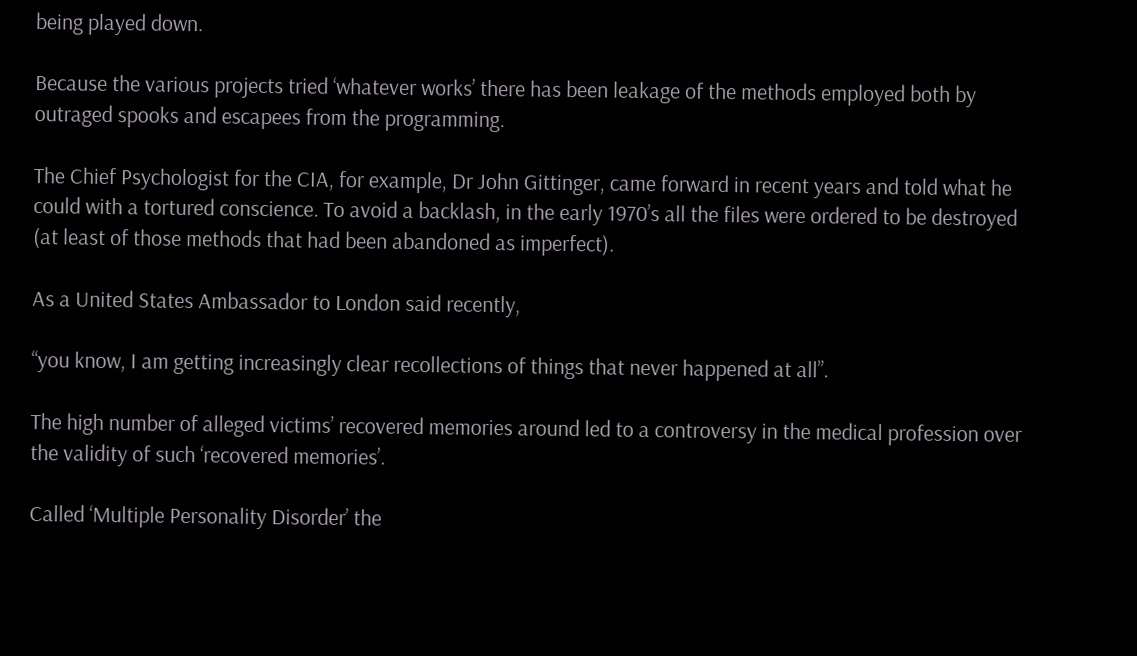being played down.

Because the various projects tried ‘whatever works’ there has been leakage of the methods employed both by outraged spooks and escapees from the programming.

The Chief Psychologist for the CIA, for example, Dr John Gittinger, came forward in recent years and told what he could with a tortured conscience. To avoid a backlash, in the early 1970’s all the files were ordered to be destroyed (at least of those methods that had been abandoned as imperfect).

As a United States Ambassador to London said recently,

“you know, I am getting increasingly clear recollections of things that never happened at all”.

The high number of alleged victims’ recovered memories around led to a controversy in the medical profession over the validity of such ‘recovered memories’.

Called ‘Multiple Personality Disorder’ the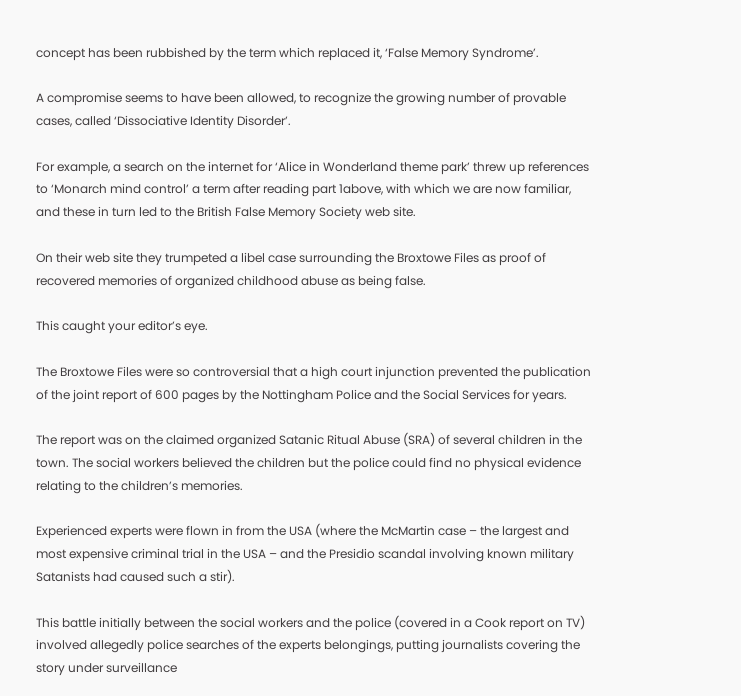concept has been rubbished by the term which replaced it, ‘False Memory Syndrome’.

A compromise seems to have been allowed, to recognize the growing number of provable cases, called ‘Dissociative Identity Disorder’.

For example, a search on the internet for ‘Alice in Wonderland theme park’ threw up references to ‘Monarch mind control’ a term after reading part 1above, with which we are now familiar, and these in turn led to the British False Memory Society web site.

On their web site they trumpeted a libel case surrounding the Broxtowe Files as proof of recovered memories of organized childhood abuse as being false.

This caught your editor’s eye.

The Broxtowe Files were so controversial that a high court injunction prevented the publication of the joint report of 600 pages by the Nottingham Police and the Social Services for years.

The report was on the claimed organized Satanic Ritual Abuse (SRA) of several children in the town. The social workers believed the children but the police could find no physical evidence relating to the children’s memories.

Experienced experts were flown in from the USA (where the McMartin case – the largest and most expensive criminal trial in the USA – and the Presidio scandal involving known military Satanists had caused such a stir).

This battle initially between the social workers and the police (covered in a Cook report on TV) involved allegedly police searches of the experts belongings, putting journalists covering the story under surveillance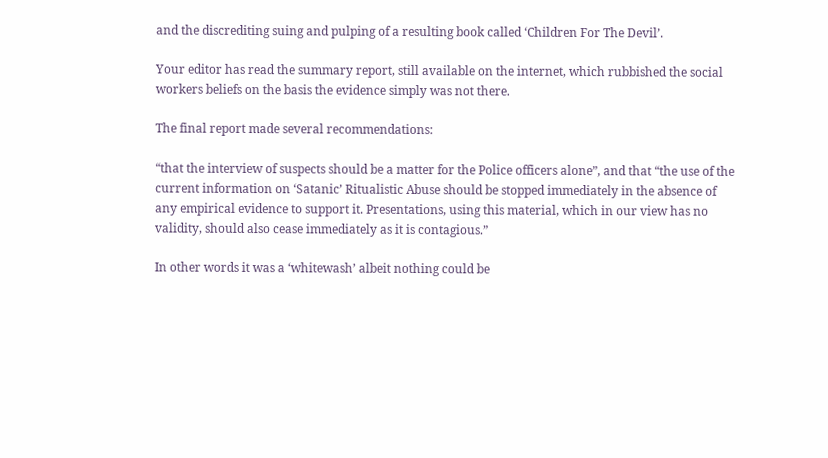and the discrediting suing and pulping of a resulting book called ‘Children For The Devil’.

Your editor has read the summary report, still available on the internet, which rubbished the social workers beliefs on the basis the evidence simply was not there.

The final report made several recommendations:

“that the interview of suspects should be a matter for the Police officers alone”, and that “the use of the current information on ‘Satanic’ Ritualistic Abuse should be stopped immediately in the absence of any empirical evidence to support it. Presentations, using this material, which in our view has no validity, should also cease immediately as it is contagious.”

In other words it was a ‘whitewash’ albeit nothing could be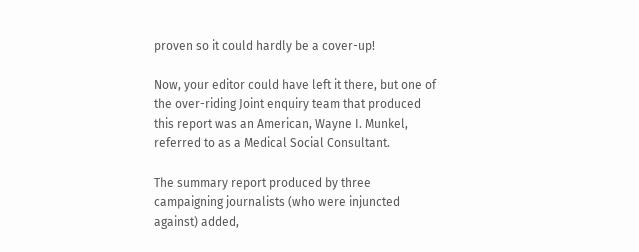proven so it could hardly be a cover-up!

Now, your editor could have left it there, but one of the over-riding Joint enquiry team that produced this report was an American, Wayne I. Munkel, referred to as a Medical Social Consultant.

The summary report produced by three campaigning journalists (who were injuncted against) added,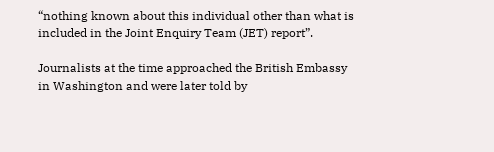“nothing known about this individual other than what is included in the Joint Enquiry Team (JET) report”.

Journalists at the time approached the British Embassy in Washington and were later told by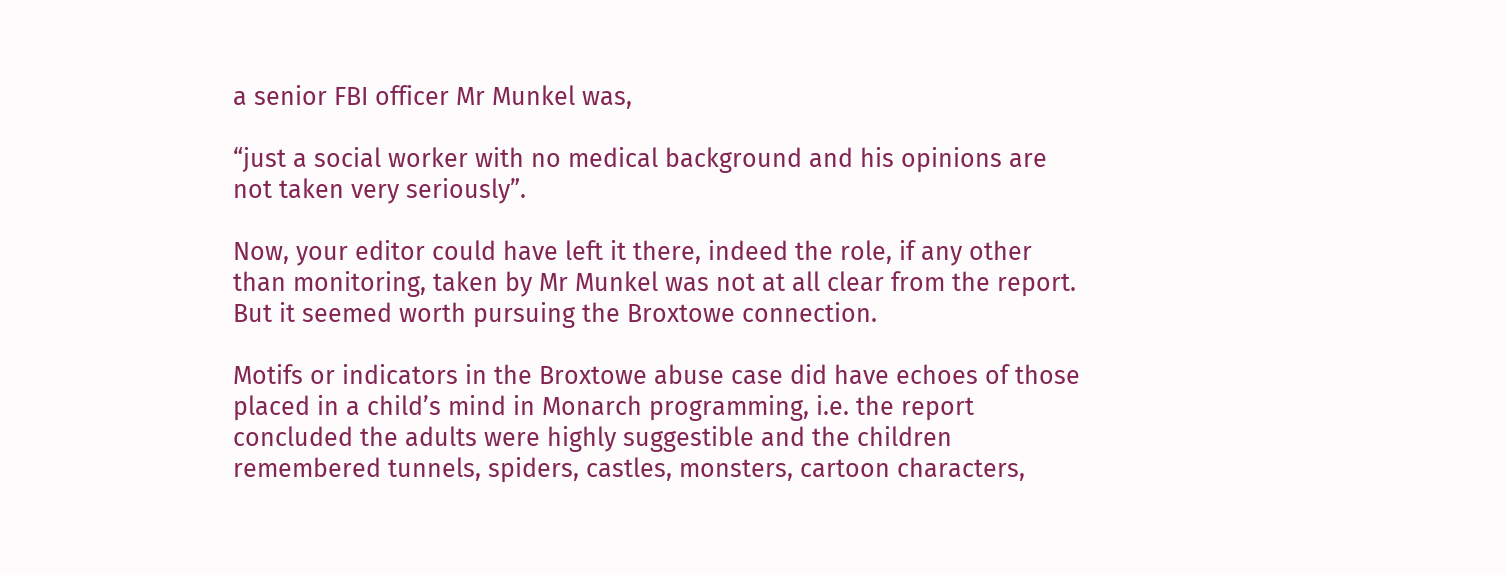a senior FBI officer Mr Munkel was,

“just a social worker with no medical background and his opinions are not taken very seriously”.

Now, your editor could have left it there, indeed the role, if any other than monitoring, taken by Mr Munkel was not at all clear from the report. But it seemed worth pursuing the Broxtowe connection.

Motifs or indicators in the Broxtowe abuse case did have echoes of those placed in a child’s mind in Monarch programming, i.e. the report concluded the adults were highly suggestible and the children remembered tunnels, spiders, castles, monsters, cartoon characters,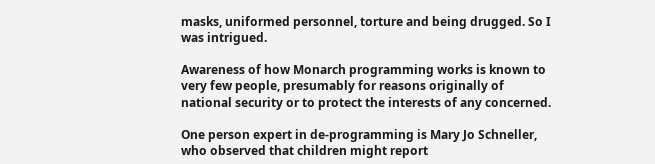masks, uniformed personnel, torture and being drugged. So I was intrigued.

Awareness of how Monarch programming works is known to very few people, presumably for reasons originally of national security or to protect the interests of any concerned.

One person expert in de-programming is Mary Jo Schneller, who observed that children might report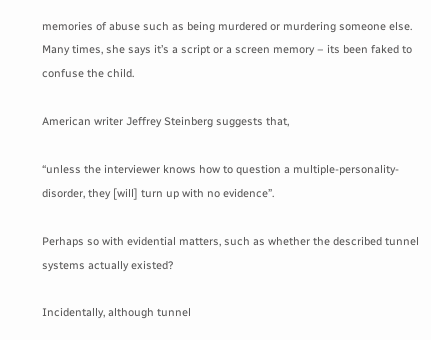memories of abuse such as being murdered or murdering someone else. Many times, she says it’s a script or a screen memory – its been faked to confuse the child.

American writer Jeffrey Steinberg suggests that,

“unless the interviewer knows how to question a multiple-personality-disorder, they [will] turn up with no evidence”.

Perhaps so with evidential matters, such as whether the described tunnel systems actually existed?

Incidentally, although tunnel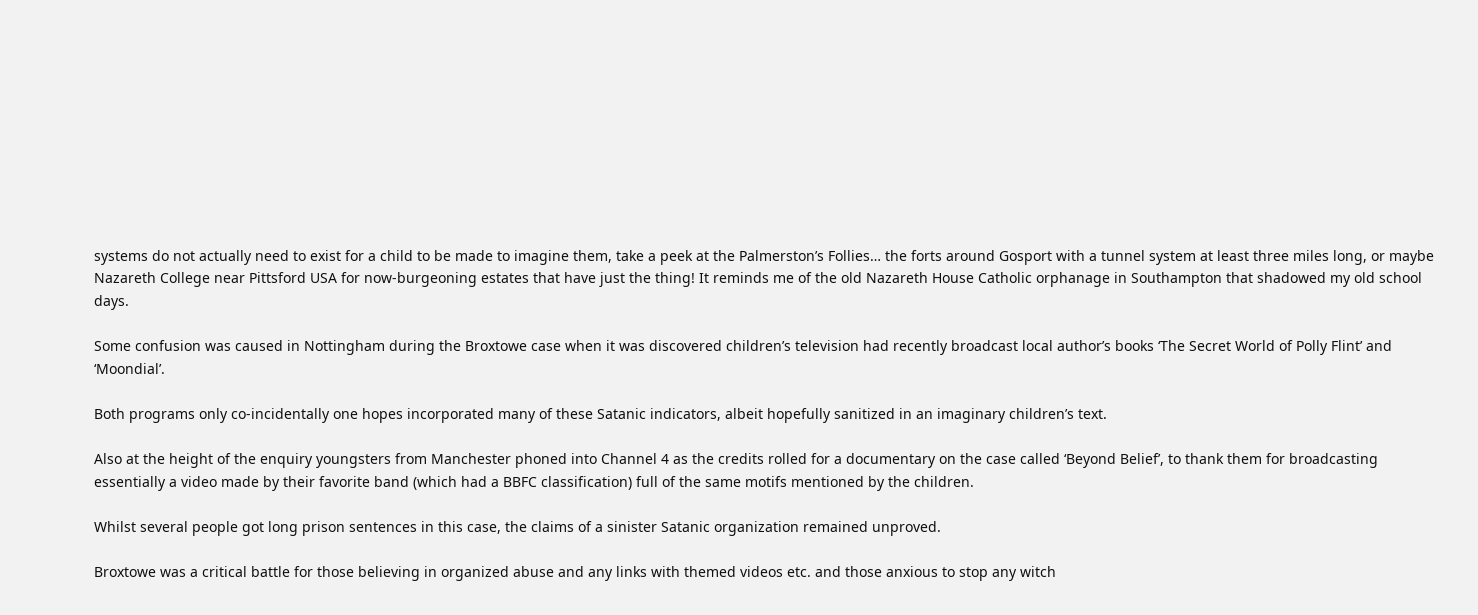systems do not actually need to exist for a child to be made to imagine them, take a peek at the Palmerston’s Follies… the forts around Gosport with a tunnel system at least three miles long, or maybe Nazareth College near Pittsford USA for now-burgeoning estates that have just the thing! It reminds me of the old Nazareth House Catholic orphanage in Southampton that shadowed my old school days.

Some confusion was caused in Nottingham during the Broxtowe case when it was discovered children’s television had recently broadcast local author’s books ‘The Secret World of Polly Flint’ and ‘Moondial’.

Both programs only co-incidentally one hopes incorporated many of these Satanic indicators, albeit hopefully sanitized in an imaginary children’s text.

Also at the height of the enquiry youngsters from Manchester phoned into Channel 4 as the credits rolled for a documentary on the case called ‘Beyond Belief’, to thank them for broadcasting essentially a video made by their favorite band (which had a BBFC classification) full of the same motifs mentioned by the children.

Whilst several people got long prison sentences in this case, the claims of a sinister Satanic organization remained unproved.

Broxtowe was a critical battle for those believing in organized abuse and any links with themed videos etc. and those anxious to stop any witch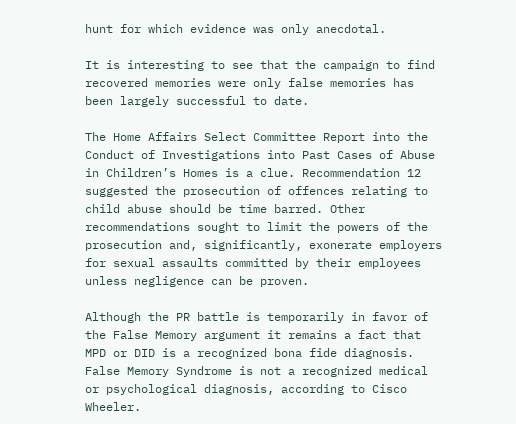hunt for which evidence was only anecdotal.

It is interesting to see that the campaign to find recovered memories were only false memories has been largely successful to date.

The Home Affairs Select Committee Report into the Conduct of Investigations into Past Cases of Abuse in Children’s Homes is a clue. Recommendation 12 suggested the prosecution of offences relating to child abuse should be time barred. Other recommendations sought to limit the powers of the prosecution and, significantly, exonerate employers for sexual assaults committed by their employees unless negligence can be proven.

Although the PR battle is temporarily in favor of the False Memory argument it remains a fact that MPD or DID is a recognized bona fide diagnosis. False Memory Syndrome is not a recognized medical or psychological diagnosis, according to Cisco Wheeler.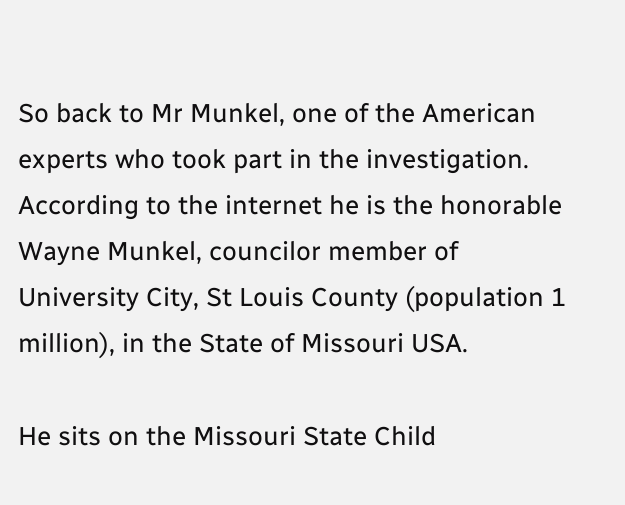So back to Mr Munkel, one of the American experts who took part in the investigation. According to the internet he is the honorable Wayne Munkel, councilor member of University City, St Louis County (population 1 million), in the State of Missouri USA.

He sits on the Missouri State Child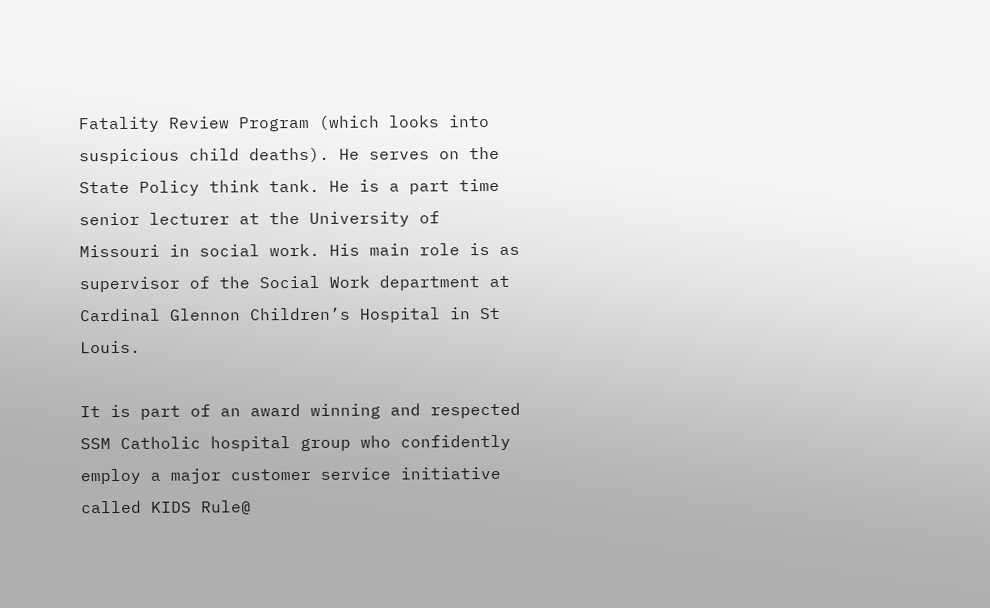Fatality Review Program (which looks into suspicious child deaths). He serves on the State Policy think tank. He is a part time senior lecturer at the University of Missouri in social work. His main role is as supervisor of the Social Work department at Cardinal Glennon Children’s Hospital in St Louis.

It is part of an award winning and respected SSM Catholic hospital group who confidently employ a major customer service initiative called KIDS Rule@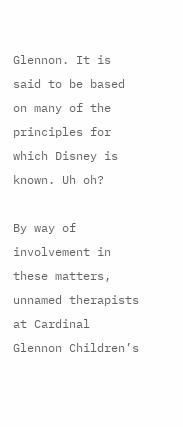Glennon. It is said to be based on many of the principles for which Disney is known. Uh oh?

By way of involvement in these matters, unnamed therapists at Cardinal Glennon Children’s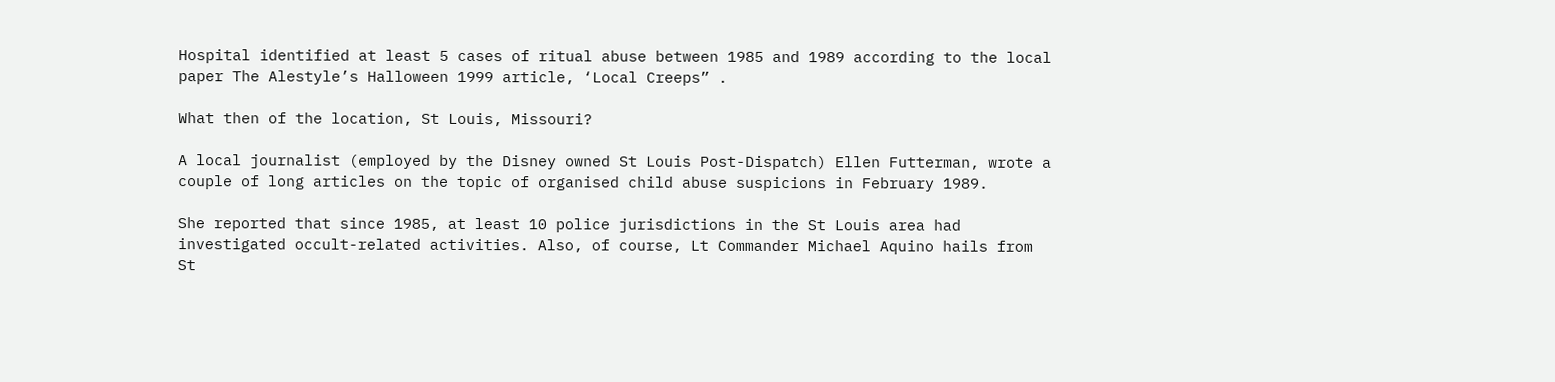Hospital identified at least 5 cases of ritual abuse between 1985 and 1989 according to the local paper The Alestyle’s Halloween 1999 article, ‘Local Creeps” .

What then of the location, St Louis, Missouri?

A local journalist (employed by the Disney owned St Louis Post-Dispatch) Ellen Futterman, wrote a couple of long articles on the topic of organised child abuse suspicions in February 1989.

She reported that since 1985, at least 10 police jurisdictions in the St Louis area had investigated occult-related activities. Also, of course, Lt Commander Michael Aquino hails from St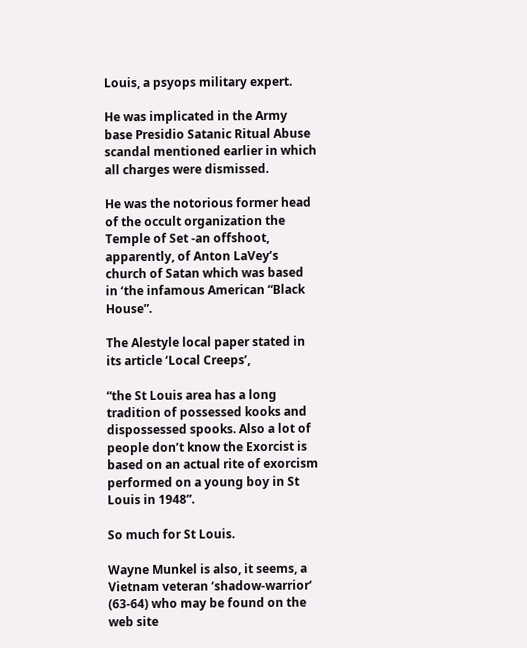Louis, a psyops military expert.

He was implicated in the Army base Presidio Satanic Ritual Abuse scandal mentioned earlier in which all charges were dismissed.

He was the notorious former head of the occult organization the Temple of Set -an offshoot, apparently, of Anton LaVey’s church of Satan which was based in ‘the infamous American “Black House”.

The Alestyle local paper stated in its article ‘Local Creeps’,

“the St Louis area has a long tradition of possessed kooks and dispossessed spooks. Also a lot of people don’t know the Exorcist is based on an actual rite of exorcism performed on a young boy in St Louis in 1948”.

So much for St Louis.

Wayne Munkel is also, it seems, a Vietnam veteran ‘shadow-warrior’ (63-64) who may be found on the web site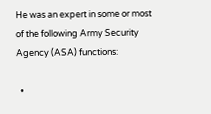He was an expert in some or most of the following Army Security Agency (ASA) functions:

  •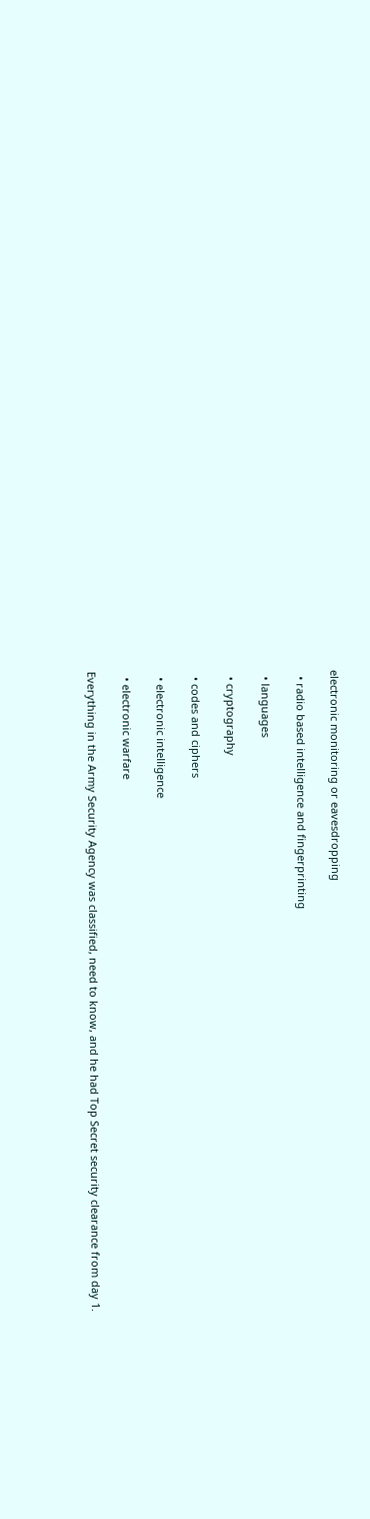electronic monitoring or eavesdropping

  • radio based intelligence and fingerprinting

  • languages

  • cryptography

  • codes and ciphers

  • electronic intelligence

  • electronic warfare

Everything in the Army Security Agency was classified, need to know, and he had Top Secret security clearance from day 1.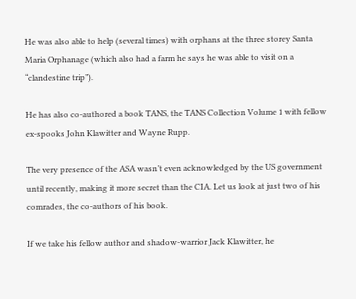He was also able to help (several times) with orphans at the three storey Santa Maria Orphanage (which also had a farm he says he was able to visit on a “clandestine trip”).

He has also co-authored a book TANS, the TANS Collection Volume 1 with fellow ex-spooks John Klawitter and Wayne Rupp.

The very presence of the ASA wasn’t even acknowledged by the US government until recently, making it more secret than the CIA. Let us look at just two of his comrades, the co-authors of his book.

If we take his fellow author and shadow-warrior Jack Klawitter, he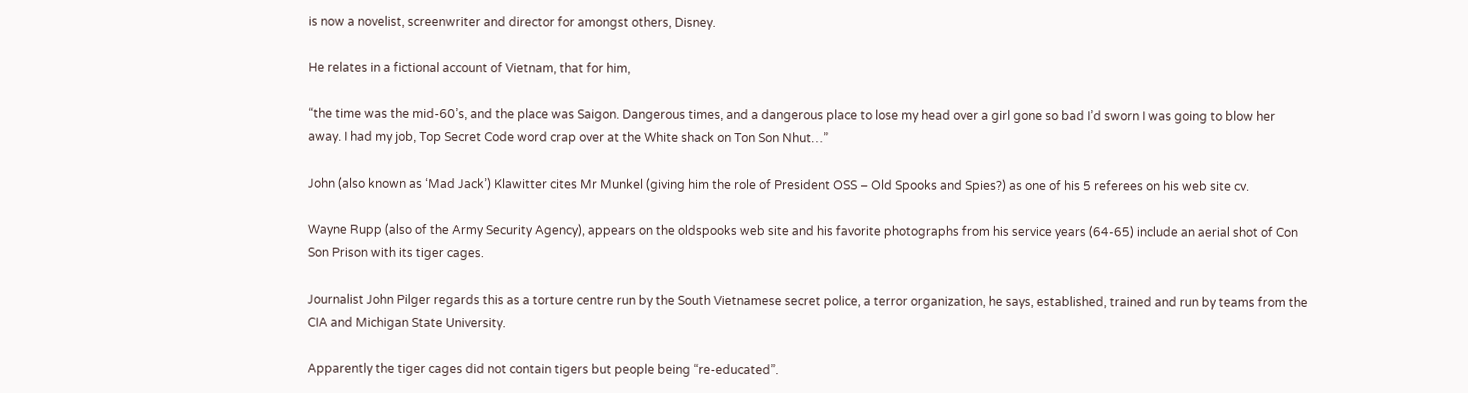is now a novelist, screenwriter and director for amongst others, Disney.

He relates in a fictional account of Vietnam, that for him,

“the time was the mid-60’s, and the place was Saigon. Dangerous times, and a dangerous place to lose my head over a girl gone so bad I’d sworn I was going to blow her away. I had my job, Top Secret Code word crap over at the White shack on Ton Son Nhut…”

John (also known as ‘Mad Jack’) Klawitter cites Mr Munkel (giving him the role of President OSS – Old Spooks and Spies?) as one of his 5 referees on his web site cv.

Wayne Rupp (also of the Army Security Agency), appears on the oldspooks web site and his favorite photographs from his service years (64-65) include an aerial shot of Con Son Prison with its tiger cages.

Journalist John Pilger regards this as a torture centre run by the South Vietnamese secret police, a terror organization, he says, established, trained and run by teams from the CIA and Michigan State University.

Apparently the tiger cages did not contain tigers but people being “re-educated”.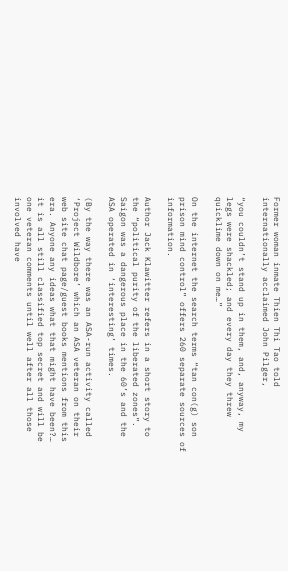Former woman inmate Thien Thi Tao told internationally acclaimed John Pilger,

“you couldn’t stand up in them, and, anyway, my legs were shackled; and every day they threw quicklime down on me…”

On the internet the search terms “tan con(g) son prison mind control” offers 260 separate sources of information.

Author Jack Klawitter refers in a short story to the “political purity of the liberated zones”. Saigon was a dangerous place in the 60’s and the ASA operated in ‘interesting’ times.

(By the way there was an ASA-run activity called ‘Project Wildbore’ which an ASA veteran on their web site chat page/guest books mentions from this era. Anyone any ideas what that might have been?… it is all still classified top secret and will be one veteran comments until well after all those involved have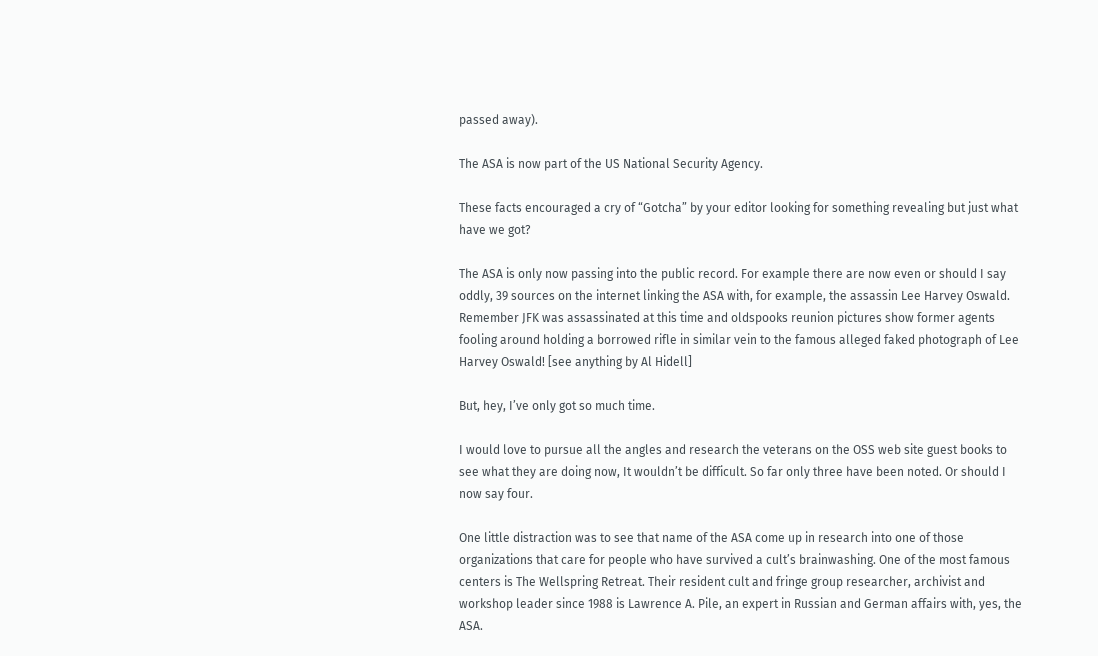passed away).

The ASA is now part of the US National Security Agency.

These facts encouraged a cry of “Gotcha” by your editor looking for something revealing but just what have we got?

The ASA is only now passing into the public record. For example there are now even or should I say oddly, 39 sources on the internet linking the ASA with, for example, the assassin Lee Harvey Oswald. Remember JFK was assassinated at this time and oldspooks reunion pictures show former agents fooling around holding a borrowed rifle in similar vein to the famous alleged faked photograph of Lee Harvey Oswald! [see anything by Al Hidell]

But, hey, I’ve only got so much time.

I would love to pursue all the angles and research the veterans on the OSS web site guest books to see what they are doing now, It wouldn’t be difficult. So far only three have been noted. Or should I now say four.

One little distraction was to see that name of the ASA come up in research into one of those organizations that care for people who have survived a cult’s brainwashing. One of the most famous centers is The Wellspring Retreat. Their resident cult and fringe group researcher, archivist and workshop leader since 1988 is Lawrence A. Pile, an expert in Russian and German affairs with, yes, the ASA.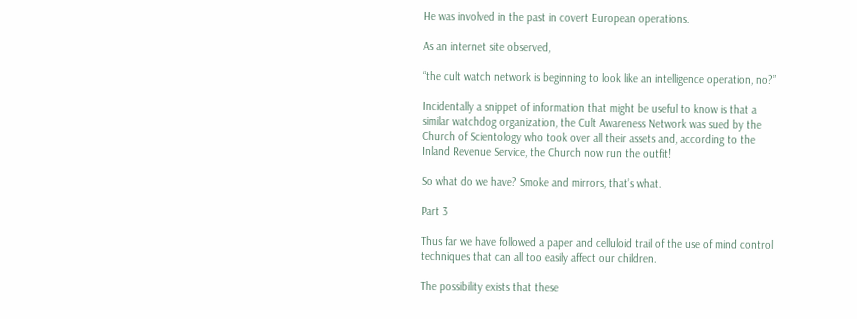He was involved in the past in covert European operations.

As an internet site observed,

“the cult watch network is beginning to look like an intelligence operation, no?”

Incidentally a snippet of information that might be useful to know is that a similar watchdog organization, the Cult Awareness Network was sued by the Church of Scientology who took over all their assets and, according to the Inland Revenue Service, the Church now run the outfit!

So what do we have? Smoke and mirrors, that’s what.

Part 3

Thus far we have followed a paper and celluloid trail of the use of mind control techniques that can all too easily affect our children.

The possibility exists that these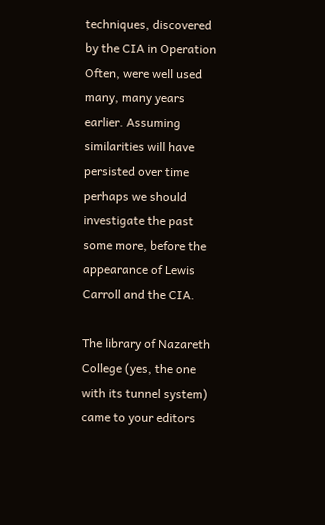techniques, discovered by the CIA in Operation Often, were well used many, many years earlier. Assuming similarities will have persisted over time perhaps we should investigate the past some more, before the appearance of Lewis Carroll and the CIA.

The library of Nazareth College (yes, the one with its tunnel system) came to your editors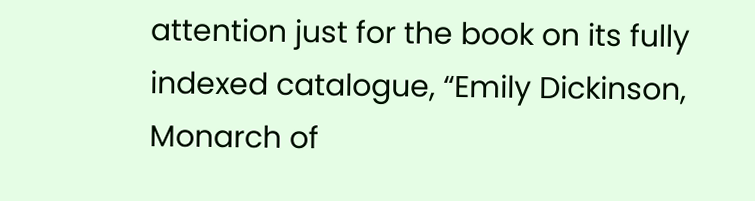attention just for the book on its fully indexed catalogue, “Emily Dickinson, Monarch of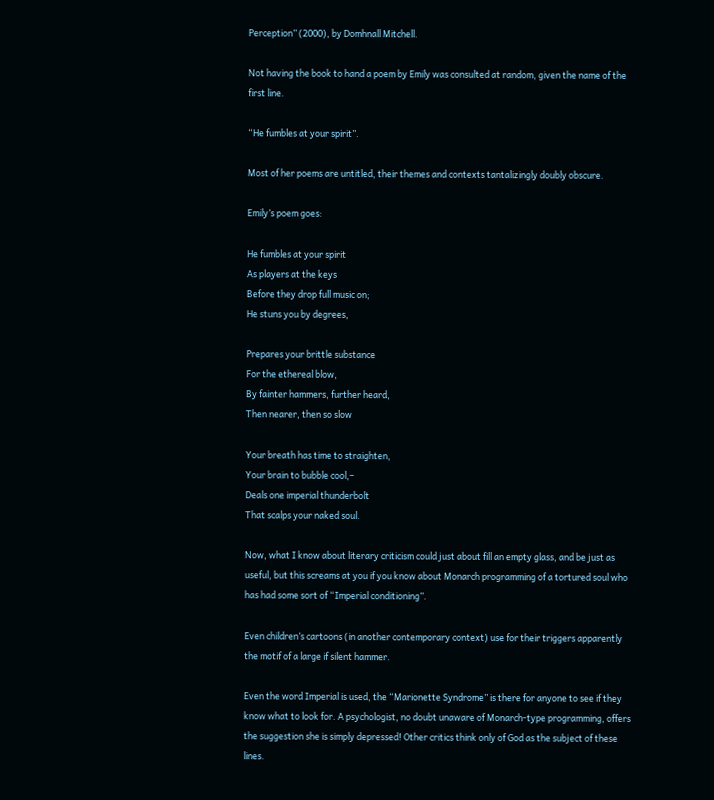Perception” (2000), by Domhnall Mitchell.

Not having the book to hand a poem by Emily was consulted at random, given the name of the first line.

“He fumbles at your spirit”.

Most of her poems are untitled, their themes and contexts tantalizingly doubly obscure.

Emily’s poem goes:

He fumbles at your spirit
As players at the keys
Before they drop full music on;
He stuns you by degrees,

Prepares your brittle substance
For the ethereal blow,
By fainter hammers, further heard,
Then nearer, then so slow

Your breath has time to straighten,
Your brain to bubble cool,–
Deals one imperial thunderbolt
That scalps your naked soul.

Now, what I know about literary criticism could just about fill an empty glass, and be just as useful, but this screams at you if you know about Monarch programming of a tortured soul who has had some sort of “Imperial conditioning”.

Even children’s cartoons (in another contemporary context) use for their triggers apparently the motif of a large if silent hammer.

Even the word Imperial is used, the “Marionette Syndrome” is there for anyone to see if they know what to look for. A psychologist, no doubt unaware of Monarch-type programming, offers the suggestion she is simply depressed! Other critics think only of God as the subject of these lines.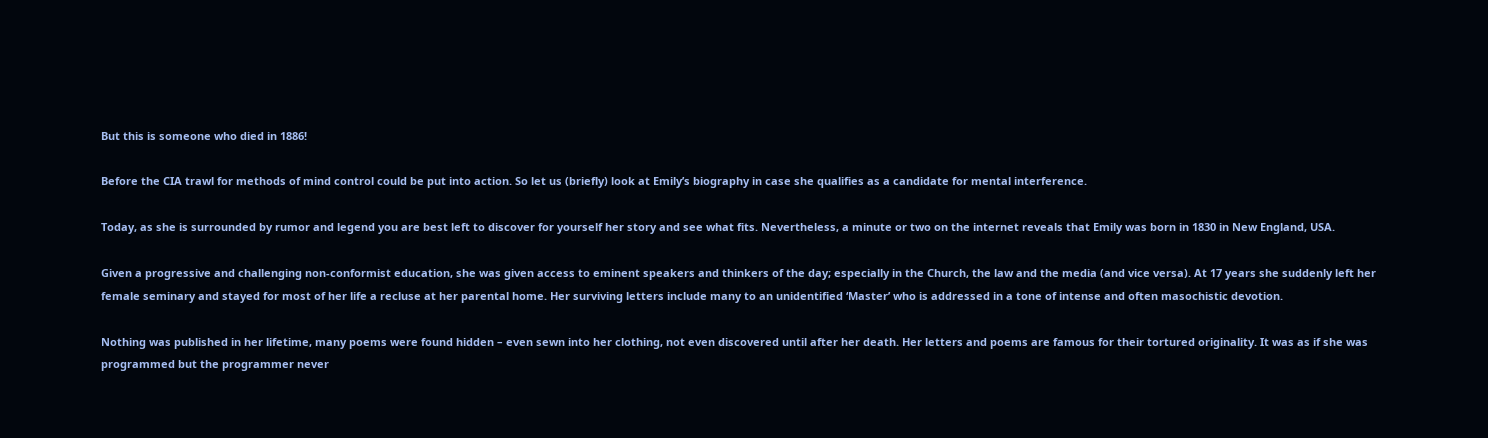But this is someone who died in 1886!

Before the CIA trawl for methods of mind control could be put into action. So let us (briefly) look at Emily’s biography in case she qualifies as a candidate for mental interference.

Today, as she is surrounded by rumor and legend you are best left to discover for yourself her story and see what fits. Nevertheless, a minute or two on the internet reveals that Emily was born in 1830 in New England, USA.

Given a progressive and challenging non-conformist education, she was given access to eminent speakers and thinkers of the day; especially in the Church, the law and the media (and vice versa). At 17 years she suddenly left her female seminary and stayed for most of her life a recluse at her parental home. Her surviving letters include many to an unidentified ‘Master’ who is addressed in a tone of intense and often masochistic devotion.

Nothing was published in her lifetime, many poems were found hidden – even sewn into her clothing, not even discovered until after her death. Her letters and poems are famous for their tortured originality. It was as if she was programmed but the programmer never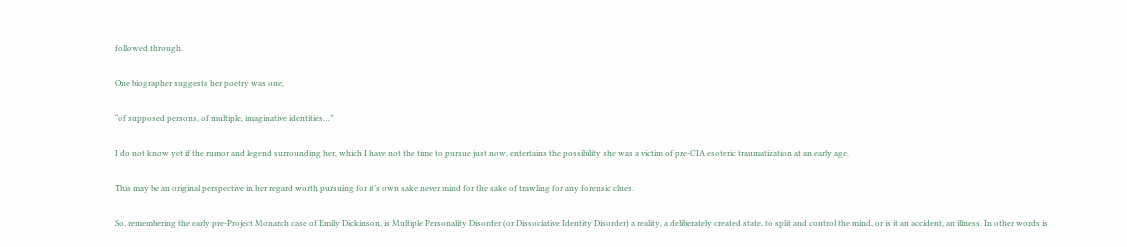followed through.

One biographer suggests her poetry was one,

“of supposed persons, of multiple, imaginative identities…”

I do not know yet if the rumor and legend surrounding her, which I have not the time to pursue just now, entertains the possibility she was a victim of pre-CIA esoteric traumatization at an early age.

This may be an original perspective in her regard worth pursuing for it’s own sake never mind for the sake of trawling for any forensic clues.

So, remembering the early pre-Project Monarch case of Emily Dickinson, is Multiple Personality Disorder (or Dissociative Identity Disorder) a reality, a deliberately created state, to split and control the mind, or is it an accident, an illness. In other words is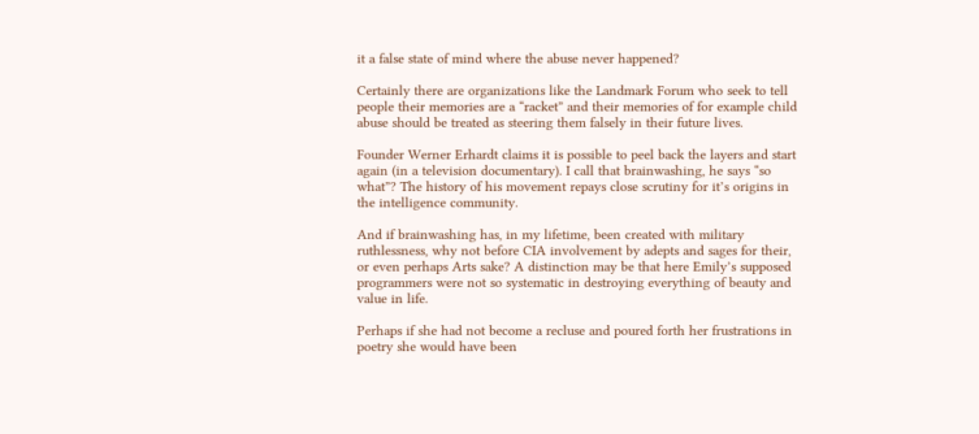it a false state of mind where the abuse never happened?

Certainly there are organizations like the Landmark Forum who seek to tell people their memories are a “racket” and their memories of for example child abuse should be treated as steering them falsely in their future lives.

Founder Werner Erhardt claims it is possible to peel back the layers and start again (in a television documentary). I call that brainwashing, he says “so what”? The history of his movement repays close scrutiny for it’s origins in the intelligence community.

And if brainwashing has, in my lifetime, been created with military ruthlessness, why not before CIA involvement by adepts and sages for their, or even perhaps Arts sake? A distinction may be that here Emily’s supposed programmers were not so systematic in destroying everything of beauty and value in life.

Perhaps if she had not become a recluse and poured forth her frustrations in poetry she would have been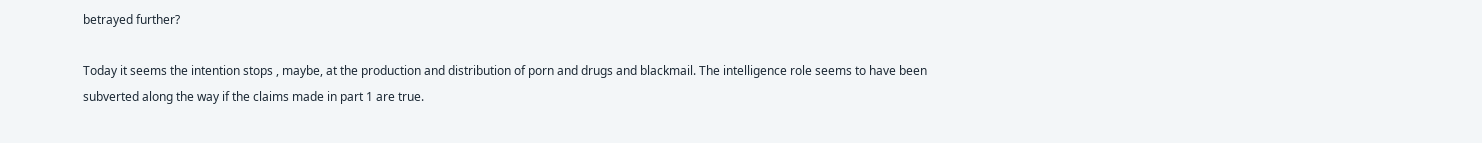betrayed further?

Today it seems the intention stops , maybe, at the production and distribution of porn and drugs and blackmail. The intelligence role seems to have been subverted along the way if the claims made in part 1 are true.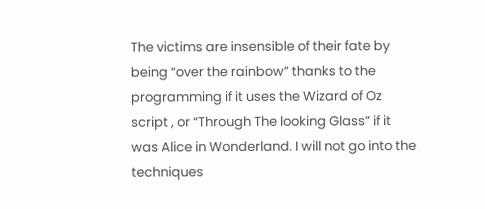The victims are insensible of their fate by being “over the rainbow” thanks to the programming if it uses the Wizard of Oz script , or “Through The looking Glass” if it was Alice in Wonderland. I will not go into the techniques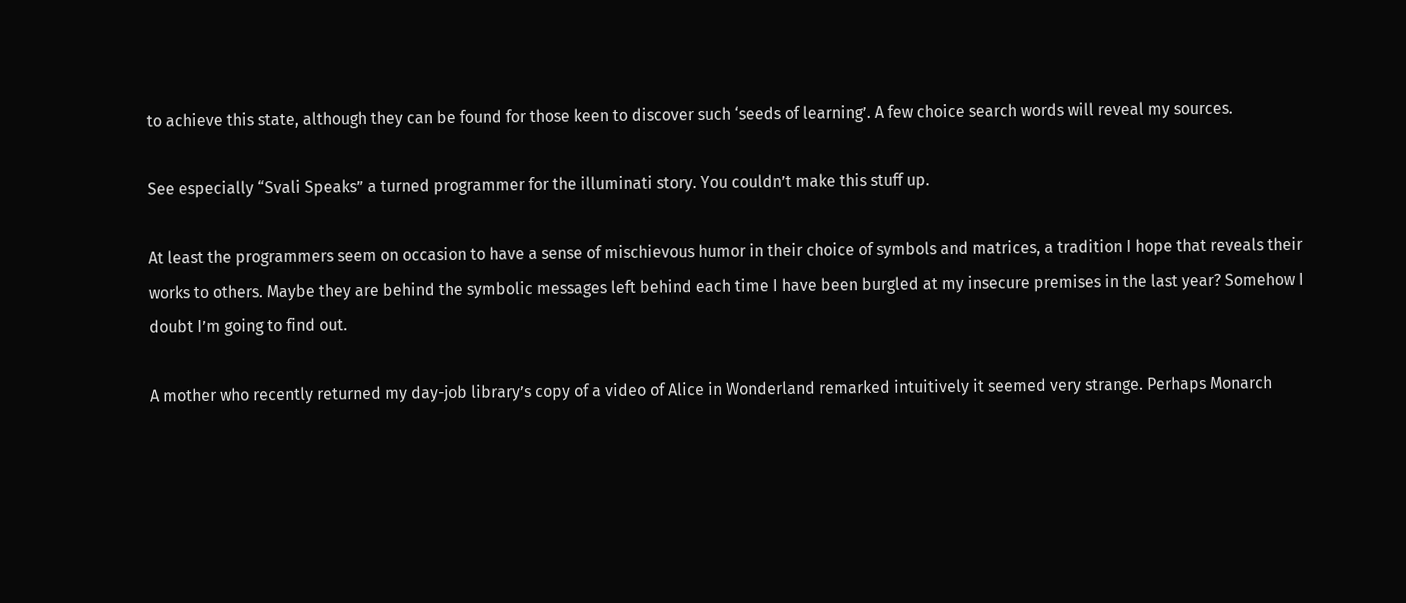to achieve this state, although they can be found for those keen to discover such ‘seeds of learning’. A few choice search words will reveal my sources.

See especially “Svali Speaks” a turned programmer for the illuminati story. You couldn’t make this stuff up.

At least the programmers seem on occasion to have a sense of mischievous humor in their choice of symbols and matrices, a tradition I hope that reveals their works to others. Maybe they are behind the symbolic messages left behind each time I have been burgled at my insecure premises in the last year? Somehow I doubt I’m going to find out.

A mother who recently returned my day-job library’s copy of a video of Alice in Wonderland remarked intuitively it seemed very strange. Perhaps Monarch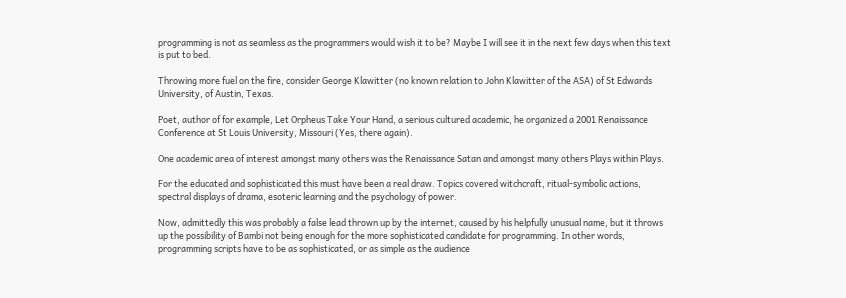programming is not as seamless as the programmers would wish it to be? Maybe I will see it in the next few days when this text is put to bed.

Throwing more fuel on the fire, consider George Klawitter (no known relation to John Klawitter of the ASA) of St Edwards University, of Austin, Texas.

Poet, author of for example, Let Orpheus Take Your Hand, a serious cultured academic, he organized a 2001 Renaissance Conference at St Louis University, Missouri (Yes, there again).

One academic area of interest amongst many others was the Renaissance Satan and amongst many others Plays within Plays.

For the educated and sophisticated this must have been a real draw. Topics covered witchcraft, ritual-symbolic actions, spectral displays of drama, esoteric learning and the psychology of power.

Now, admittedly this was probably a false lead thrown up by the internet, caused by his helpfully unusual name, but it throws up the possibility of Bambi not being enough for the more sophisticated candidate for programming. In other words, programming scripts have to be as sophisticated, or as simple as the audience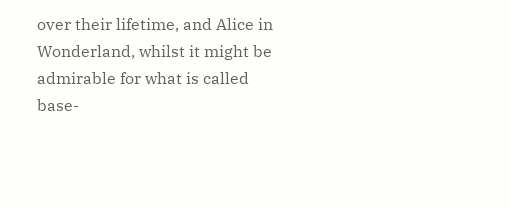over their lifetime, and Alice in Wonderland, whilst it might be admirable for what is called base-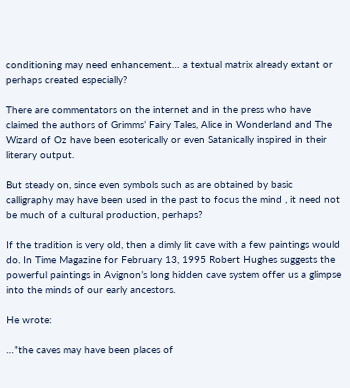conditioning may need enhancement… a textual matrix already extant or perhaps created especially?

There are commentators on the internet and in the press who have claimed the authors of Grimms’ Fairy Tales, Alice in Wonderland and The Wizard of Oz have been esoterically or even Satanically inspired in their literary output.

But steady on, since even symbols such as are obtained by basic calligraphy may have been used in the past to focus the mind , it need not be much of a cultural production, perhaps?

If the tradition is very old, then a dimly lit cave with a few paintings would do. In Time Magazine for February 13, 1995 Robert Hughes suggests the powerful paintings in Avignon’s long hidden cave system offer us a glimpse into the minds of our early ancestors.

He wrote:

…”the caves may have been places of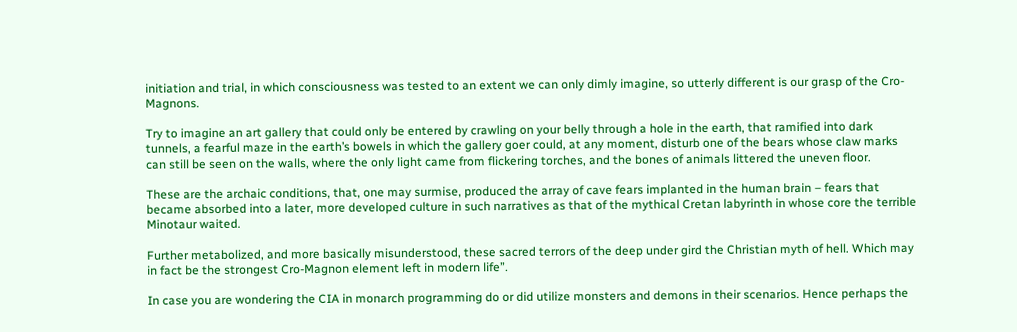initiation and trial, in which consciousness was tested to an extent we can only dimly imagine, so utterly different is our grasp of the Cro-Magnons.

Try to imagine an art gallery that could only be entered by crawling on your belly through a hole in the earth, that ramified into dark tunnels, a fearful maze in the earth’s bowels in which the gallery goer could, at any moment, disturb one of the bears whose claw marks can still be seen on the walls, where the only light came from flickering torches, and the bones of animals littered the uneven floor.

These are the archaic conditions, that, one may surmise, produced the array of cave fears implanted in the human brain – fears that became absorbed into a later, more developed culture in such narratives as that of the mythical Cretan labyrinth in whose core the terrible Minotaur waited.

Further metabolized, and more basically misunderstood, these sacred terrors of the deep under gird the Christian myth of hell. Which may in fact be the strongest Cro-Magnon element left in modern life”.

In case you are wondering the CIA in monarch programming do or did utilize monsters and demons in their scenarios. Hence perhaps the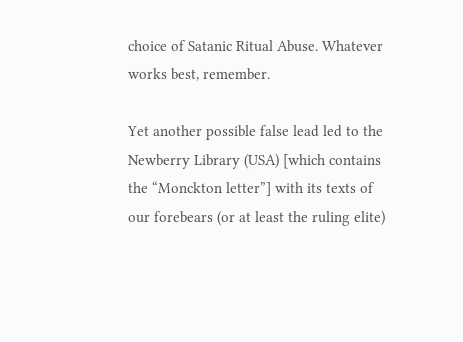choice of Satanic Ritual Abuse. Whatever works best, remember.

Yet another possible false lead led to the Newberry Library (USA) [which contains the “Monckton letter”] with its texts of our forebears (or at least the ruling elite)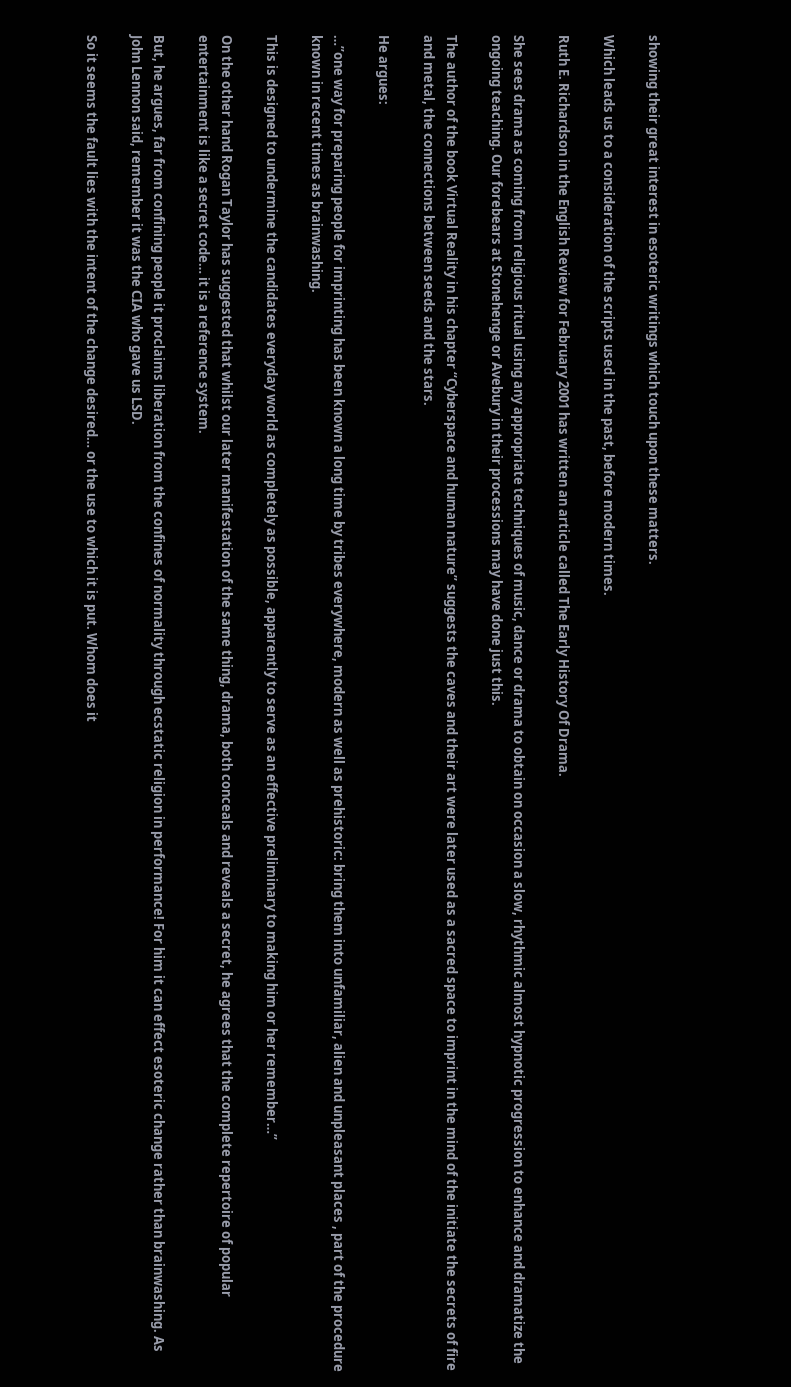showing their great interest in esoteric writings which touch upon these matters.

Which leads us to a consideration of the scripts used in the past, before modern times.

Ruth E. Richardson in the English Review for February 2001 has written an article called The Early History Of Drama.

She sees drama as coming from religious ritual using any appropriate techniques of music, dance or drama to obtain on occasion a slow, rhythmic almost hypnotic progression to enhance and dramatize the ongoing teaching. Our forebears at Stonehenge or Avebury in their processions may have done just this.

The author of the book Virtual Reality in his chapter “Cyberspace and human nature” suggests the caves and their art were later used as a sacred space to imprint in the mind of the initiate the secrets of fire and metal, the connections between seeds and the stars.

He argues:

…”one way for preparing people for imprinting has been known a long time by tribes everywhere, modern as well as prehistoric: bring them into unfamiliar, alien and unpleasant places , part of the procedure known in recent times as brainwashing.

This is designed to undermine the candidates everyday world as completely as possible, apparently to serve as an effective preliminary to making him or her remember…”

On the other hand Rogan Taylor has suggested that whilst our later manifestation of the same thing, drama, both conceals and reveals a secret, he agrees that the complete repertoire of popular entertainment is like a secret code… it is a reference system.

But, he argues, far from confining people it proclaims liberation from the confines of normality through ecstatic religion in performance! For him it can effect esoteric change rather than brainwashing. As John Lennon said, remember it was the CIA who gave us LSD.

So it seems the fault lies with the intent of the change desired… or the use to which it is put. Whom does it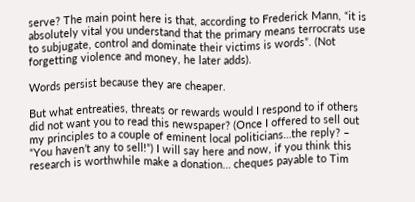serve? The main point here is that, according to Frederick Mann, “it is absolutely vital you understand that the primary means terrocrats use to subjugate, control and dominate their victims is words”. (Not forgetting violence and money, he later adds).

Words persist because they are cheaper.

But what entreaties, threats or rewards would I respond to if others did not want you to read this newspaper? (Once I offered to sell out my principles to a couple of eminent local politicians…the reply? – “You haven’t any to sell!”) I will say here and now, if you think this research is worthwhile make a donation… cheques payable to Tim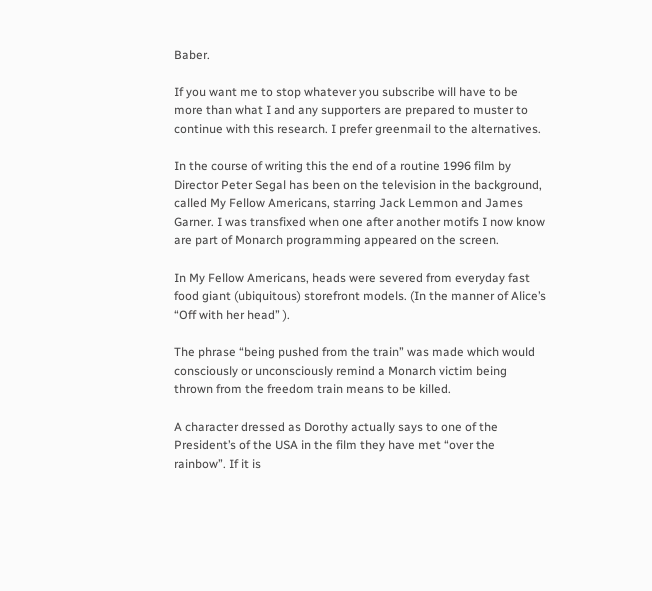Baber.

If you want me to stop whatever you subscribe will have to be more than what I and any supporters are prepared to muster to continue with this research. I prefer greenmail to the alternatives.

In the course of writing this the end of a routine 1996 film by Director Peter Segal has been on the television in the background, called My Fellow Americans, starring Jack Lemmon and James Garner. I was transfixed when one after another motifs I now know are part of Monarch programming appeared on the screen.

In My Fellow Americans, heads were severed from everyday fast food giant (ubiquitous) storefront models. (In the manner of Alice’s “Off with her head” ).

The phrase “being pushed from the train” was made which would consciously or unconsciously remind a Monarch victim being thrown from the freedom train means to be killed.

A character dressed as Dorothy actually says to one of the President’s of the USA in the film they have met “over the rainbow”. If it is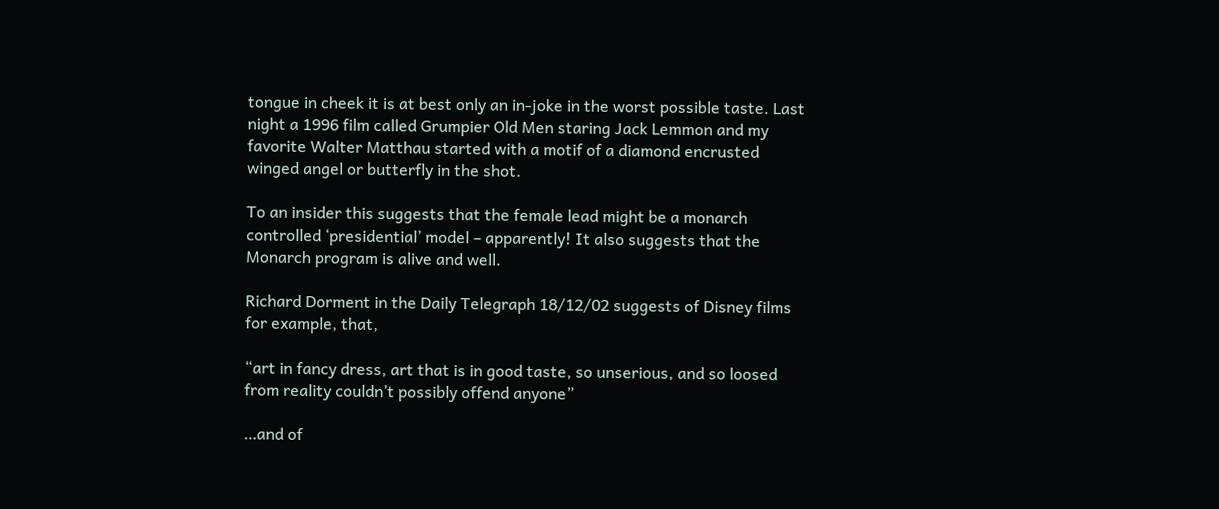tongue in cheek it is at best only an in-joke in the worst possible taste. Last night a 1996 film called Grumpier Old Men staring Jack Lemmon and my favorite Walter Matthau started with a motif of a diamond encrusted winged angel or butterfly in the shot.

To an insider this suggests that the female lead might be a monarch controlled ‘presidential’ model – apparently! It also suggests that the Monarch program is alive and well.

Richard Dorment in the Daily Telegraph 18/12/02 suggests of Disney films for example, that,

“art in fancy dress, art that is in good taste, so unserious, and so loosed from reality couldn’t possibly offend anyone”

…and of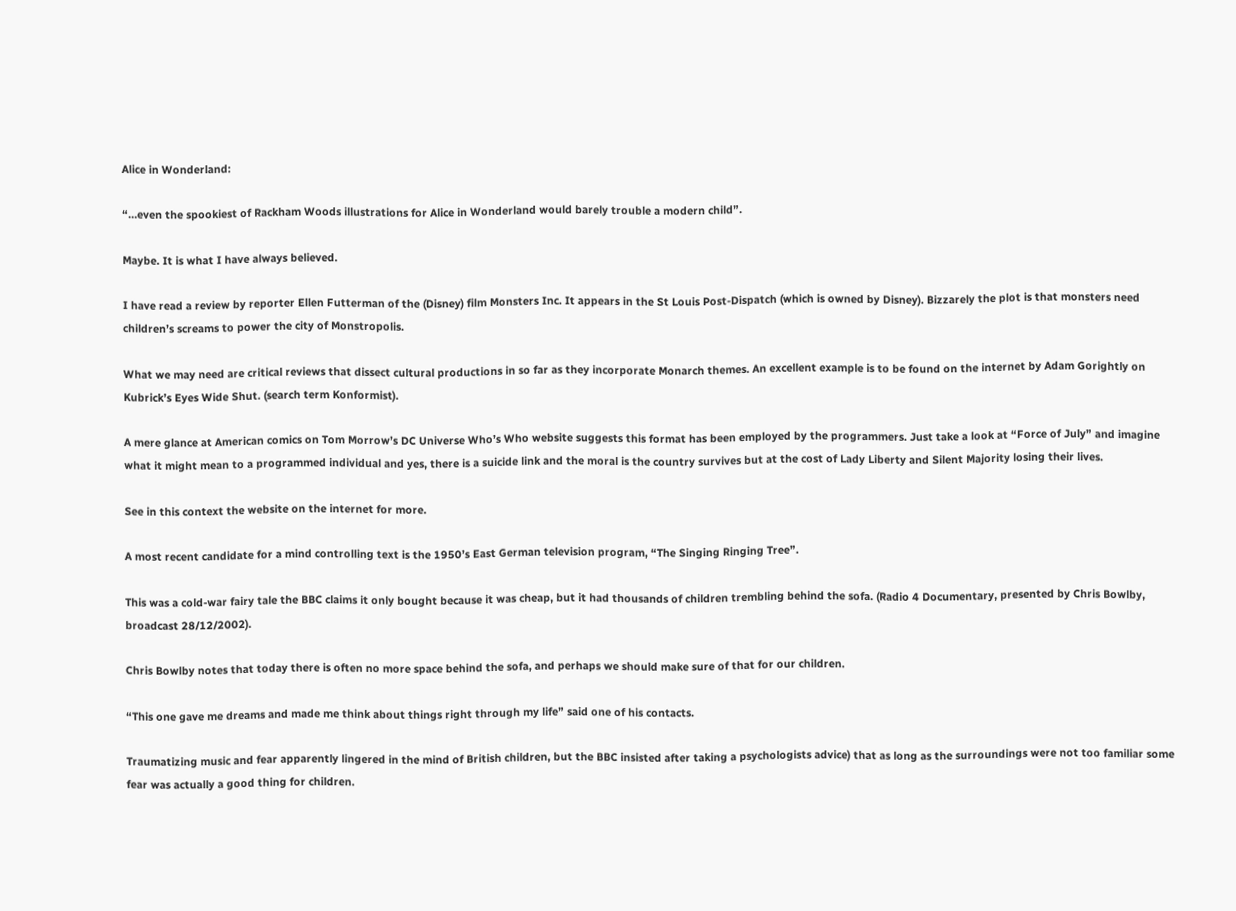Alice in Wonderland:

“…even the spookiest of Rackham Woods illustrations for Alice in Wonderland would barely trouble a modern child”.

Maybe. It is what I have always believed.

I have read a review by reporter Ellen Futterman of the (Disney) film Monsters Inc. It appears in the St Louis Post-Dispatch (which is owned by Disney). Bizzarely the plot is that monsters need children’s screams to power the city of Monstropolis.

What we may need are critical reviews that dissect cultural productions in so far as they incorporate Monarch themes. An excellent example is to be found on the internet by Adam Gorightly on Kubrick’s Eyes Wide Shut. (search term Konformist).

A mere glance at American comics on Tom Morrow’s DC Universe Who’s Who website suggests this format has been employed by the programmers. Just take a look at “Force of July” and imagine what it might mean to a programmed individual and yes, there is a suicide link and the moral is the country survives but at the cost of Lady Liberty and Silent Majority losing their lives.

See in this context the website on the internet for more.

A most recent candidate for a mind controlling text is the 1950’s East German television program, “The Singing Ringing Tree”.

This was a cold-war fairy tale the BBC claims it only bought because it was cheap, but it had thousands of children trembling behind the sofa. (Radio 4 Documentary, presented by Chris Bowlby, broadcast 28/12/2002).

Chris Bowlby notes that today there is often no more space behind the sofa, and perhaps we should make sure of that for our children.

“This one gave me dreams and made me think about things right through my life” said one of his contacts.

Traumatizing music and fear apparently lingered in the mind of British children, but the BBC insisted after taking a psychologists advice) that as long as the surroundings were not too familiar some fear was actually a good thing for children.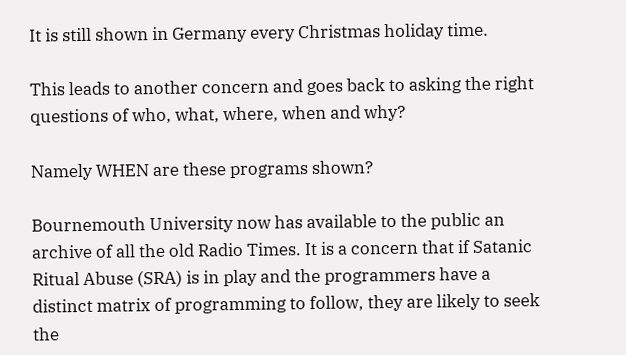It is still shown in Germany every Christmas holiday time.

This leads to another concern and goes back to asking the right questions of who, what, where, when and why?

Namely WHEN are these programs shown?

Bournemouth University now has available to the public an archive of all the old Radio Times. It is a concern that if Satanic Ritual Abuse (SRA) is in play and the programmers have a distinct matrix of programming to follow, they are likely to seek the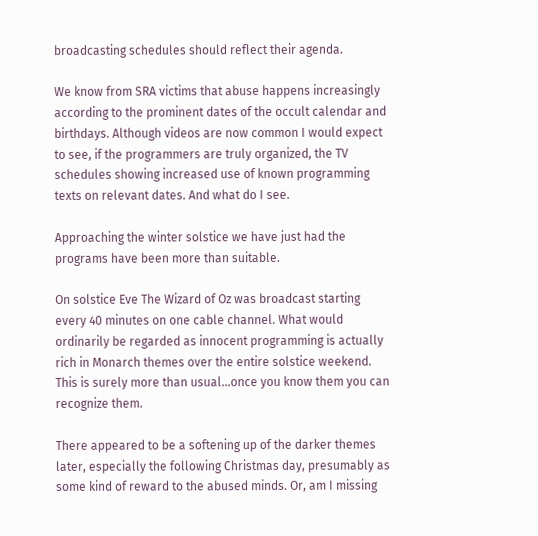broadcasting schedules should reflect their agenda.

We know from SRA victims that abuse happens increasingly according to the prominent dates of the occult calendar and birthdays. Although videos are now common I would expect to see, if the programmers are truly organized, the TV schedules showing increased use of known programming texts on relevant dates. And what do I see.

Approaching the winter solstice we have just had the programs have been more than suitable.

On solstice Eve The Wizard of Oz was broadcast starting every 40 minutes on one cable channel. What would ordinarily be regarded as innocent programming is actually rich in Monarch themes over the entire solstice weekend. This is surely more than usual…once you know them you can recognize them.

There appeared to be a softening up of the darker themes later, especially the following Christmas day, presumably as some kind of reward to the abused minds. Or, am I missing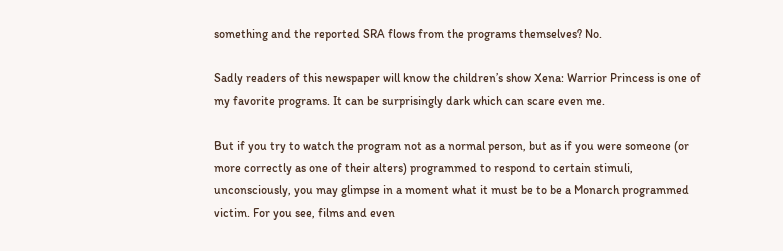something and the reported SRA flows from the programs themselves? No.

Sadly readers of this newspaper will know the children’s show Xena: Warrior Princess is one of my favorite programs. It can be surprisingly dark which can scare even me.

But if you try to watch the program not as a normal person, but as if you were someone (or more correctly as one of their alters) programmed to respond to certain stimuli, unconsciously, you may glimpse in a moment what it must be to be a Monarch programmed victim. For you see, films and even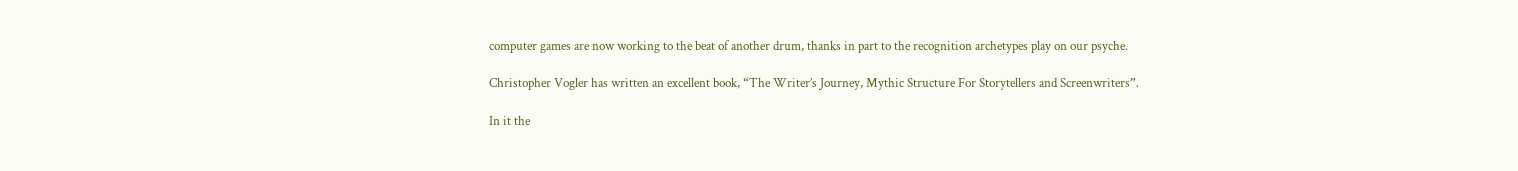computer games are now working to the beat of another drum, thanks in part to the recognition archetypes play on our psyche.

Christopher Vogler has written an excellent book, “The Writer’s Journey, Mythic Structure For Storytellers and Screenwriters”.

In it the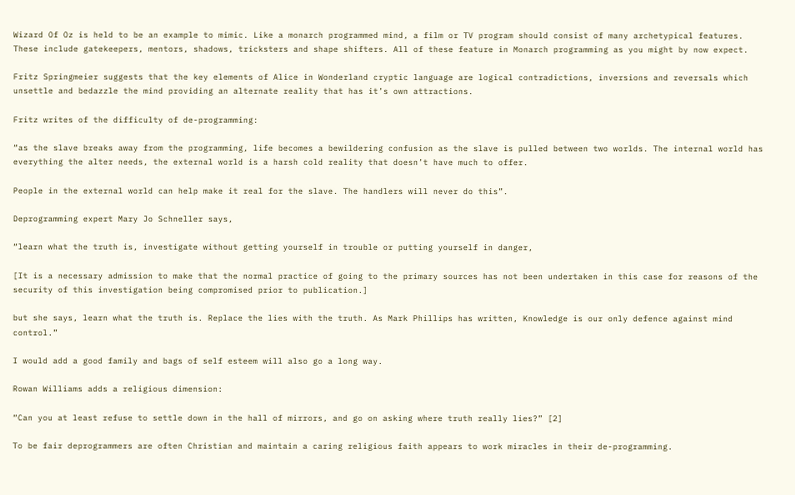Wizard Of Oz is held to be an example to mimic. Like a monarch programmed mind, a film or TV program should consist of many archetypical features. These include gatekeepers, mentors, shadows, tricksters and shape shifters. All of these feature in Monarch programming as you might by now expect.

Fritz Springmeier suggests that the key elements of Alice in Wonderland cryptic language are logical contradictions, inversions and reversals which unsettle and bedazzle the mind providing an alternate reality that has it’s own attractions.

Fritz writes of the difficulty of de-programming:

“as the slave breaks away from the programming, life becomes a bewildering confusion as the slave is pulled between two worlds. The internal world has everything the alter needs, the external world is a harsh cold reality that doesn’t have much to offer.

People in the external world can help make it real for the slave. The handlers will never do this”.

Deprogramming expert Mary Jo Schneller says,

“learn what the truth is, investigate without getting yourself in trouble or putting yourself in danger,

[It is a necessary admission to make that the normal practice of going to the primary sources has not been undertaken in this case for reasons of the security of this investigation being compromised prior to publication.]

but she says, learn what the truth is. Replace the lies with the truth. As Mark Phillips has written, Knowledge is our only defence against mind control.”

I would add a good family and bags of self esteem will also go a long way.

Rowan Williams adds a religious dimension:

“Can you at least refuse to settle down in the hall of mirrors, and go on asking where truth really lies?” [2]

To be fair deprogrammers are often Christian and maintain a caring religious faith appears to work miracles in their de-programming.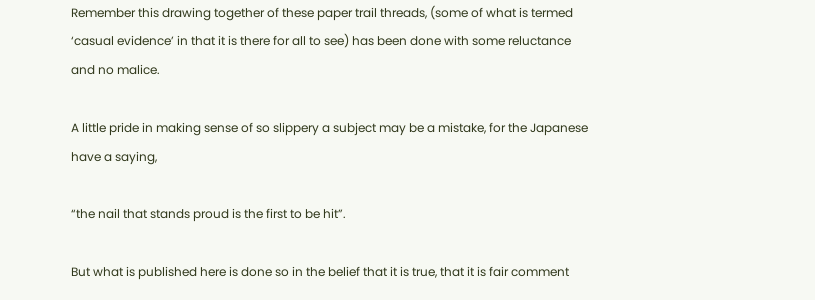Remember this drawing together of these paper trail threads, (some of what is termed ‘casual evidence’ in that it is there for all to see) has been done with some reluctance and no malice.

A little pride in making sense of so slippery a subject may be a mistake, for the Japanese have a saying,

“the nail that stands proud is the first to be hit”.

But what is published here is done so in the belief that it is true, that it is fair comment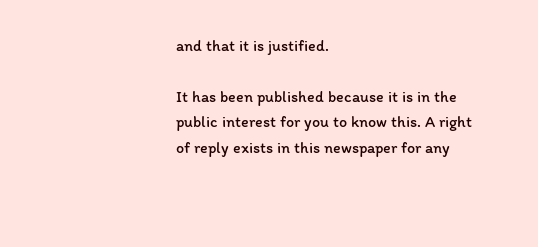and that it is justified.

It has been published because it is in the public interest for you to know this. A right of reply exists in this newspaper for any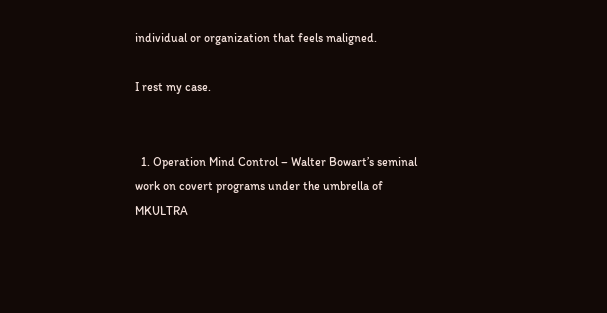individual or organization that feels maligned.

I rest my case.


  1. Operation Mind Control – Walter Bowart’s seminal work on covert programs under the umbrella of MKULTRA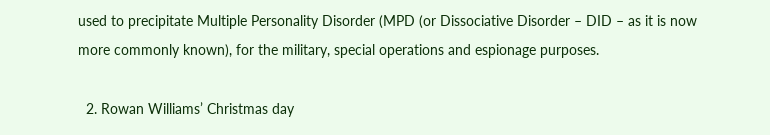used to precipitate Multiple Personality Disorder (MPD (or Dissociative Disorder – DID – as it is now more commonly known), for the military, special operations and espionage purposes.

  2. Rowan Williams’ Christmas day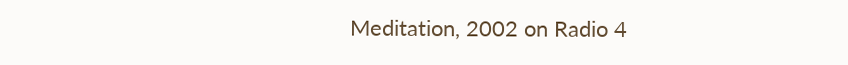Meditation, 2002 on Radio 4